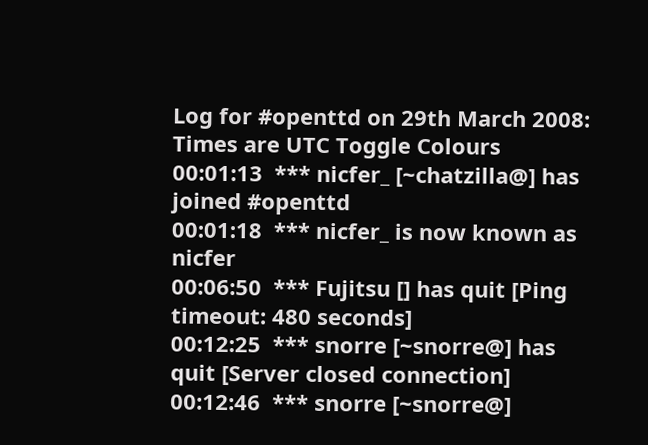Log for #openttd on 29th March 2008:
Times are UTC Toggle Colours
00:01:13  *** nicfer_ [~chatzilla@] has joined #openttd
00:01:18  *** nicfer_ is now known as nicfer
00:06:50  *** Fujitsu [] has quit [Ping timeout: 480 seconds]
00:12:25  *** snorre [~snorre@] has quit [Server closed connection]
00:12:46  *** snorre [~snorre@]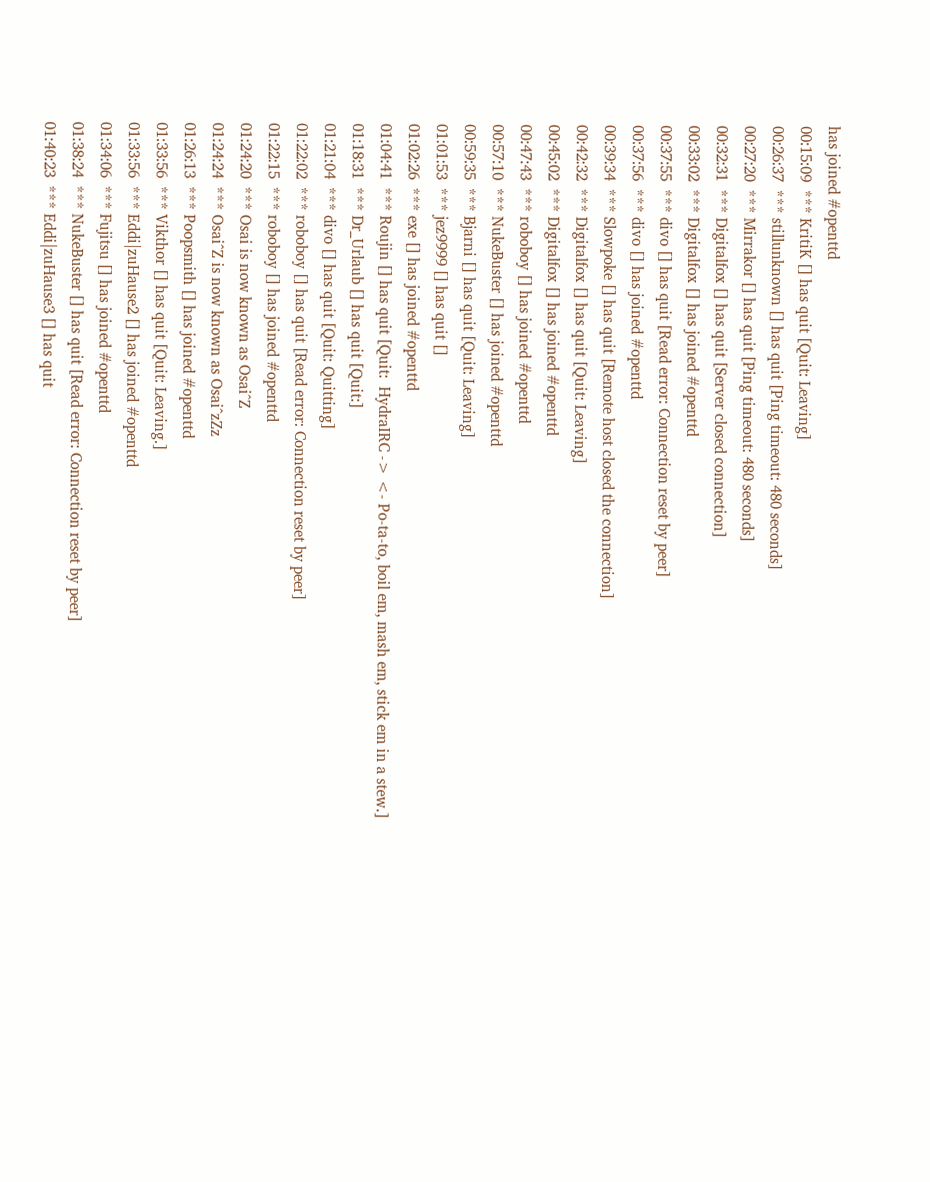has joined #openttd
00:15:09  *** KritiK [] has quit [Quit: Leaving]
00:26:37  *** stillunknown [] has quit [Ping timeout: 480 seconds]
00:27:20  *** Mirrakor [] has quit [Ping timeout: 480 seconds]
00:32:31  *** Digitalfox [] has quit [Server closed connection]
00:33:02  *** Digitalfox [] has joined #openttd
00:37:55  *** divo [] has quit [Read error: Connection reset by peer]
00:37:56  *** divo [] has joined #openttd
00:39:34  *** Slowpoke [] has quit [Remote host closed the connection]
00:42:32  *** Digitalfox [] has quit [Quit: Leaving]
00:45:02  *** Digitalfox [] has joined #openttd
00:47:43  *** roboboy [] has joined #openttd
00:57:10  *** NukeBuster [] has joined #openttd
00:59:35  *** Bjarni [] has quit [Quit: Leaving]
01:01:53  *** jez9999 [] has quit []
01:02:26  *** exe [] has joined #openttd
01:04:41  *** Roujin [] has quit [Quit:  HydraIRC -> <- Po-ta-to, boil em, mash em, stick em in a stew.]
01:18:31  *** Dr_Urlaub [] has quit [Quit:]
01:21:04  *** divo [] has quit [Quit: Quitting]
01:22:02  *** roboboy [] has quit [Read error: Connection reset by peer]
01:22:15  *** roboboy [] has joined #openttd
01:24:20  *** Osai is now known as Osai^Z
01:24:24  *** Osai^Z is now known as Osai^zZz
01:26:13  *** Poopsmith [] has joined #openttd
01:33:56  *** Vikthor [] has quit [Quit: Leaving.]
01:33:56  *** Eddi|zuHause2 [] has joined #openttd
01:34:06  *** Fujitsu [] has joined #openttd
01:38:24  *** NukeBuster [] has quit [Read error: Connection reset by peer]
01:40:23  *** Eddi|zuHause3 [] has quit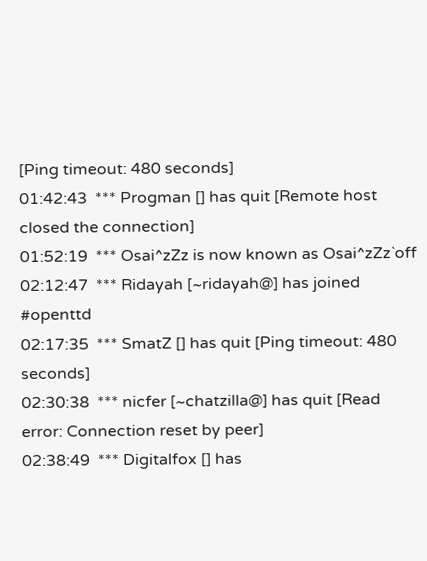[Ping timeout: 480 seconds]
01:42:43  *** Progman [] has quit [Remote host closed the connection]
01:52:19  *** Osai^zZz is now known as Osai^zZz`off
02:12:47  *** Ridayah [~ridayah@] has joined #openttd
02:17:35  *** SmatZ [] has quit [Ping timeout: 480 seconds]
02:30:38  *** nicfer [~chatzilla@] has quit [Read error: Connection reset by peer]
02:38:49  *** Digitalfox [] has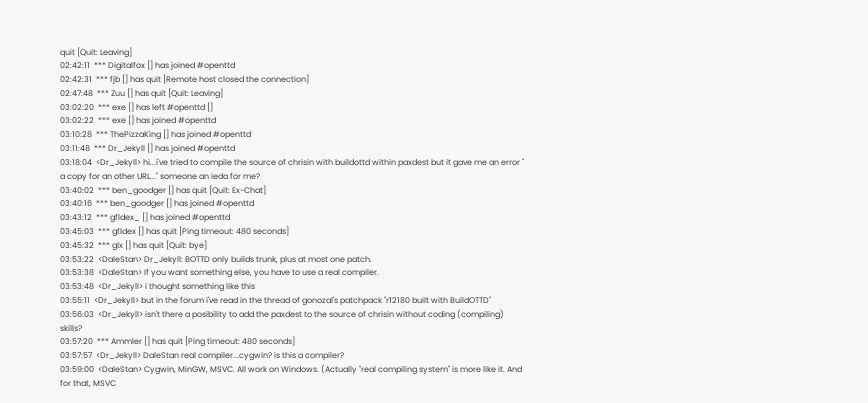quit [Quit: Leaving]
02:42:11  *** Digitalfox [] has joined #openttd
02:42:31  *** fjb [] has quit [Remote host closed the connection]
02:47:48  *** Zuu [] has quit [Quit: Leaving]
03:02:20  *** exe [] has left #openttd []
03:02:22  *** exe [] has joined #openttd
03:10:28  *** ThePizzaKing [] has joined #openttd
03:11:48  *** Dr_Jekyll [] has joined #openttd
03:18:04  <Dr_Jekyll> hi...i've tried to compile the source of chrisin with buildottd within paxdest but it gave me an error " a copy for an other URL..." someone an ieda for me?
03:40:02  *** ben_goodger [] has quit [Quit: Ex-Chat]
03:40:16  *** ben_goodger [] has joined #openttd
03:43:12  *** gfldex_ [] has joined #openttd
03:45:03  *** gfldex [] has quit [Ping timeout: 480 seconds]
03:45:32  *** glx [] has quit [Quit: bye]
03:53:22  <DaleStan> Dr_Jekyll: BOTTD only builds trunk, plus at most one patch.
03:53:38  <DaleStan> If you want something else, you have to use a real compiler.
03:53:48  <Dr_Jekyll> i thought something like this
03:55:11  <Dr_Jekyll> but in the forum i've read in the thread of gonozal's patchpack "r12180 built with BuildOTTD"
03:56:03  <Dr_Jekyll> isn't there a posibility to add the paxdest to the source of chrisin without coding (compiling) skills?
03:57:20  *** Ammler [] has quit [Ping timeout: 480 seconds]
03:57:57  <Dr_Jekyll> DaleStan real compiler...cygwin? is this a compiler?
03:59:00  <DaleStan> Cygwin, MinGW, MSVC. All work on Windows. (Actually "real compiling system" is more like it. And for that, MSVC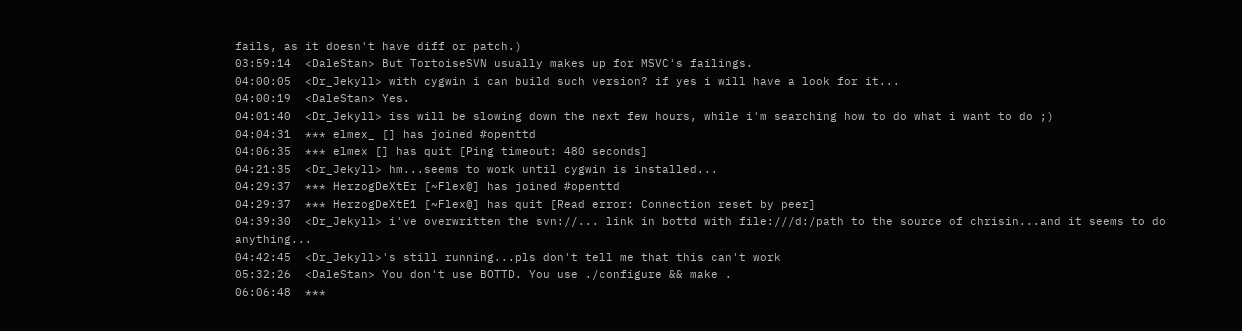fails, as it doesn't have diff or patch.)
03:59:14  <DaleStan> But TortoiseSVN usually makes up for MSVC's failings.
04:00:05  <Dr_Jekyll> with cygwin i can build such version? if yes i will have a look for it...
04:00:19  <DaleStan> Yes.
04:01:40  <Dr_Jekyll> iss will be slowing down the next few hours, while i'm searching how to do what i want to do ;)
04:04:31  *** elmex_ [] has joined #openttd
04:06:35  *** elmex [] has quit [Ping timeout: 480 seconds]
04:21:35  <Dr_Jekyll> hm...seems to work until cygwin is installed...
04:29:37  *** HerzogDeXtEr [~Flex@] has joined #openttd
04:29:37  *** HerzogDeXtE1 [~Flex@] has quit [Read error: Connection reset by peer]
04:39:30  <Dr_Jekyll> i've overwritten the svn://... link in bottd with file:///d:/path to the source of chrisin...and it seems to do anything...
04:42:45  <Dr_Jekyll>'s still running...pls don't tell me that this can't work
05:32:26  <DaleStan> You don't use BOTTD. You use ./configure && make .
06:06:48  ***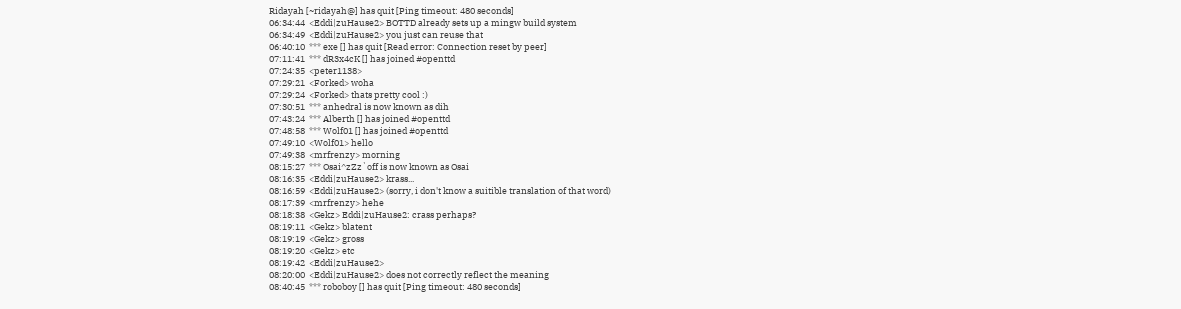Ridayah [~ridayah@] has quit [Ping timeout: 480 seconds]
06:34:44  <Eddi|zuHause2> BOTTD already sets up a mingw build system
06:34:49  <Eddi|zuHause2> you just can reuse that
06:40:10  *** exe [] has quit [Read error: Connection reset by peer]
07:11:41  *** dR3x4cK [] has joined #openttd
07:24:35  <peter1138>
07:29:21  <Forked> woha
07:29:24  <Forked> thats pretty cool :)
07:30:51  *** anhedral is now known as dih
07:43:24  *** Alberth [] has joined #openttd
07:48:58  *** Wolf01 [] has joined #openttd
07:49:10  <Wolf01> hello
07:49:38  <mrfrenzy> morning
08:15:27  *** Osai^zZz`off is now known as Osai
08:16:35  <Eddi|zuHause2> krass...
08:16:59  <Eddi|zuHause2> (sorry, i don't know a suitible translation of that word)
08:17:39  <mrfrenzy> hehe
08:18:38  <Gekz> Eddi|zuHause2: crass perhaps?
08:19:11  <Gekz> blatent
08:19:19  <Gekz> gross
08:19:20  <Gekz> etc
08:19:42  <Eddi|zuHause2>
08:20:00  <Eddi|zuHause2> does not correctly reflect the meaning
08:40:45  *** roboboy [] has quit [Ping timeout: 480 seconds]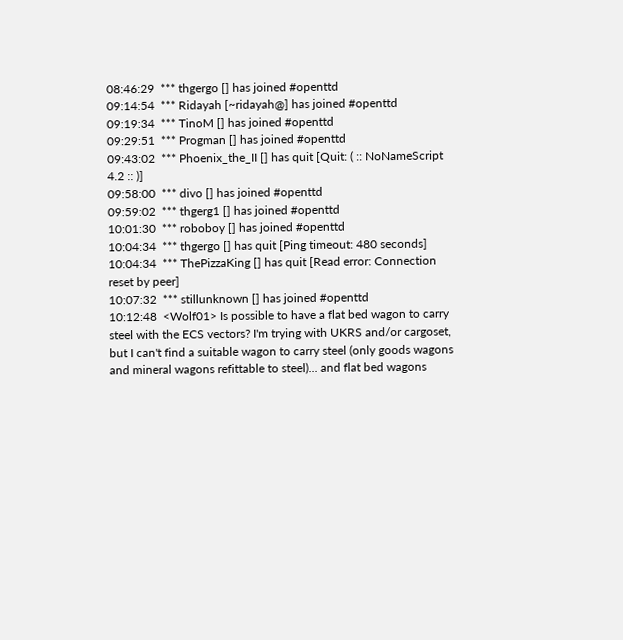08:46:29  *** thgergo [] has joined #openttd
09:14:54  *** Ridayah [~ridayah@] has joined #openttd
09:19:34  *** TinoM [] has joined #openttd
09:29:51  *** Progman [] has joined #openttd
09:43:02  *** Phoenix_the_II [] has quit [Quit: ( :: NoNameScript 4.2 :: )]
09:58:00  *** divo [] has joined #openttd
09:59:02  *** thgerg1 [] has joined #openttd
10:01:30  *** roboboy [] has joined #openttd
10:04:34  *** thgergo [] has quit [Ping timeout: 480 seconds]
10:04:34  *** ThePizzaKing [] has quit [Read error: Connection reset by peer]
10:07:32  *** stillunknown [] has joined #openttd
10:12:48  <Wolf01> Is possible to have a flat bed wagon to carry steel with the ECS vectors? I'm trying with UKRS and/or cargoset, but I can't find a suitable wagon to carry steel (only goods wagons and mineral wagons refittable to steel)... and flat bed wagons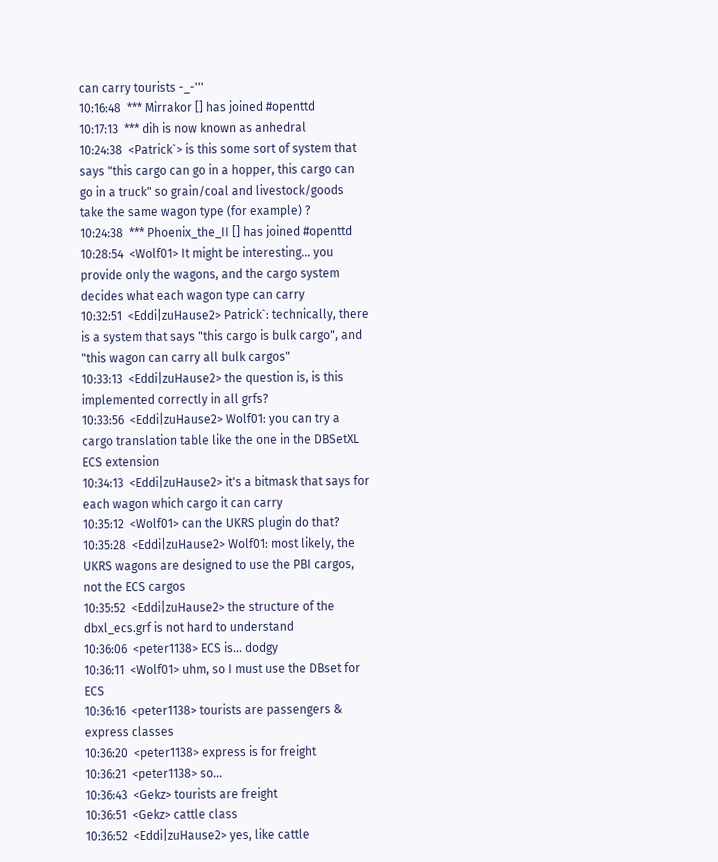can carry tourists -_-'''
10:16:48  *** Mirrakor [] has joined #openttd
10:17:13  *** dih is now known as anhedral
10:24:38  <Patrick`> is this some sort of system that says "this cargo can go in a hopper, this cargo can go in a truck" so grain/coal and livestock/goods take the same wagon type (for example) ?
10:24:38  *** Phoenix_the_II [] has joined #openttd
10:28:54  <Wolf01> It might be interesting... you provide only the wagons, and the cargo system decides what each wagon type can carry
10:32:51  <Eddi|zuHause2> Patrick`: technically, there is a system that says "this cargo is bulk cargo", and "this wagon can carry all bulk cargos"
10:33:13  <Eddi|zuHause2> the question is, is this implemented correctly in all grfs?
10:33:56  <Eddi|zuHause2> Wolf01: you can try a cargo translation table like the one in the DBSetXL ECS extension
10:34:13  <Eddi|zuHause2> it's a bitmask that says for each wagon which cargo it can carry
10:35:12  <Wolf01> can the UKRS plugin do that?
10:35:28  <Eddi|zuHause2> Wolf01: most likely, the UKRS wagons are designed to use the PBI cargos, not the ECS cargos
10:35:52  <Eddi|zuHause2> the structure of the dbxl_ecs.grf is not hard to understand
10:36:06  <peter1138> ECS is... dodgy
10:36:11  <Wolf01> uhm, so I must use the DBset for ECS
10:36:16  <peter1138> tourists are passengers & express classes
10:36:20  <peter1138> express is for freight
10:36:21  <peter1138> so...
10:36:43  <Gekz> tourists are freight
10:36:51  <Gekz> cattle class
10:36:52  <Eddi|zuHause2> yes, like cattle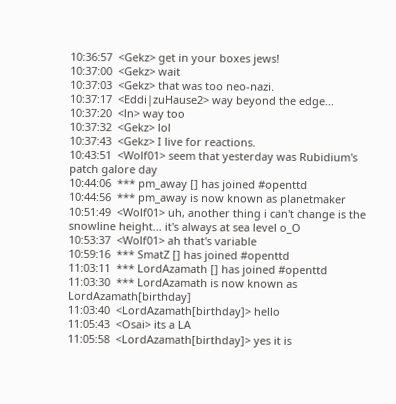10:36:57  <Gekz> get in your boxes jews!
10:37:00  <Gekz> wait
10:37:03  <Gekz> that was too neo-nazi.
10:37:17  <Eddi|zuHause2> way beyond the edge...
10:37:20  <ln> way too
10:37:32  <Gekz> lol
10:37:43  <Gekz> I live for reactions.
10:43:51  <Wolf01> seem that yesterday was Rubidium's patch galore day
10:44:06  *** pm_away [] has joined #openttd
10:44:56  *** pm_away is now known as planetmaker
10:51:49  <Wolf01> uh, another thing i can't change is the snowline height... it's always at sea level o_O
10:53:37  <Wolf01> ah that's variable
10:59:16  *** SmatZ [] has joined #openttd
11:03:11  *** LordAzamath [] has joined #openttd
11:03:30  *** LordAzamath is now known as LordAzamath[birthday]
11:03:40  <LordAzamath[birthday]> hello
11:05:43  <Osai> its a LA
11:05:58  <LordAzamath[birthday]> yes it is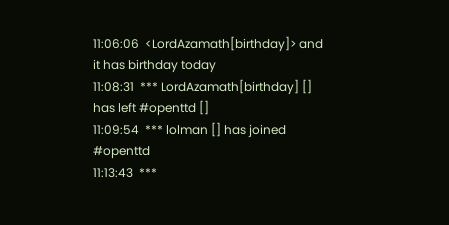11:06:06  <LordAzamath[birthday]> and it has birthday today
11:08:31  *** LordAzamath[birthday] [] has left #openttd []
11:09:54  *** lolman [] has joined #openttd
11:13:43  ***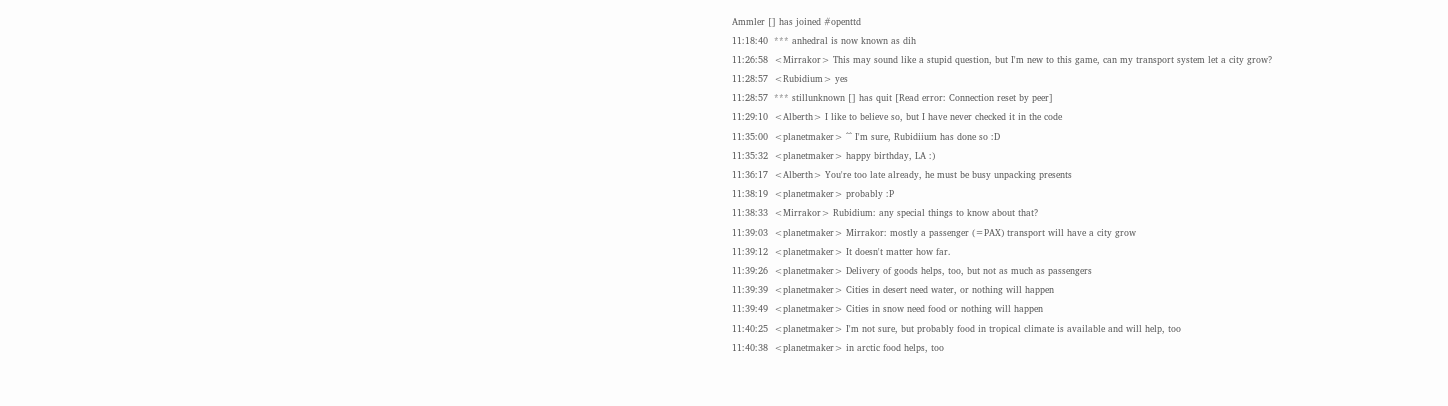Ammler [] has joined #openttd
11:18:40  *** anhedral is now known as dih
11:26:58  <Mirrakor> This may sound like a stupid question, but I'm new to this game, can my transport system let a city grow?
11:28:57  <Rubidium> yes
11:28:57  *** stillunknown [] has quit [Read error: Connection reset by peer]
11:29:10  <Alberth> I like to believe so, but I have never checked it in the code
11:35:00  <planetmaker> ^^ I'm sure, Rubidiium has done so :D
11:35:32  <planetmaker> happy birthday, LA :)
11:36:17  <Alberth> You're too late already, he must be busy unpacking presents
11:38:19  <planetmaker> probably :P
11:38:33  <Mirrakor> Rubidium: any special things to know about that?
11:39:03  <planetmaker> Mirrakor: mostly a passenger (=PAX) transport will have a city grow
11:39:12  <planetmaker> It doesn't matter how far.
11:39:26  <planetmaker> Delivery of goods helps, too, but not as much as passengers
11:39:39  <planetmaker> Cities in desert need water, or nothing will happen
11:39:49  <planetmaker> Cities in snow need food or nothing will happen
11:40:25  <planetmaker> I'm not sure, but probably food in tropical climate is available and will help, too
11:40:38  <planetmaker> in arctic food helps, too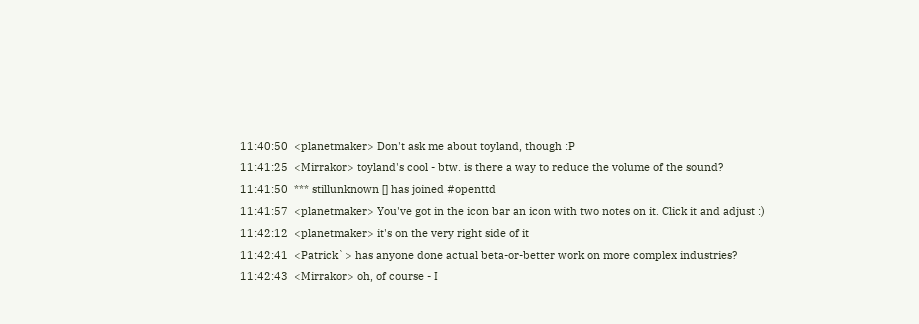11:40:50  <planetmaker> Don't ask me about toyland, though :P
11:41:25  <Mirrakor> toyland's cool - btw. is there a way to reduce the volume of the sound?
11:41:50  *** stillunknown [] has joined #openttd
11:41:57  <planetmaker> You've got in the icon bar an icon with two notes on it. Click it and adjust :)
11:42:12  <planetmaker> it's on the very right side of it
11:42:41  <Patrick`> has anyone done actual beta-or-better work on more complex industries?
11:42:43  <Mirrakor> oh, of course - I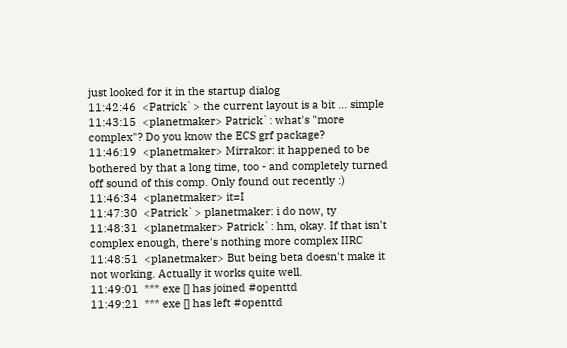just looked for it in the startup dialog
11:42:46  <Patrick`> the current layout is a bit ... simple
11:43:15  <planetmaker> Patrick`: what's "more complex"? Do you know the ECS grf package?
11:46:19  <planetmaker> Mirrakor: it happened to be bothered by that a long time, too - and completely turned off sound of this comp. Only found out recently :)
11:46:34  <planetmaker> it=I
11:47:30  <Patrick`> planetmaker: i do now, ty
11:48:31  <planetmaker> Patrick`: hm, okay. If that isn't complex enough, there's nothing more complex IIRC
11:48:51  <planetmaker> But being beta doesn't make it not working. Actually it works quite well.
11:49:01  *** exe [] has joined #openttd
11:49:21  *** exe [] has left #openttd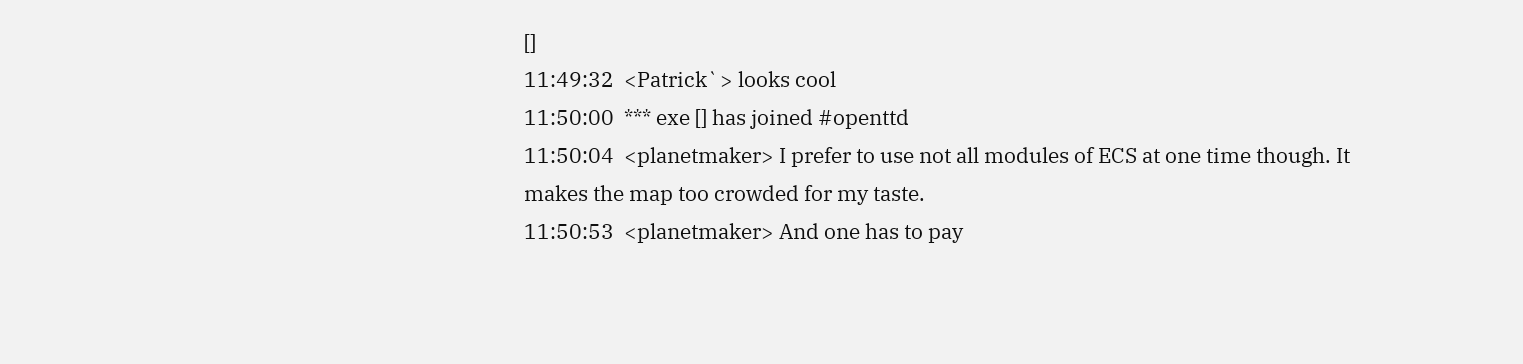[]
11:49:32  <Patrick`> looks cool
11:50:00  *** exe [] has joined #openttd
11:50:04  <planetmaker> I prefer to use not all modules of ECS at one time though. It makes the map too crowded for my taste.
11:50:53  <planetmaker> And one has to pay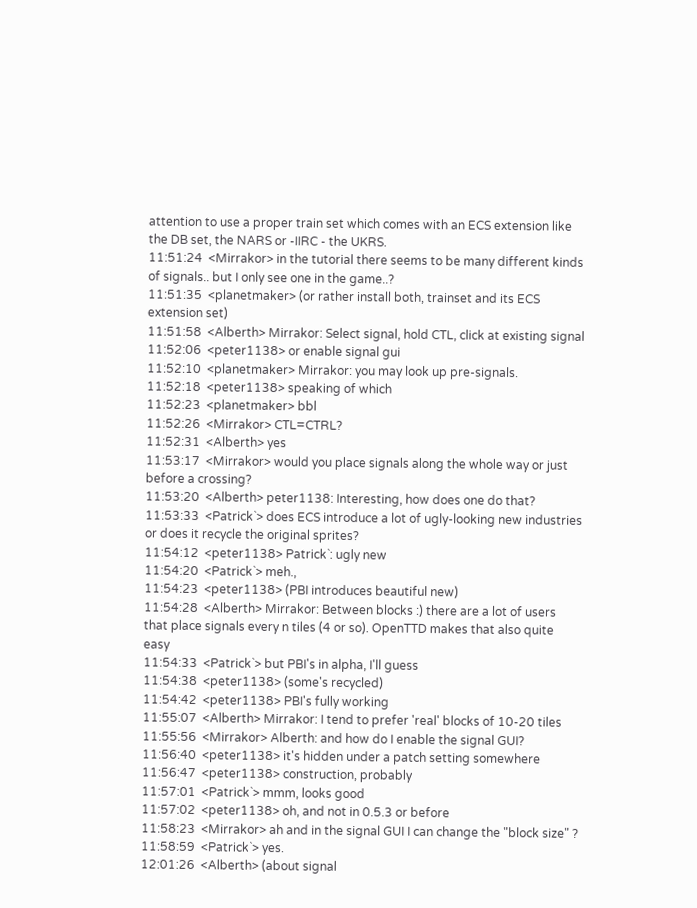attention to use a proper train set which comes with an ECS extension like the DB set, the NARS or -IIRC - the UKRS.
11:51:24  <Mirrakor> in the tutorial there seems to be many different kinds of signals.. but I only see one in the game..?
11:51:35  <planetmaker> (or rather install both, trainset and its ECS extension set)
11:51:58  <Alberth> Mirrakor: Select signal, hold CTL, click at existing signal
11:52:06  <peter1138> or enable signal gui
11:52:10  <planetmaker> Mirrakor: you may look up pre-signals.
11:52:18  <peter1138> speaking of which
11:52:23  <planetmaker> bbl
11:52:26  <Mirrakor> CTL=CTRL?
11:52:31  <Alberth> yes
11:53:17  <Mirrakor> would you place signals along the whole way or just before a crossing?
11:53:20  <Alberth> peter1138: Interesting, how does one do that?
11:53:33  <Patrick`> does ECS introduce a lot of ugly-looking new industries or does it recycle the original sprites?
11:54:12  <peter1138> Patrick`: ugly new
11:54:20  <Patrick`> meh.,
11:54:23  <peter1138> (PBI introduces beautiful new)
11:54:28  <Alberth> Mirrakor: Between blocks :) there are a lot of users that place signals every n tiles (4 or so). OpenTTD makes that also quite easy
11:54:33  <Patrick`> but PBI's in alpha, I'll guess
11:54:38  <peter1138> (some's recycled)
11:54:42  <peter1138> PBI's fully working
11:55:07  <Alberth> Mirrakor: I tend to prefer 'real' blocks of 10-20 tiles
11:55:56  <Mirrakor> Alberth: and how do I enable the signal GUI?
11:56:40  <peter1138> it's hidden under a patch setting somewhere
11:56:47  <peter1138> construction, probably
11:57:01  <Patrick`> mmm, looks good
11:57:02  <peter1138> oh, and not in 0.5.3 or before
11:58:23  <Mirrakor> ah and in the signal GUI I can change the "block size" ?
11:58:59  <Patrick`> yes.
12:01:26  <Alberth> (about signal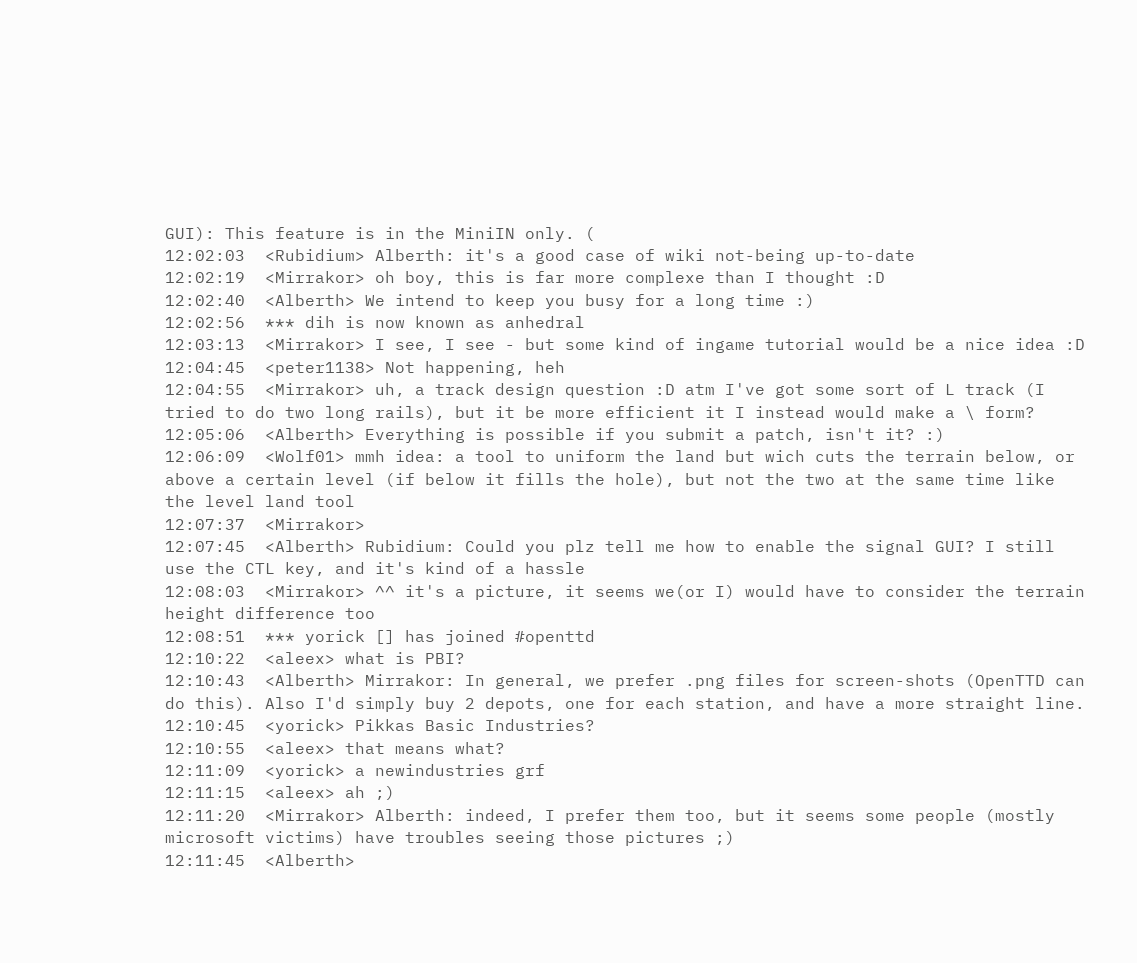GUI): This feature is in the MiniIN only. (
12:02:03  <Rubidium> Alberth: it's a good case of wiki not-being up-to-date
12:02:19  <Mirrakor> oh boy, this is far more complexe than I thought :D
12:02:40  <Alberth> We intend to keep you busy for a long time :)
12:02:56  *** dih is now known as anhedral
12:03:13  <Mirrakor> I see, I see - but some kind of ingame tutorial would be a nice idea :D
12:04:45  <peter1138> Not happening, heh
12:04:55  <Mirrakor> uh, a track design question :D atm I've got some sort of L track (I tried to do two long rails), but it be more efficient it I instead would make a \ form?
12:05:06  <Alberth> Everything is possible if you submit a patch, isn't it? :)
12:06:09  <Wolf01> mmh idea: a tool to uniform the land but wich cuts the terrain below, or above a certain level (if below it fills the hole), but not the two at the same time like the level land tool
12:07:37  <Mirrakor>
12:07:45  <Alberth> Rubidium: Could you plz tell me how to enable the signal GUI? I still use the CTL key, and it's kind of a hassle
12:08:03  <Mirrakor> ^^ it's a picture, it seems we(or I) would have to consider the terrain height difference too
12:08:51  *** yorick [] has joined #openttd
12:10:22  <aleex> what is PBI?
12:10:43  <Alberth> Mirrakor: In general, we prefer .png files for screen-shots (OpenTTD can do this). Also I'd simply buy 2 depots, one for each station, and have a more straight line.
12:10:45  <yorick> Pikkas Basic Industries?
12:10:55  <aleex> that means what?
12:11:09  <yorick> a newindustries grf
12:11:15  <aleex> ah ;)
12:11:20  <Mirrakor> Alberth: indeed, I prefer them too, but it seems some people (mostly microsoft victims) have troubles seeing those pictures ;)
12:11:45  <Alberth>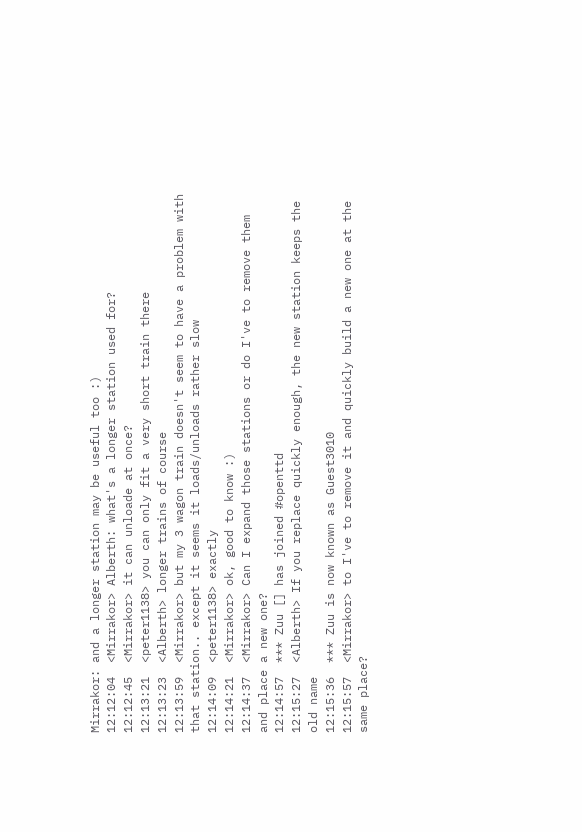Mirrakor: and a longer station may be useful too :)
12:12:04  <Mirrakor> Alberth: what's a longer station used for?
12:12:45  <Mirrakor> it can unloade at once?
12:13:21  <peter1138> you can only fit a very short train there
12:13:23  <Alberth> longer trains of course
12:13:59  <Mirrakor> but my 3 wagon train doesn't seem to have a problem with that station.. except it seems it loads/unloads rather slow
12:14:09  <peter1138> exactly
12:14:21  <Mirrakor> ok, good to know :)
12:14:37  <Mirrakor> Can I expand those stations or do I've to remove them and place a new one?
12:14:57  *** Zuu [] has joined #openttd
12:15:27  <Alberth> If you replace quickly enough, the new station keeps the old name
12:15:36  *** Zuu is now known as Guest3010
12:15:57  <Mirrakor> to I've to remove it and quickly build a new one at the same place?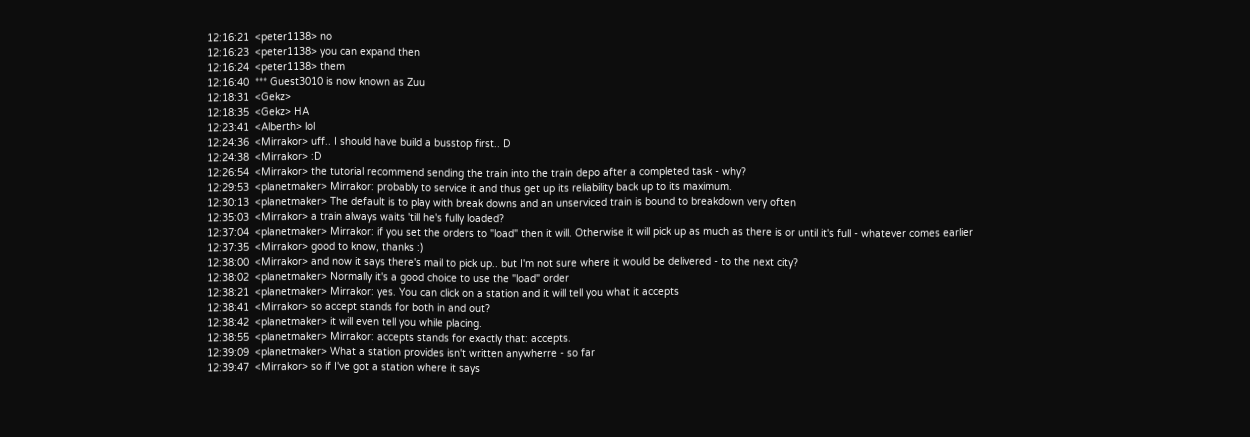12:16:21  <peter1138> no
12:16:23  <peter1138> you can expand then
12:16:24  <peter1138> them
12:16:40  *** Guest3010 is now known as Zuu
12:18:31  <Gekz>
12:18:35  <Gekz> HA
12:23:41  <Alberth> lol
12:24:36  <Mirrakor> uff.. I should have build a busstop first.. D
12:24:38  <Mirrakor> :D
12:26:54  <Mirrakor> the tutorial recommend sending the train into the train depo after a completed task - why?
12:29:53  <planetmaker> Mirrakor: probably to service it and thus get up its reliability back up to its maximum.
12:30:13  <planetmaker> The default is to play with break downs and an unserviced train is bound to breakdown very often
12:35:03  <Mirrakor> a train always waits 'till he's fully loaded?
12:37:04  <planetmaker> Mirrakor: if you set the orders to "load" then it will. Otherwise it will pick up as much as there is or until it's full - whatever comes earlier
12:37:35  <Mirrakor> good to know, thanks :)
12:38:00  <Mirrakor> and now it says there's mail to pick up.. but I'm not sure where it would be delivered - to the next city?
12:38:02  <planetmaker> Normally it's a good choice to use the "load" order
12:38:21  <planetmaker> Mirrakor: yes. You can click on a station and it will tell you what it accepts
12:38:41  <Mirrakor> so accept stands for both in and out?
12:38:42  <planetmaker> it will even tell you while placing.
12:38:55  <planetmaker> Mirrakor: accepts stands for exactly that: accepts.
12:39:09  <planetmaker> What a station provides isn't written anywherre - so far
12:39:47  <Mirrakor> so if I've got a station where it says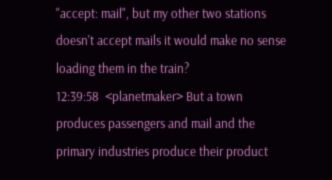"accept: mail", but my other two stations doesn't accept mails it would make no sense loading them in the train?
12:39:58  <planetmaker> But a town produces passengers and mail and the primary industries produce their product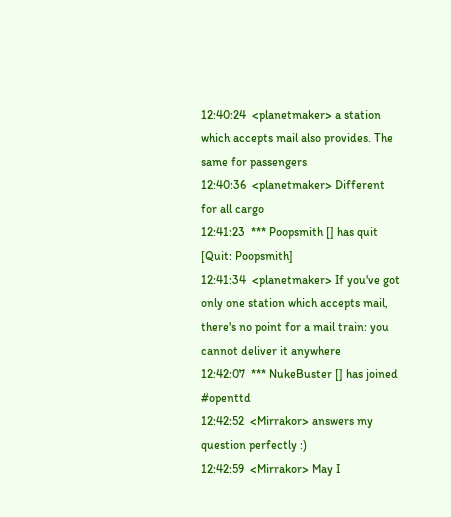12:40:24  <planetmaker> a station which accepts mail also provides. The same for passengers
12:40:36  <planetmaker> Different for all cargo
12:41:23  *** Poopsmith [] has quit [Quit: Poopsmith]
12:41:34  <planetmaker> If you've got only one station which accepts mail, there's no point for a mail train: you cannot deliver it anywhere
12:42:07  *** NukeBuster [] has joined #openttd
12:42:52  <Mirrakor> answers my question perfectly :)
12:42:59  <Mirrakor> May I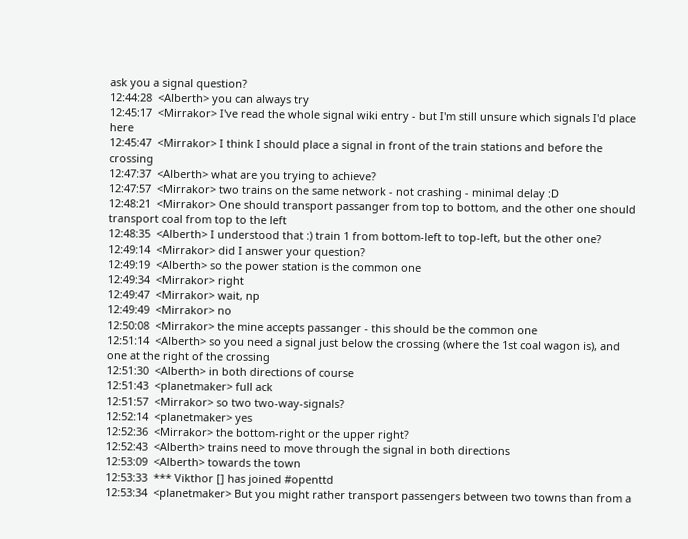ask you a signal question?
12:44:28  <Alberth> you can always try
12:45:17  <Mirrakor> I've read the whole signal wiki entry - but I'm still unsure which signals I'd place here
12:45:47  <Mirrakor> I think I should place a signal in front of the train stations and before the crossing
12:47:37  <Alberth> what are you trying to achieve?
12:47:57  <Mirrakor> two trains on the same network - not crashing - minimal delay :D
12:48:21  <Mirrakor> One should transport passanger from top to bottom, and the other one should transport coal from top to the left
12:48:35  <Alberth> I understood that :) train 1 from bottom-left to top-left, but the other one?
12:49:14  <Mirrakor> did I answer your question?
12:49:19  <Alberth> so the power station is the common one
12:49:34  <Mirrakor> right
12:49:47  <Mirrakor> wait, np
12:49:49  <Mirrakor> no
12:50:08  <Mirrakor> the mine accepts passanger - this should be the common one
12:51:14  <Alberth> so you need a signal just below the crossing (where the 1st coal wagon is), and one at the right of the crossing
12:51:30  <Alberth> in both directions of course
12:51:43  <planetmaker> full ack
12:51:57  <Mirrakor> so two two-way-signals?
12:52:14  <planetmaker> yes
12:52:36  <Mirrakor> the bottom-right or the upper right?
12:52:43  <Alberth> trains need to move through the signal in both directions
12:53:09  <Alberth> towards the town
12:53:33  *** Vikthor [] has joined #openttd
12:53:34  <planetmaker> But you might rather transport passengers between two towns than from a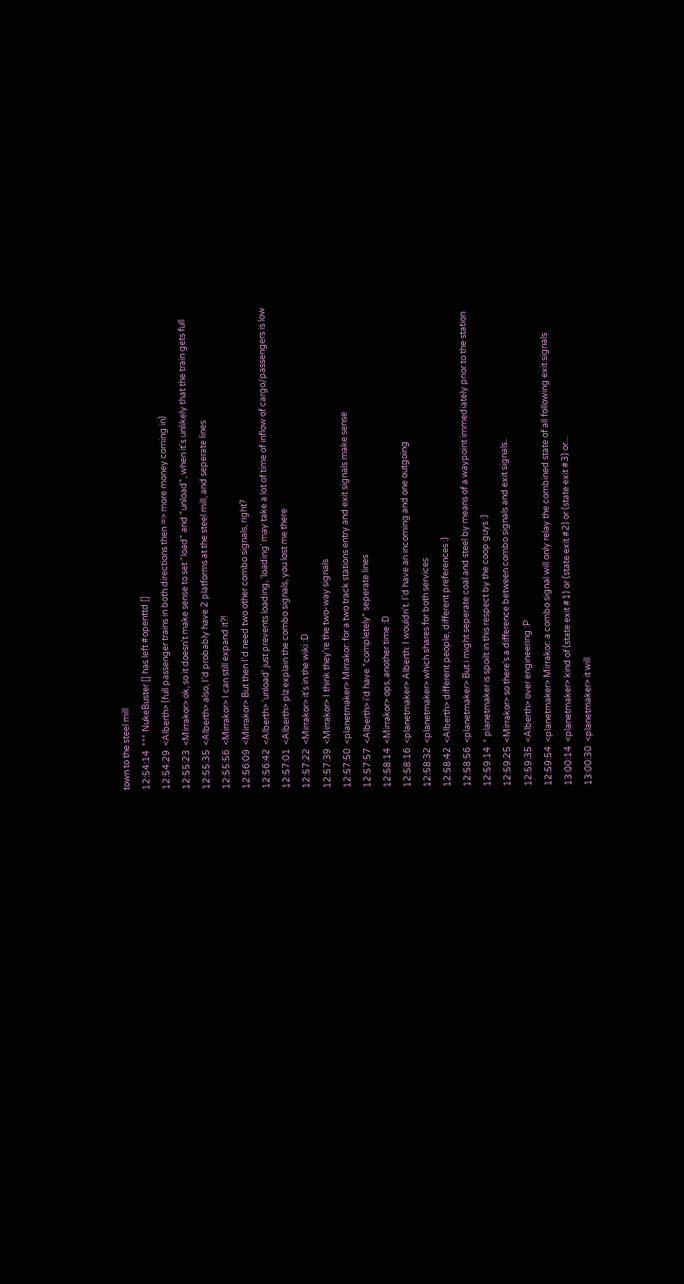town to the steel mill
12:54:14  *** NukeBuster [] has left #openttd []
12:54:29  <Alberth> (full passenger trains in both directions then => more money coming in)
12:55:23  <Mirrakor> ok, so it doesn't make sense to set "load" and "unload", when it's unlikely that the train gets full
12:55:35  <Alberth> also, I'd probably have 2 platforms at the steel mill, and seperate lines
12:55:56  <Mirrakor> I can still expand it?!
12:56:09  <Mirrakor> But then I'd need two other combo signals, right?
12:56:42  <Alberth> 'unload' just prevents loading, 'loading' may take a lot of time of inflow of cargo/passengers is low
12:57:01  <Alberth> plz explain the combo signals, you lost me there
12:57:22  <Mirrakor> it's in the wiki :D
12:57:39  <Mirrakor> I think they're the two-way signals
12:57:50  <planetmaker> Mirrakor: for a two track stations entry and exit signals make sense
12:57:57  <Alberth> i'd have *completely* seperate lines
12:58:14  <Mirrakor> ops, another time :D
12:58:16  <planetmaker> Alberth: I wouldn't. I'd have an incoming and one outgoing
12:58:32  <planetmaker> which shares for both services
12:58:42  <Alberth> different people, different preferences :)
12:58:56  <planetmaker> But i might seperate coal and steel by means of a waypoint immediately prior to the station
12:59:14  * planetmaker is spoilt in this respect by the coop guys :)
12:59:25  <Mirrakor> so there's a difference between combo signals and exit signals..
12:59:35  <Alberth> over engineering :P
12:59:54  <planetmaker> Mirrakor: a combo signal will only relay the combined state of all following exit signals
13:00:14  <planetmaker> kind of (state exit #1) or (state exit #2) or (state exit #3) or...
13:00:30  <planetmaker> it will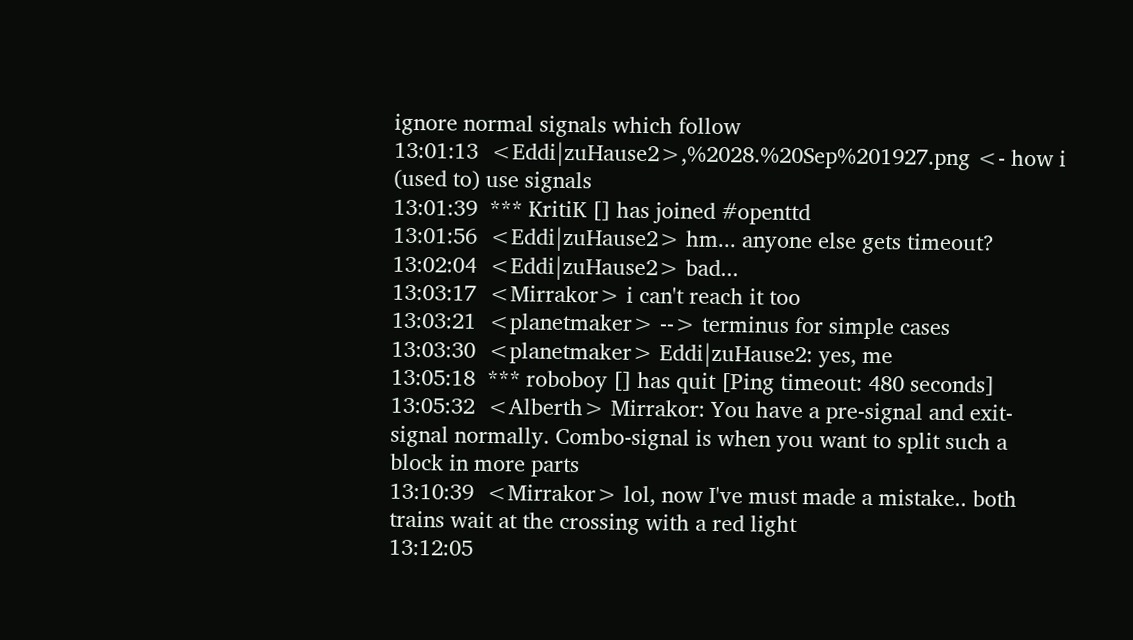ignore normal signals which follow
13:01:13  <Eddi|zuHause2>,%2028.%20Sep%201927.png <- how i (used to) use signals
13:01:39  *** KritiK [] has joined #openttd
13:01:56  <Eddi|zuHause2> hm... anyone else gets timeout?
13:02:04  <Eddi|zuHause2> bad...
13:03:17  <Mirrakor> i can't reach it too
13:03:21  <planetmaker> --> terminus for simple cases
13:03:30  <planetmaker> Eddi|zuHause2: yes, me
13:05:18  *** roboboy [] has quit [Ping timeout: 480 seconds]
13:05:32  <Alberth> Mirrakor: You have a pre-signal and exit-signal normally. Combo-signal is when you want to split such a block in more parts
13:10:39  <Mirrakor> lol, now I've must made a mistake.. both trains wait at the crossing with a red light
13:12:05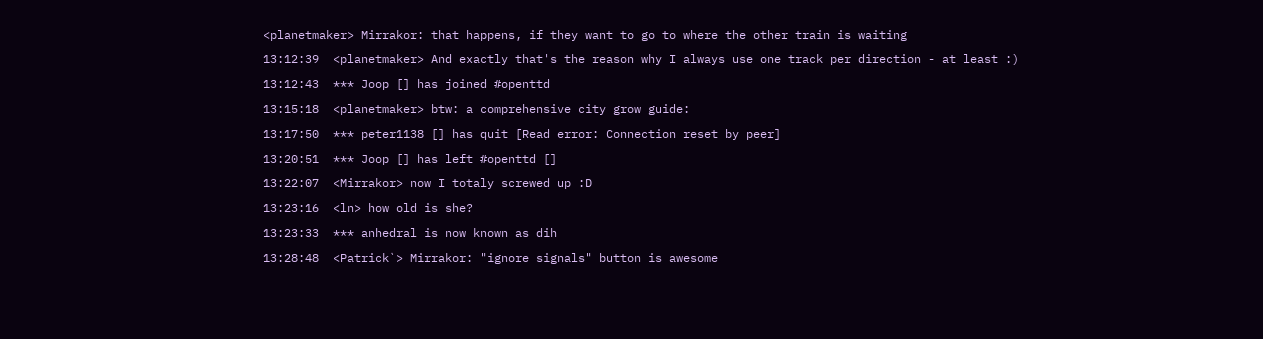<planetmaker> Mirrakor: that happens, if they want to go to where the other train is waiting
13:12:39  <planetmaker> And exactly that's the reason why I always use one track per direction - at least :)
13:12:43  *** Joop [] has joined #openttd
13:15:18  <planetmaker> btw: a comprehensive city grow guide:
13:17:50  *** peter1138 [] has quit [Read error: Connection reset by peer]
13:20:51  *** Joop [] has left #openttd []
13:22:07  <Mirrakor> now I totaly screwed up :D
13:23:16  <ln> how old is she?
13:23:33  *** anhedral is now known as dih
13:28:48  <Patrick`> Mirrakor: "ignore signals" button is awesome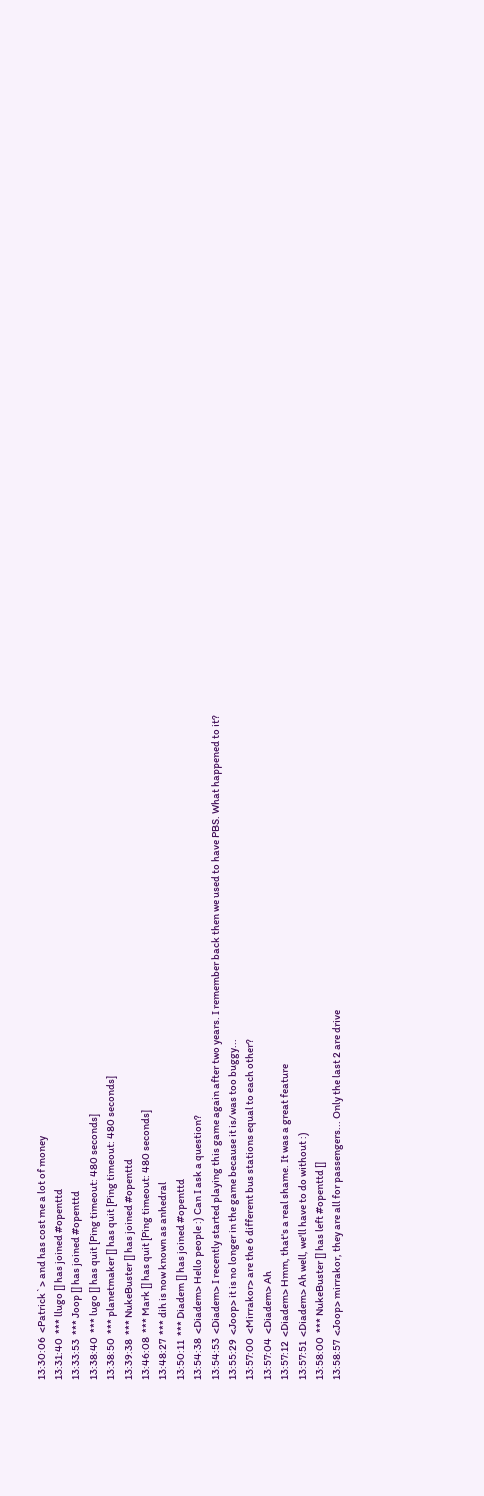13:30:06  <Patrick`> and has cost me a lot of money
13:31:40  *** llugo [] has joined #openttd
13:33:53  *** Joop [] has joined #openttd
13:38:40  *** lugo [] has quit [Ping timeout: 480 seconds]
13:38:50  *** planetmaker [] has quit [Ping timeout: 480 seconds]
13:39:38  *** NukeBuster [] has joined #openttd
13:46:08  *** Mark [] has quit [Ping timeout: 480 seconds]
13:48:27  *** dih is now known as anhedral
13:50:11  *** Diadem [] has joined #openttd
13:54:38  <Diadem> Hello people :) Can I ask a question?
13:54:53  <Diadem> I recently started playing this game again after two years. I remember back then we used to have PBS. What happened to it?
13:55:29  <Joop> it is no longer in the game because it is/was too buggy...
13:57:00  <Mirrakor> are the 6 different bus stations equal to each other?
13:57:04  <Diadem> Ah
13:57:12  <Diadem> Hmm, that's a real shame. It was a great feature
13:57:51  <Diadem> Ah well, we'll have to do without :)
13:58:00  *** NukeBuster [] has left #openttd []
13:58:57  <Joop> mirrakor, they are all for passengers... Only the last 2 are drive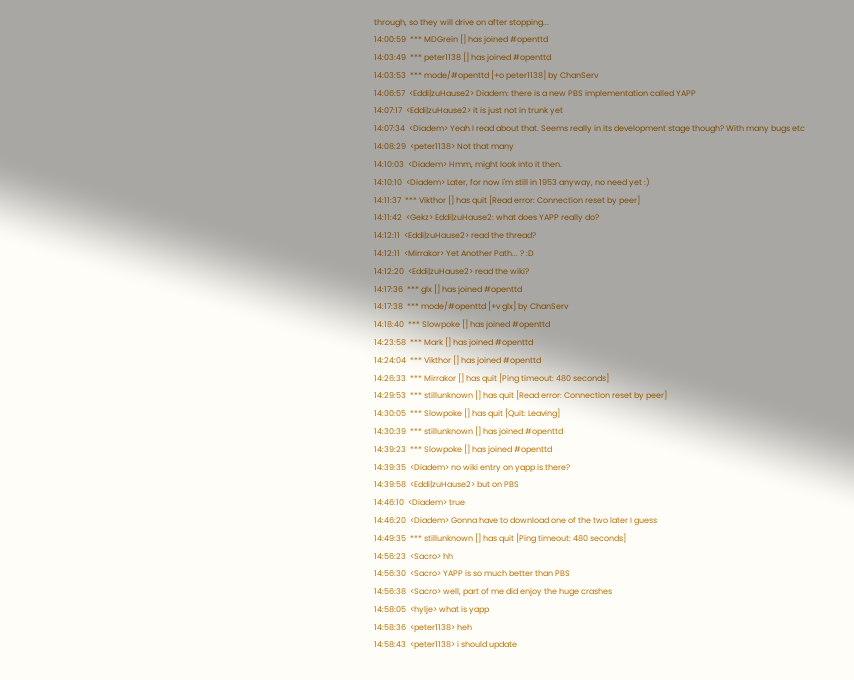through, so they will drive on after stopping...
14:00:59  *** MDGrein [] has joined #openttd
14:03:49  *** peter1138 [] has joined #openttd
14:03:53  *** mode/#openttd [+o peter1138] by ChanServ
14:06:57  <Eddi|zuHause2> Diadem: there is a new PBS implementation called YAPP
14:07:17  <Eddi|zuHause2> it is just not in trunk yet
14:07:34  <Diadem> Yeah I read about that. Seems really in its development stage though? With many bugs etc
14:08:29  <peter1138> Not that many
14:10:03  <Diadem> Hmm, might look into it then.
14:10:10  <Diadem> Later, for now i'm still in 1953 anyway, no need yet :)
14:11:37  *** Vikthor [] has quit [Read error: Connection reset by peer]
14:11:42  <Gekz> Eddi|zuHause2: what does YAPP really do?
14:12:11  <Eddi|zuHause2> read the thread?
14:12:11  <Mirrakor> Yet Another Path... ? :D
14:12:20  <Eddi|zuHause2> read the wiki?
14:17:36  *** glx [] has joined #openttd
14:17:38  *** mode/#openttd [+v glx] by ChanServ
14:18:40  *** Slowpoke [] has joined #openttd
14:23:58  *** Mark [] has joined #openttd
14:24:04  *** Vikthor [] has joined #openttd
14:26:33  *** Mirrakor [] has quit [Ping timeout: 480 seconds]
14:29:53  *** stillunknown [] has quit [Read error: Connection reset by peer]
14:30:05  *** Slowpoke [] has quit [Quit: Leaving]
14:30:39  *** stillunknown [] has joined #openttd
14:39:23  *** Slowpoke [] has joined #openttd
14:39:35  <Diadem> no wiki entry on yapp is there?
14:39:58  <Eddi|zuHause2> but on PBS
14:46:10  <Diadem> true
14:46:20  <Diadem> Gonna have to download one of the two later I guess
14:49:35  *** stillunknown [] has quit [Ping timeout: 480 seconds]
14:56:23  <Sacro> hh
14:56:30  <Sacro> YAPP is so much better than PBS
14:56:38  <Sacro> well, part of me did enjoy the huge crashes
14:58:05  <hylje> what is yapp
14:58:36  <peter1138> heh
14:58:43  <peter1138> i should update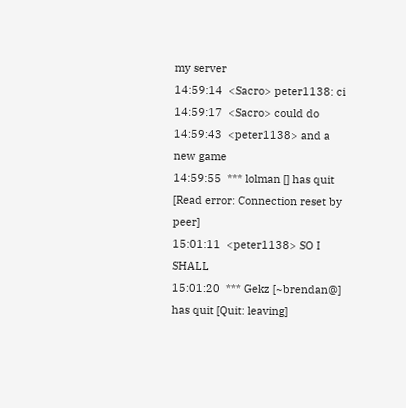my server
14:59:14  <Sacro> peter1138: ci
14:59:17  <Sacro> could do
14:59:43  <peter1138> and a new game
14:59:55  *** lolman [] has quit [Read error: Connection reset by peer]
15:01:11  <peter1138> SO I SHALL
15:01:20  *** Gekz [~brendan@] has quit [Quit: leaving]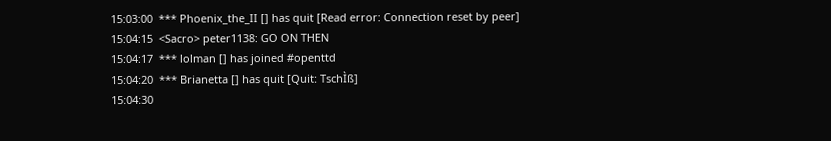15:03:00  *** Phoenix_the_II [] has quit [Read error: Connection reset by peer]
15:04:15  <Sacro> peter1138: GO ON THEN
15:04:17  *** lolman [] has joined #openttd
15:04:20  *** Brianetta [] has quit [Quit: TschÌß]
15:04:30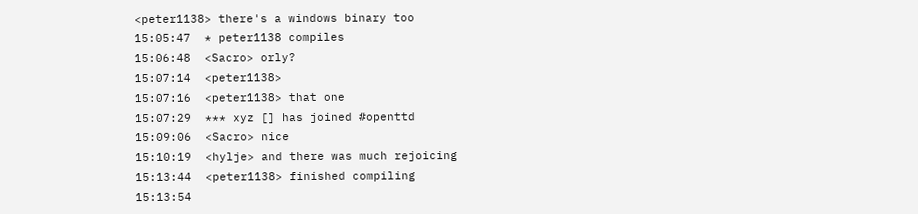<peter1138> there's a windows binary too
15:05:47  * peter1138 compiles
15:06:48  <Sacro> orly?
15:07:14  <peter1138>
15:07:16  <peter1138> that one
15:07:29  *** xyz [] has joined #openttd
15:09:06  <Sacro> nice
15:10:19  <hylje> and there was much rejoicing
15:13:44  <peter1138> finished compiling
15:13:54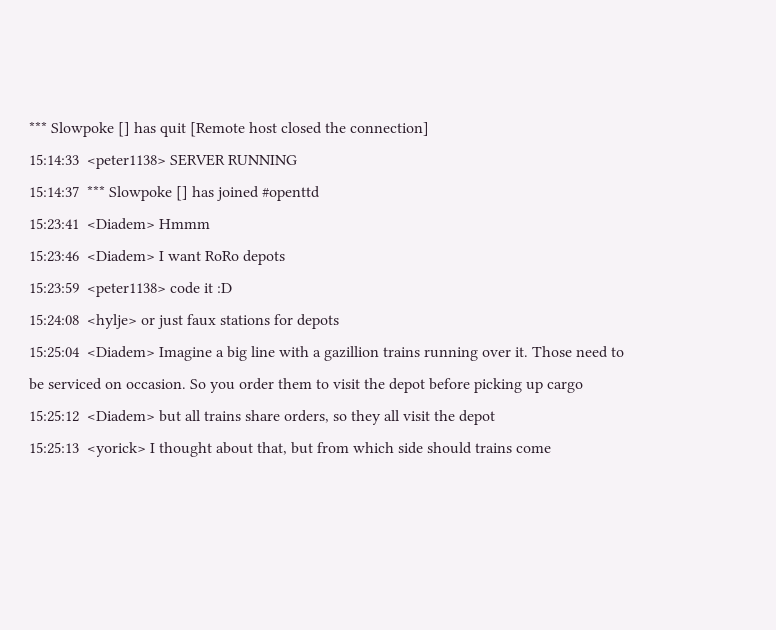*** Slowpoke [] has quit [Remote host closed the connection]
15:14:33  <peter1138> SERVER RUNNING
15:14:37  *** Slowpoke [] has joined #openttd
15:23:41  <Diadem> Hmmm
15:23:46  <Diadem> I want RoRo depots
15:23:59  <peter1138> code it :D
15:24:08  <hylje> or just faux stations for depots
15:25:04  <Diadem> Imagine a big line with a gazillion trains running over it. Those need to be serviced on occasion. So you order them to visit the depot before picking up cargo
15:25:12  <Diadem> but all trains share orders, so they all visit the depot
15:25:13  <yorick> I thought about that, but from which side should trains come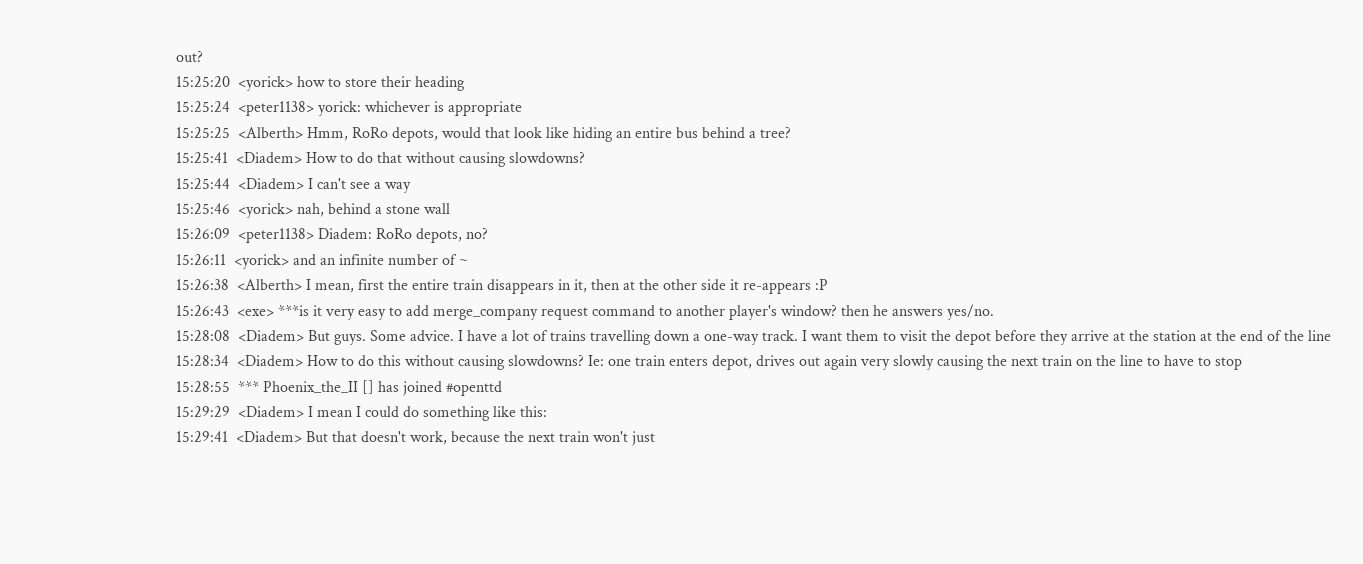out?
15:25:20  <yorick> how to store their heading
15:25:24  <peter1138> yorick: whichever is appropriate
15:25:25  <Alberth> Hmm, RoRo depots, would that look like hiding an entire bus behind a tree?
15:25:41  <Diadem> How to do that without causing slowdowns?
15:25:44  <Diadem> I can't see a way
15:25:46  <yorick> nah, behind a stone wall
15:26:09  <peter1138> Diadem: RoRo depots, no?
15:26:11  <yorick> and an infinite number of ~
15:26:38  <Alberth> I mean, first the entire train disappears in it, then at the other side it re-appears :P
15:26:43  <exe> ***is it very easy to add merge_company request command to another player's window? then he answers yes/no.
15:28:08  <Diadem> But guys. Some advice. I have a lot of trains travelling down a one-way track. I want them to visit the depot before they arrive at the station at the end of the line
15:28:34  <Diadem> How to do this without causing slowdowns? Ie: one train enters depot, drives out again very slowly causing the next train on the line to have to stop
15:28:55  *** Phoenix_the_II [] has joined #openttd
15:29:29  <Diadem> I mean I could do something like this:
15:29:41  <Diadem> But that doesn't work, because the next train won't just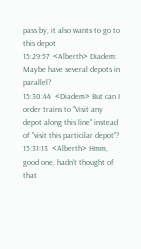pass by, it also wants to go to this depot
15:29:57  <Alberth> Diadem: Maybe have several depots in parallel?
15:30:44  <Diadem> But can I order trains to "Visit any depot along this line" instead of "visit this particilar depot"?
15:31:13  <Alberth> Hmm, good one, hadn't thought of that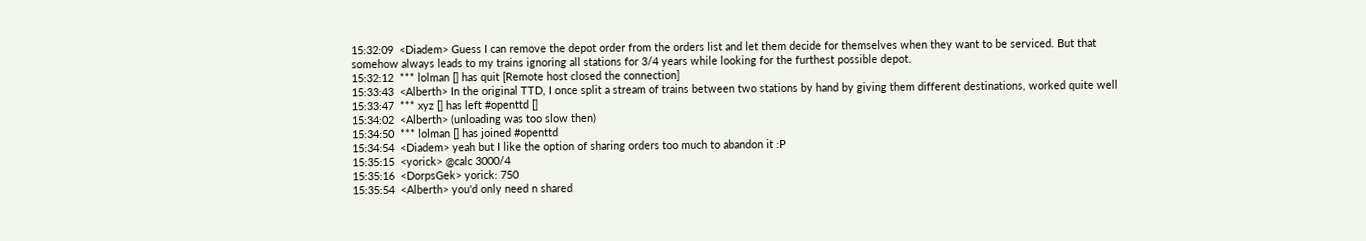15:32:09  <Diadem> Guess I can remove the depot order from the orders list and let them decide for themselves when they want to be serviced. But that somehow always leads to my trains ignoring all stations for 3/4 years while looking for the furthest possible depot.
15:32:12  *** lolman [] has quit [Remote host closed the connection]
15:33:43  <Alberth> In the original TTD, I once split a stream of trains between two stations by hand by giving them different destinations, worked quite well
15:33:47  *** xyz [] has left #openttd []
15:34:02  <Alberth> (unloading was too slow then)
15:34:50  *** lolman [] has joined #openttd
15:34:54  <Diadem> yeah but I like the option of sharing orders too much to abandon it :P
15:35:15  <yorick> @calc 3000/4
15:35:16  <DorpsGek> yorick: 750
15:35:54  <Alberth> you'd only need n shared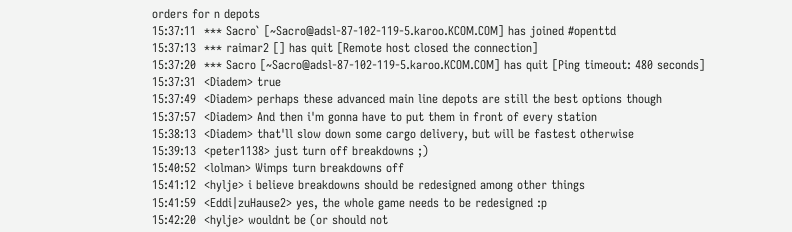orders for n depots
15:37:11  *** Sacro` [~Sacro@adsl-87-102-119-5.karoo.KCOM.COM] has joined #openttd
15:37:13  *** raimar2 [] has quit [Remote host closed the connection]
15:37:20  *** Sacro [~Sacro@adsl-87-102-119-5.karoo.KCOM.COM] has quit [Ping timeout: 480 seconds]
15:37:31  <Diadem> true
15:37:49  <Diadem> perhaps these advanced main line depots are still the best options though
15:37:57  <Diadem> And then i'm gonna have to put them in front of every station
15:38:13  <Diadem> that'll slow down some cargo delivery, but will be fastest otherwise
15:39:13  <peter1138> just turn off breakdowns ;)
15:40:52  <lolman> Wimps turn breakdowns off
15:41:12  <hylje> i believe breakdowns should be redesigned among other things
15:41:59  <Eddi|zuHause2> yes, the whole game needs to be redesigned :p
15:42:20  <hylje> wouldnt be (or should not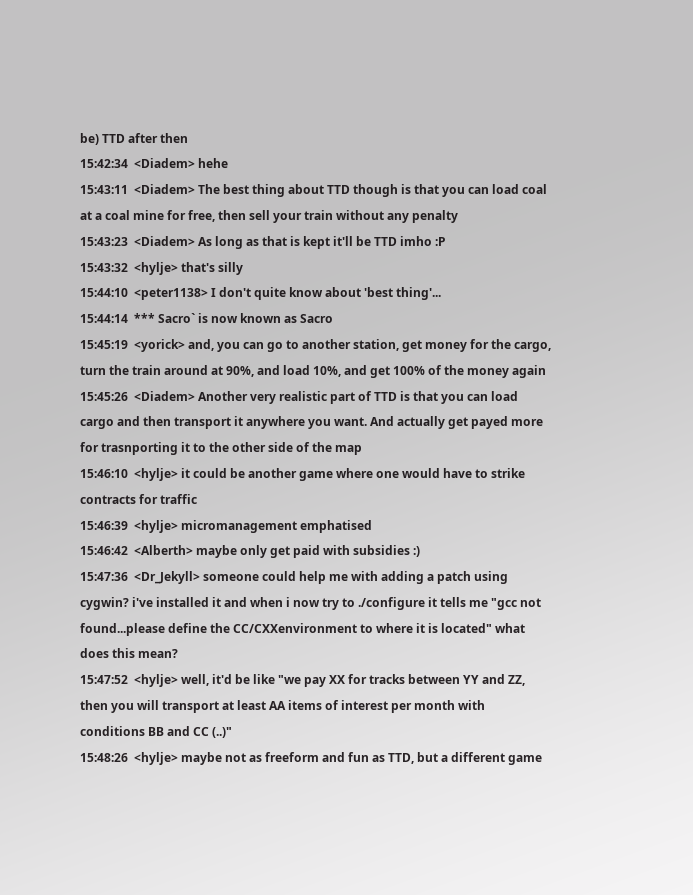be) TTD after then
15:42:34  <Diadem> hehe
15:43:11  <Diadem> The best thing about TTD though is that you can load coal at a coal mine for free, then sell your train without any penalty
15:43:23  <Diadem> As long as that is kept it'll be TTD imho :P
15:43:32  <hylje> that's silly
15:44:10  <peter1138> I don't quite know about 'best thing'...
15:44:14  *** Sacro` is now known as Sacro
15:45:19  <yorick> and, you can go to another station, get money for the cargo, turn the train around at 90%, and load 10%, and get 100% of the money again
15:45:26  <Diadem> Another very realistic part of TTD is that you can load cargo and then transport it anywhere you want. And actually get payed more for trasnporting it to the other side of the map
15:46:10  <hylje> it could be another game where one would have to strike contracts for traffic
15:46:39  <hylje> micromanagement emphatised
15:46:42  <Alberth> maybe only get paid with subsidies :)
15:47:36  <Dr_Jekyll> someone could help me with adding a patch using cygwin? i've installed it and when i now try to ./configure it tells me "gcc not found...please define the CC/CXXenvironment to where it is located" what does this mean?
15:47:52  <hylje> well, it'd be like "we pay XX for tracks between YY and ZZ, then you will transport at least AA items of interest per month with conditions BB and CC (..)"
15:48:26  <hylje> maybe not as freeform and fun as TTD, but a different game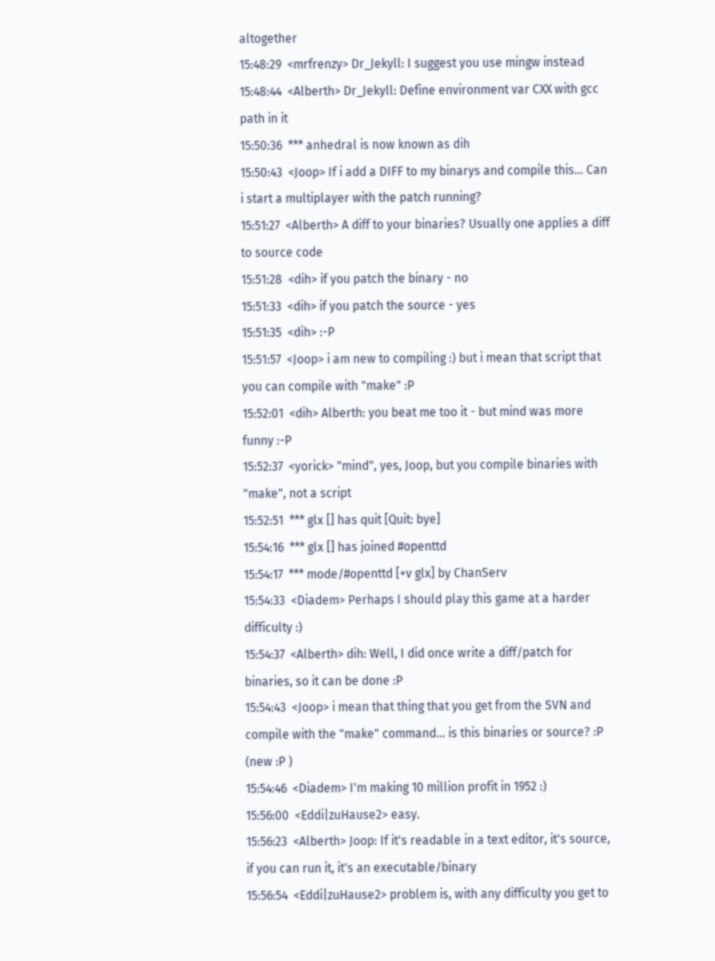altogether
15:48:29  <mrfrenzy> Dr_Jekyll: I suggest you use mingw instead
15:48:44  <Alberth> Dr_Jekyll: Define environment var CXX with gcc path in it
15:50:36  *** anhedral is now known as dih
15:50:43  <Joop> If i add a DIFF to my binarys and compile this... Can i start a multiplayer with the patch running?
15:51:27  <Alberth> A diff to your binaries? Usually one applies a diff to source code
15:51:28  <dih> if you patch the binary - no
15:51:33  <dih> if you patch the source - yes
15:51:35  <dih> :-P
15:51:57  <Joop> i am new to compiling :) but i mean that script that you can compile with "make" :P
15:52:01  <dih> Alberth: you beat me too it - but mind was more funny :-P
15:52:37  <yorick> "mind", yes, Joop, but you compile binaries with "make", not a script
15:52:51  *** glx [] has quit [Quit: bye]
15:54:16  *** glx [] has joined #openttd
15:54:17  *** mode/#openttd [+v glx] by ChanServ
15:54:33  <Diadem> Perhaps I should play this game at a harder difficulty :)
15:54:37  <Alberth> dih: Well, I did once write a diff/patch for binaries, so it can be done :P
15:54:43  <Joop> i mean that thing that you get from the SVN and compile with the "make" command... is this binaries or source? :P (new :P )
15:54:46  <Diadem> I'm making 10 million profit in 1952 :)
15:56:00  <Eddi|zuHause2> easy.
15:56:23  <Alberth> Joop: If it's readable in a text editor, it's source, if you can run it, it's an executable/binary
15:56:54  <Eddi|zuHause2> problem is, with any difficulty you get to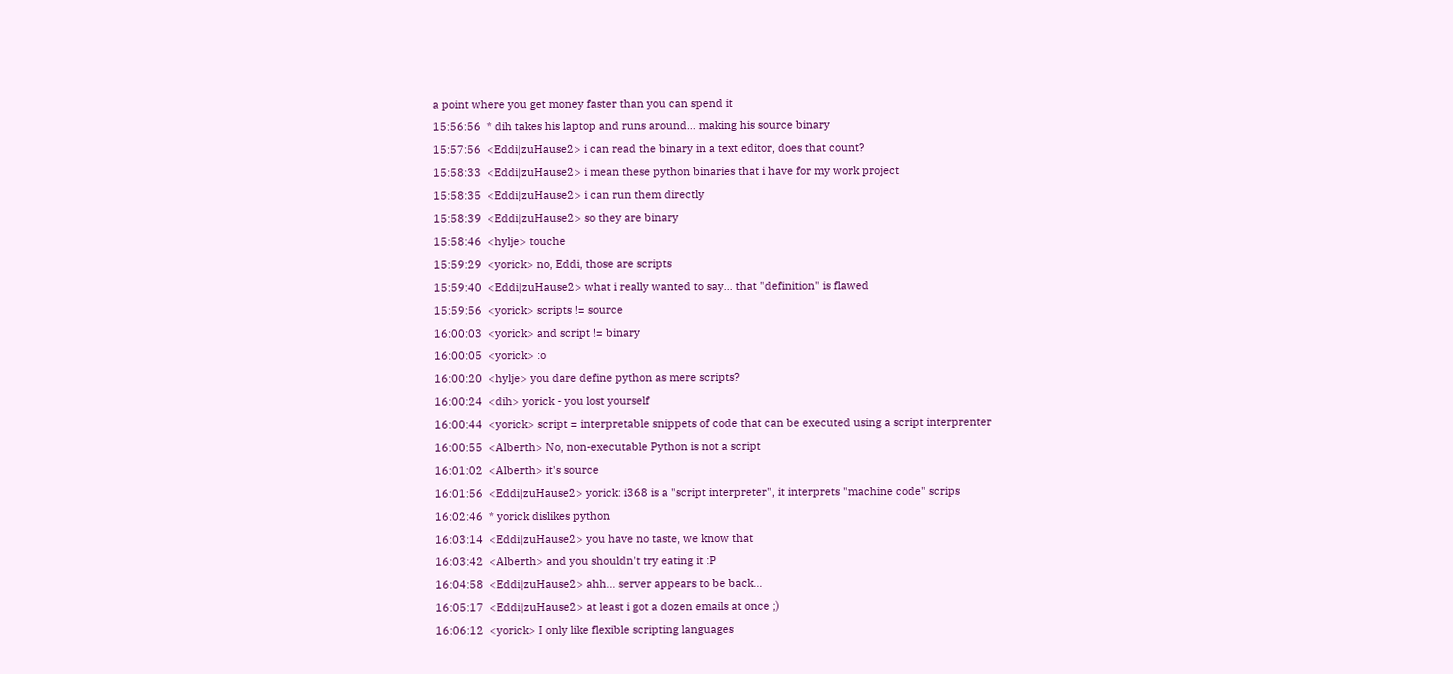a point where you get money faster than you can spend it
15:56:56  * dih takes his laptop and runs around... making his source binary
15:57:56  <Eddi|zuHause2> i can read the binary in a text editor, does that count?
15:58:33  <Eddi|zuHause2> i mean these python binaries that i have for my work project
15:58:35  <Eddi|zuHause2> i can run them directly
15:58:39  <Eddi|zuHause2> so they are binary
15:58:46  <hylje> touche
15:59:29  <yorick> no, Eddi, those are scripts
15:59:40  <Eddi|zuHause2> what i really wanted to say... that "definition" is flawed
15:59:56  <yorick> scripts != source
16:00:03  <yorick> and script != binary
16:00:05  <yorick> :o
16:00:20  <hylje> you dare define python as mere scripts?
16:00:24  <dih> yorick - you lost yourself
16:00:44  <yorick> script = interpretable snippets of code that can be executed using a script interprenter
16:00:55  <Alberth> No, non-executable Python is not a script
16:01:02  <Alberth> it's source
16:01:56  <Eddi|zuHause2> yorick: i368 is a "script interpreter", it interprets "machine code" scrips
16:02:46  * yorick dislikes python
16:03:14  <Eddi|zuHause2> you have no taste, we know that
16:03:42  <Alberth> and you shouldn't try eating it :P
16:04:58  <Eddi|zuHause2> ahh... server appears to be back...
16:05:17  <Eddi|zuHause2> at least i got a dozen emails at once ;)
16:06:12  <yorick> I only like flexible scripting languages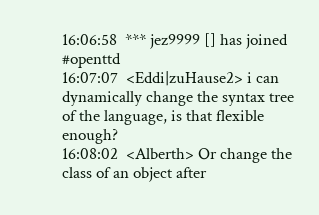16:06:58  *** jez9999 [] has joined #openttd
16:07:07  <Eddi|zuHause2> i can dynamically change the syntax tree of the language, is that flexible enough?
16:08:02  <Alberth> Or change the class of an object after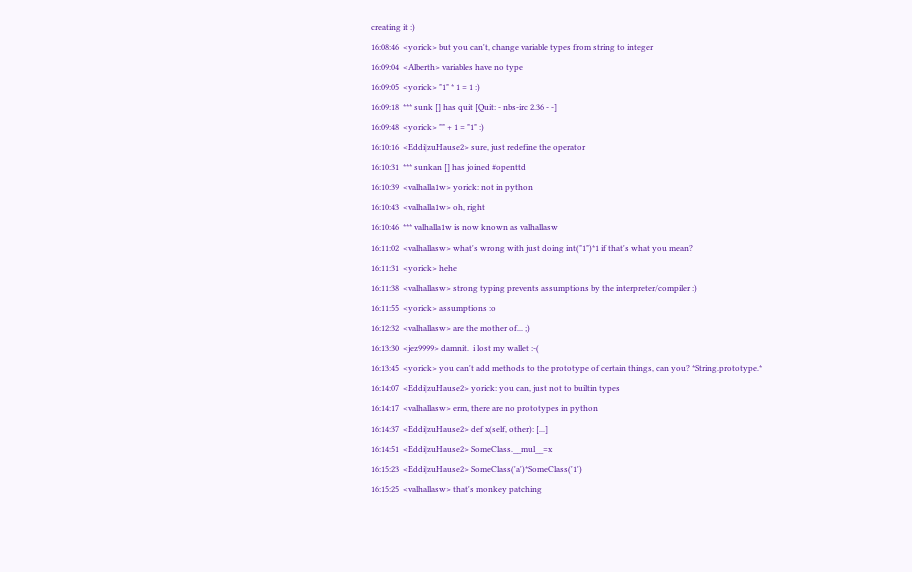creating it :)
16:08:46  <yorick> but you can't, change variable types from string to integer
16:09:04  <Alberth> variables have no type
16:09:05  <yorick> "1" * 1 = 1 :)
16:09:18  *** sunk [] has quit [Quit: - nbs-irc 2.36 - -]
16:09:48  <yorick> "" + 1 = "1" :)
16:10:16  <Eddi|zuHause2> sure, just redefine the operator
16:10:31  *** sunkan [] has joined #openttd
16:10:39  <valhalla1w> yorick: not in python
16:10:43  <valhalla1w> oh, right
16:10:46  *** valhalla1w is now known as valhallasw
16:11:02  <valhallasw> what's wrong with just doing int("1")*1 if that's what you mean?
16:11:31  <yorick> hehe
16:11:38  <valhallasw> strong typing prevents assumptions by the interpreter/compiler :)
16:11:55  <yorick> assumptions :o
16:12:32  <valhallasw> are the mother of... ;)
16:13:30  <jez9999> damnit.  i lost my wallet :-(
16:13:45  <yorick> you can't add methods to the prototype of certain things, can you? *String.prototype.*
16:14:07  <Eddi|zuHause2> yorick: you can, just not to builtin types
16:14:17  <valhallasw> erm, there are no prototypes in python
16:14:37  <Eddi|zuHause2> def x(self, other): [...]
16:14:51  <Eddi|zuHause2> SomeClass.__mul__=x
16:15:23  <Eddi|zuHause2> SomeClass('a')*SomeClass('1')
16:15:25  <valhallasw> that's monkey patching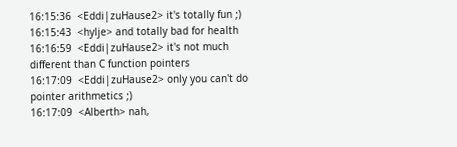16:15:36  <Eddi|zuHause2> it's totally fun ;)
16:15:43  <hylje> and totally bad for health
16:16:59  <Eddi|zuHause2> it's not much different than C function pointers
16:17:09  <Eddi|zuHause2> only you can't do pointer arithmetics ;)
16:17:09  <Alberth> nah,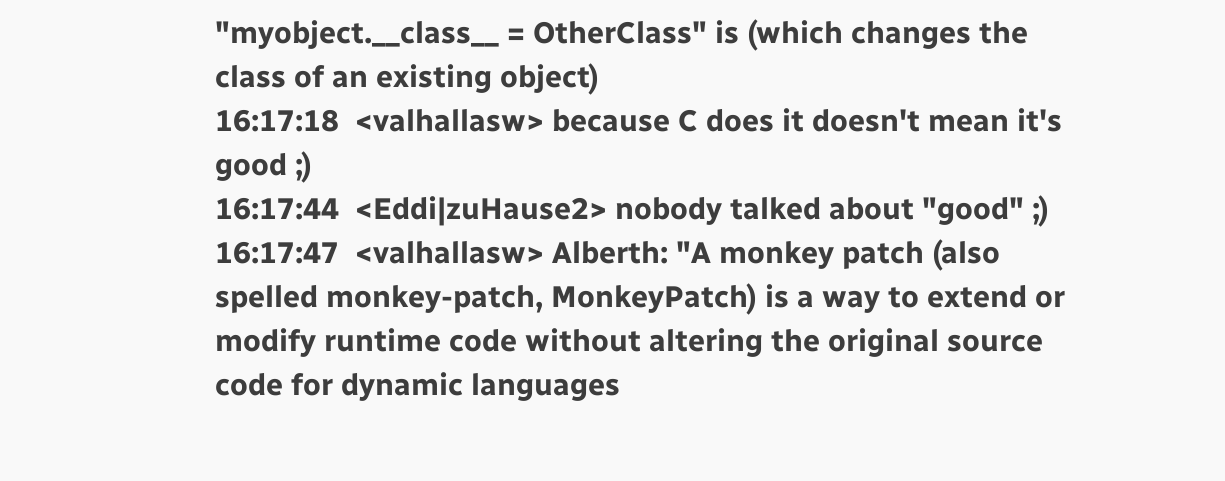"myobject.__class__ = OtherClass" is (which changes the class of an existing object)
16:17:18  <valhallasw> because C does it doesn't mean it's good ;)
16:17:44  <Eddi|zuHause2> nobody talked about "good" ;)
16:17:47  <valhallasw> Alberth: "A monkey patch (also spelled monkey-patch, MonkeyPatch) is a way to extend or modify runtime code without altering the original source code for dynamic languages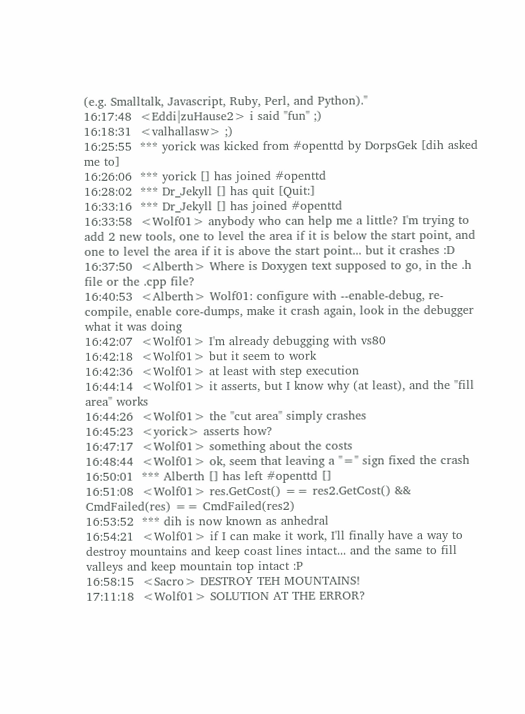(e.g. Smalltalk, Javascript, Ruby, Perl, and Python)."
16:17:48  <Eddi|zuHause2> i said "fun" ;)
16:18:31  <valhallasw> ;)
16:25:55  *** yorick was kicked from #openttd by DorpsGek [dih asked me to]
16:26:06  *** yorick [] has joined #openttd
16:28:02  *** Dr_Jekyll [] has quit [Quit:]
16:33:16  *** Dr_Jekyll [] has joined #openttd
16:33:58  <Wolf01> anybody who can help me a little? I'm trying to add 2 new tools, one to level the area if it is below the start point, and one to level the area if it is above the start point... but it crashes :D
16:37:50  <Alberth> Where is Doxygen text supposed to go, in the .h file or the .cpp file?
16:40:53  <Alberth> Wolf01: configure with --enable-debug, re-compile, enable core-dumps, make it crash again, look in the debugger what it was doing
16:42:07  <Wolf01> I'm already debugging with vs80
16:42:18  <Wolf01> but it seem to work
16:42:36  <Wolf01> at least with step execution
16:44:14  <Wolf01> it asserts, but I know why (at least), and the "fill area" works
16:44:26  <Wolf01> the "cut area" simply crashes
16:45:23  <yorick> asserts how?
16:47:17  <Wolf01> something about the costs
16:48:44  <Wolf01> ok, seem that leaving a "=" sign fixed the crash
16:50:01  *** Alberth [] has left #openttd []
16:51:08  <Wolf01> res.GetCost() == res2.GetCost() && CmdFailed(res) == CmdFailed(res2)
16:53:52  *** dih is now known as anhedral
16:54:21  <Wolf01> if I can make it work, I'll finally have a way to destroy mountains and keep coast lines intact... and the same to fill valleys and keep mountain top intact :P
16:58:15  <Sacro> DESTROY TEH MOUNTAINS!
17:11:18  <Wolf01> SOLUTION AT THE ERROR?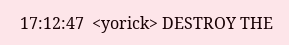17:12:47  <yorick> DESTROY THE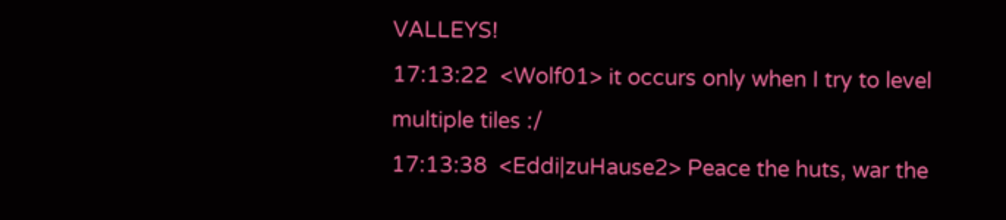VALLEYS!
17:13:22  <Wolf01> it occurs only when I try to level multiple tiles :/
17:13:38  <Eddi|zuHause2> Peace the huts, war the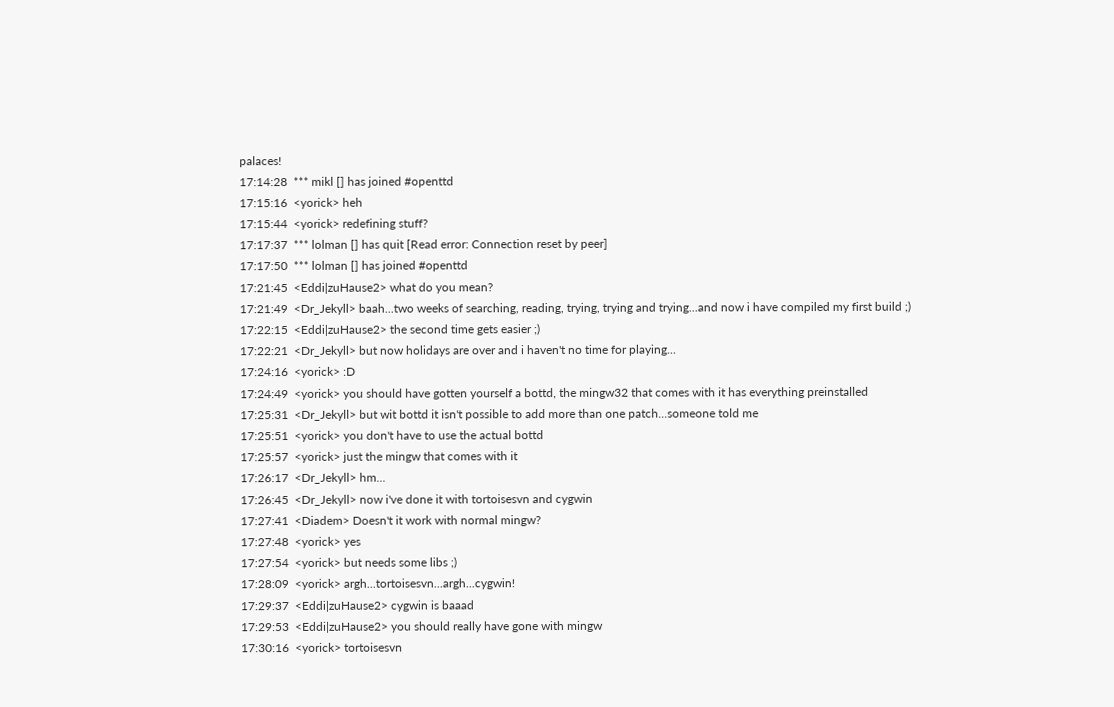palaces!
17:14:28  *** mikl [] has joined #openttd
17:15:16  <yorick> heh
17:15:44  <yorick> redefining stuff?
17:17:37  *** lolman [] has quit [Read error: Connection reset by peer]
17:17:50  *** lolman [] has joined #openttd
17:21:45  <Eddi|zuHause2> what do you mean?
17:21:49  <Dr_Jekyll> baah...two weeks of searching, reading, trying, trying and trying...and now i have compiled my first build ;)
17:22:15  <Eddi|zuHause2> the second time gets easier ;)
17:22:21  <Dr_Jekyll> but now holidays are over and i haven't no time for playing...
17:24:16  <yorick> :D
17:24:49  <yorick> you should have gotten yourself a bottd, the mingw32 that comes with it has everything preinstalled
17:25:31  <Dr_Jekyll> but wit bottd it isn't possible to add more than one patch...someone told me
17:25:51  <yorick> you don't have to use the actual bottd
17:25:57  <yorick> just the mingw that comes with it
17:26:17  <Dr_Jekyll> hm...
17:26:45  <Dr_Jekyll> now i've done it with tortoisesvn and cygwin
17:27:41  <Diadem> Doesn't it work with normal mingw?
17:27:48  <yorick> yes
17:27:54  <yorick> but needs some libs ;)
17:28:09  <yorick> argh...tortoisesvn...argh...cygwin!
17:29:37  <Eddi|zuHause2> cygwin is baaad
17:29:53  <Eddi|zuHause2> you should really have gone with mingw
17:30:16  <yorick> tortoisesvn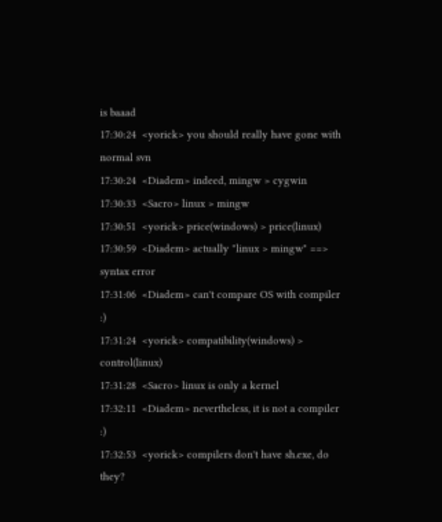is baaad
17:30:24  <yorick> you should really have gone with normal svn
17:30:24  <Diadem> indeed, mingw > cygwin
17:30:33  <Sacro> linux > mingw
17:30:51  <yorick> price(windows) > price(linux)
17:30:59  <Diadem> actually "linux > mingw" ==> syntax error
17:31:06  <Diadem> can't compare OS with compiler :)
17:31:24  <yorick> compatibility(windows) > control(linux)
17:31:28  <Sacro> linux is only a kernel
17:32:11  <Diadem> nevertheless, it is not a compiler :)
17:32:53  <yorick> compilers don't have sh.exe, do they?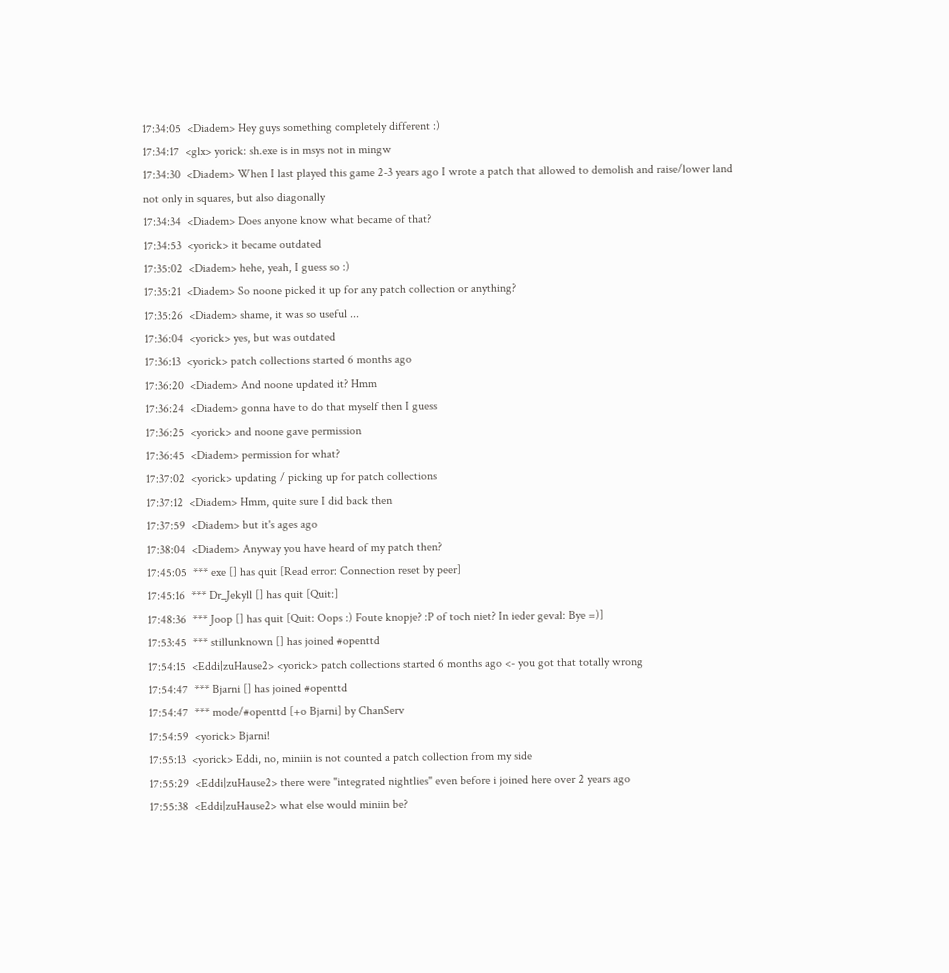17:34:05  <Diadem> Hey guys something completely different :)
17:34:17  <glx> yorick: sh.exe is in msys not in mingw
17:34:30  <Diadem> When I last played this game 2-3 years ago I wrote a patch that allowed to demolish and raise/lower land not only in squares, but also diagonally
17:34:34  <Diadem> Does anyone know what became of that?
17:34:53  <yorick> it became outdated
17:35:02  <Diadem> hehe, yeah, I guess so :)
17:35:21  <Diadem> So noone picked it up for any patch collection or anything?
17:35:26  <Diadem> shame, it was so useful ...
17:36:04  <yorick> yes, but was outdated
17:36:13  <yorick> patch collections started 6 months ago
17:36:20  <Diadem> And noone updated it? Hmm
17:36:24  <Diadem> gonna have to do that myself then I guess
17:36:25  <yorick> and noone gave permission
17:36:45  <Diadem> permission for what?
17:37:02  <yorick> updating / picking up for patch collections
17:37:12  <Diadem> Hmm, quite sure I did back then
17:37:59  <Diadem> but it's ages ago
17:38:04  <Diadem> Anyway you have heard of my patch then?
17:45:05  *** exe [] has quit [Read error: Connection reset by peer]
17:45:16  *** Dr_Jekyll [] has quit [Quit:]
17:48:36  *** Joop [] has quit [Quit: Oops :) Foute knopje? :P of toch niet? In ieder geval: Bye =)]
17:53:45  *** stillunknown [] has joined #openttd
17:54:15  <Eddi|zuHause2> <yorick> patch collections started 6 months ago <- you got that totally wrong
17:54:47  *** Bjarni [] has joined #openttd
17:54:47  *** mode/#openttd [+o Bjarni] by ChanServ
17:54:59  <yorick> Bjarni!
17:55:13  <yorick> Eddi, no, miniin is not counted a patch collection from my side
17:55:29  <Eddi|zuHause2> there were "integrated nightlies" even before i joined here over 2 years ago
17:55:38  <Eddi|zuHause2> what else would miniin be?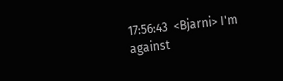17:56:43  <Bjarni> I'm against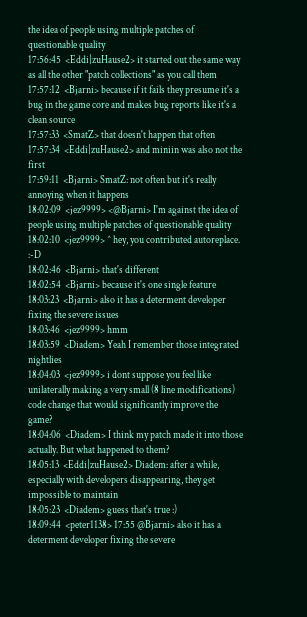the idea of people using multiple patches of questionable quality
17:56:45  <Eddi|zuHause2> it started out the same way as all the other "patch collections" as you call them
17:57:12  <Bjarni> because if it fails they presume it's a bug in the game core and makes bug reports like it's a clean source
17:57:33  <SmatZ> that doesn't happen that often
17:57:34  <Eddi|zuHause2> and miniin was also not the first
17:59:11  <Bjarni> SmatZ: not often but it's really annoying when it happens
18:02:09  <jez9999> <@Bjarni> I'm against the idea of people using multiple patches of questionable quality
18:02:10  <jez9999> ^ hey, you contributed autoreplace. :-D
18:02:46  <Bjarni> that's different
18:02:54  <Bjarni> because it's one single feature
18:03:23  <Bjarni> also it has a determent developer fixing the severe issues
18:03:46  <jez9999> hmm
18:03:59  <Diadem> Yeah I remember those integrated nightlies
18:04:03  <jez9999> i dont suppose you feel like unilaterally making a very small (8 line modifications) code change that would significantly improve the game?
18:04:06  <Diadem> I think my patch made it into those actually. But what happened to them?
18:05:13  <Eddi|zuHause2> Diadem: after a while, especially with developers disappearing, they get impossible to maintain
18:05:23  <Diadem> guess that's true :)
18:09:44  <peter1138> 17:55 @Bjarni> also it has a determent developer fixing the severe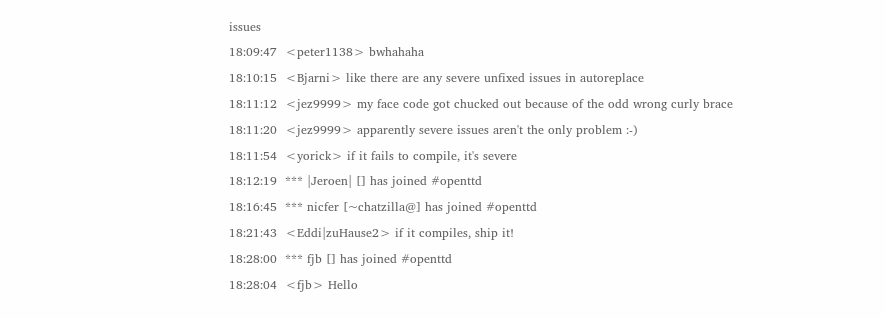issues
18:09:47  <peter1138> bwhahaha
18:10:15  <Bjarni> like there are any severe unfixed issues in autoreplace
18:11:12  <jez9999> my face code got chucked out because of the odd wrong curly brace
18:11:20  <jez9999> apparently severe issues aren't the only problem :-)
18:11:54  <yorick> if it fails to compile, it's severe
18:12:19  *** |Jeroen| [] has joined #openttd
18:16:45  *** nicfer [~chatzilla@] has joined #openttd
18:21:43  <Eddi|zuHause2> if it compiles, ship it!
18:28:00  *** fjb [] has joined #openttd
18:28:04  <fjb> Hello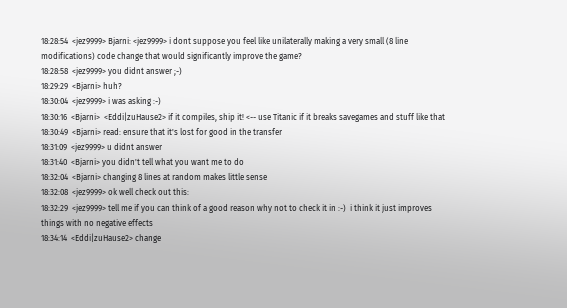18:28:54  <jez9999> Bjarni: <jez9999> i dont suppose you feel like unilaterally making a very small (8 line modifications) code change that would significantly improve the game?
18:28:58  <jez9999> you didnt answer ;-)
18:29:29  <Bjarni> huh?
18:30:04  <jez9999> i was asking :-)
18:30:16  <Bjarni>  <Eddi|zuHause2> if it compiles, ship it! <-- use Titanic if it breaks savegames and stuff like that
18:30:49  <Bjarni> read: ensure that it's lost for good in the transfer
18:31:09  <jez9999> u didnt answer
18:31:40  <Bjarni> you didn't tell what you want me to do
18:32:04  <Bjarni> changing 8 lines at random makes little sense
18:32:08  <jez9999> ok well check out this:
18:32:29  <jez9999> tell me if you can think of a good reason why not to check it in :-)  i think it just improves things with no negative effects
18:34:14  <Eddi|zuHause2> change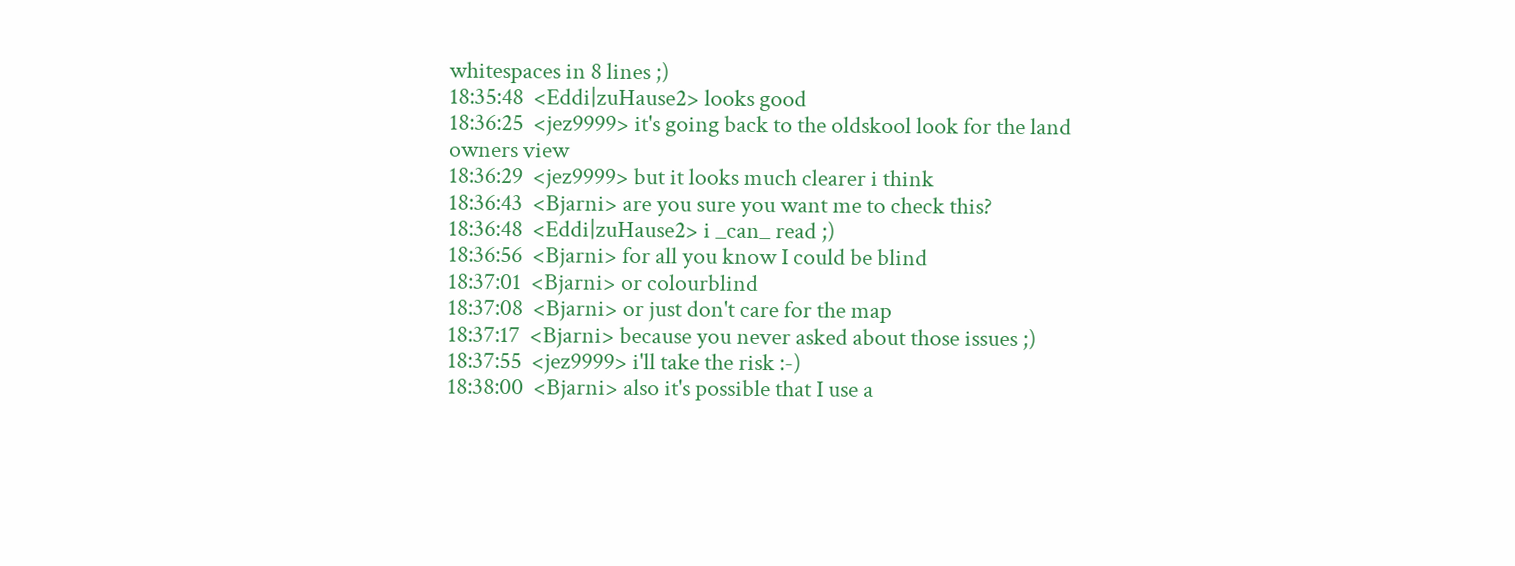whitespaces in 8 lines ;)
18:35:48  <Eddi|zuHause2> looks good
18:36:25  <jez9999> it's going back to the oldskool look for the land owners view
18:36:29  <jez9999> but it looks much clearer i think
18:36:43  <Bjarni> are you sure you want me to check this?
18:36:48  <Eddi|zuHause2> i _can_ read ;)
18:36:56  <Bjarni> for all you know I could be blind
18:37:01  <Bjarni> or colourblind
18:37:08  <Bjarni> or just don't care for the map
18:37:17  <Bjarni> because you never asked about those issues ;)
18:37:55  <jez9999> i'll take the risk :-)
18:38:00  <Bjarni> also it's possible that I use a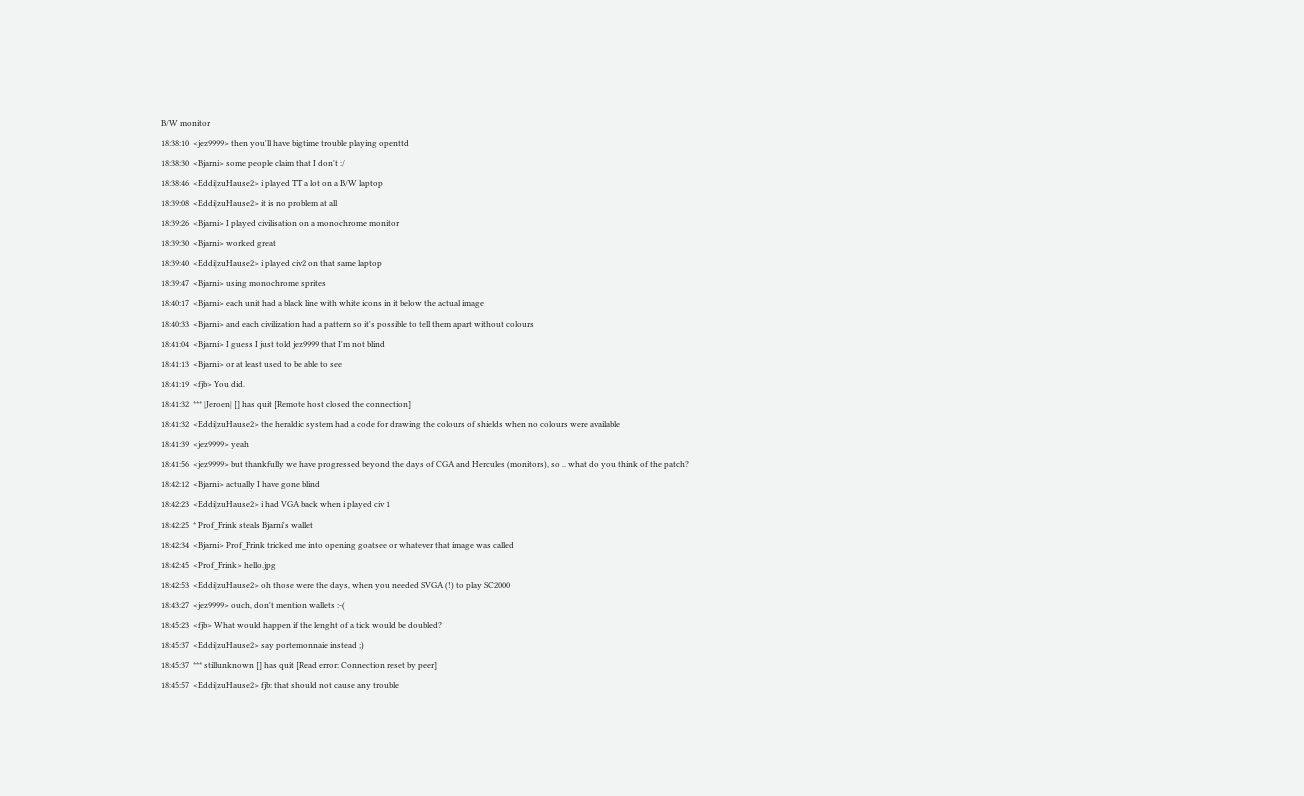B/W monitor
18:38:10  <jez9999> then you'll have bigtime trouble playing openttd
18:38:30  <Bjarni> some people claim that I don't :/
18:38:46  <Eddi|zuHause2> i played TT a lot on a B/W laptop
18:39:08  <Eddi|zuHause2> it is no problem at all
18:39:26  <Bjarni> I played civilisation on a monochrome monitor
18:39:30  <Bjarni> worked great
18:39:40  <Eddi|zuHause2> i played civ2 on that same laptop
18:39:47  <Bjarni> using monochrome sprites
18:40:17  <Bjarni> each unit had a black line with white icons in it below the actual image
18:40:33  <Bjarni> and each civilization had a pattern so it's possible to tell them apart without colours
18:41:04  <Bjarni> I guess I just told jez9999 that I'm not blind
18:41:13  <Bjarni> or at least used to be able to see
18:41:19  <fjb> You did.
18:41:32  *** |Jeroen| [] has quit [Remote host closed the connection]
18:41:32  <Eddi|zuHause2> the heraldic system had a code for drawing the colours of shields when no colours were available
18:41:39  <jez9999> yeah
18:41:56  <jez9999> but thankfully we have progressed beyond the days of CGA and Hercules (monitors), so .. what do you think of the patch?
18:42:12  <Bjarni> actually I have gone blind
18:42:23  <Eddi|zuHause2> i had VGA back when i played civ 1
18:42:25  * Prof_Frink steals Bjarni's wallet
18:42:34  <Bjarni> Prof_Frink tricked me into opening goatsee or whatever that image was called
18:42:45  <Prof_Frink> hello.jpg
18:42:53  <Eddi|zuHause2> oh those were the days, when you needed SVGA (!) to play SC2000
18:43:27  <jez9999> ouch, don't mention wallets :-(
18:45:23  <fjb> What would happen if the lenght of a tick would be doubled?
18:45:37  <Eddi|zuHause2> say portemonnaie instead ;)
18:45:37  *** stillunknown [] has quit [Read error: Connection reset by peer]
18:45:57  <Eddi|zuHause2> fjb: that should not cause any trouble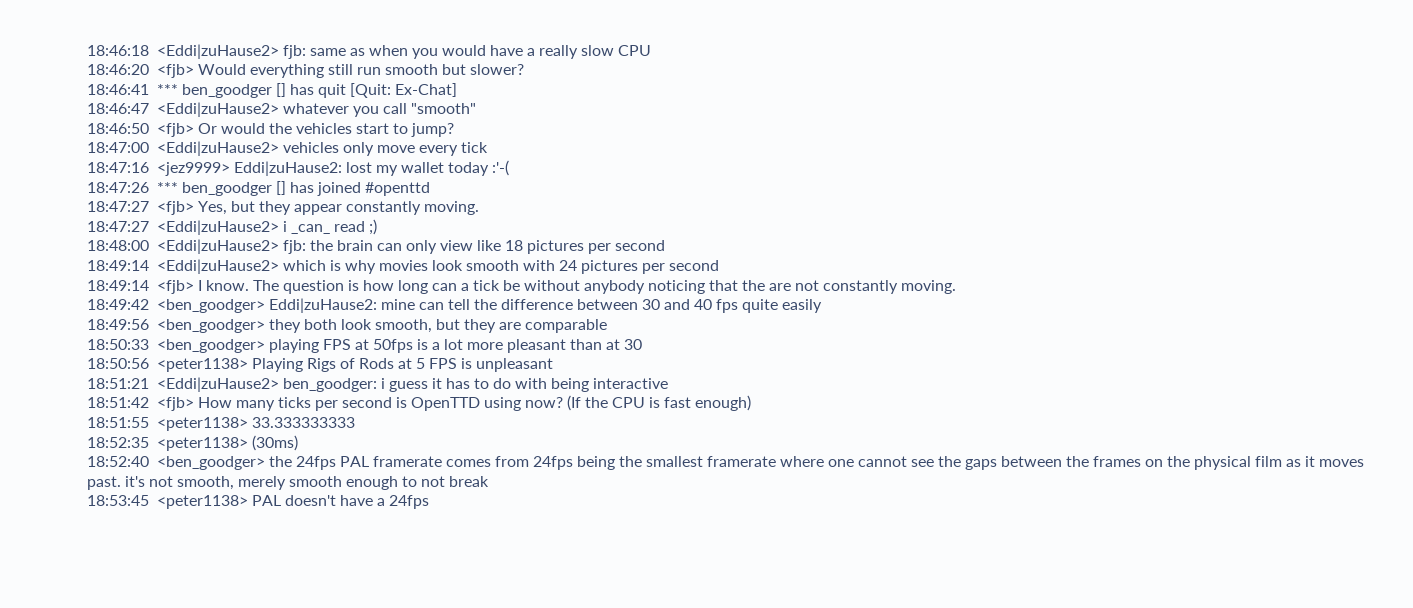18:46:18  <Eddi|zuHause2> fjb: same as when you would have a really slow CPU
18:46:20  <fjb> Would everything still run smooth but slower?
18:46:41  *** ben_goodger [] has quit [Quit: Ex-Chat]
18:46:47  <Eddi|zuHause2> whatever you call "smooth"
18:46:50  <fjb> Or would the vehicles start to jump?
18:47:00  <Eddi|zuHause2> vehicles only move every tick
18:47:16  <jez9999> Eddi|zuHause2: lost my wallet today :'-(
18:47:26  *** ben_goodger [] has joined #openttd
18:47:27  <fjb> Yes, but they appear constantly moving.
18:47:27  <Eddi|zuHause2> i _can_ read ;)
18:48:00  <Eddi|zuHause2> fjb: the brain can only view like 18 pictures per second
18:49:14  <Eddi|zuHause2> which is why movies look smooth with 24 pictures per second
18:49:14  <fjb> I know. The question is how long can a tick be without anybody noticing that the are not constantly moving.
18:49:42  <ben_goodger> Eddi|zuHause2: mine can tell the difference between 30 and 40 fps quite easily
18:49:56  <ben_goodger> they both look smooth, but they are comparable
18:50:33  <ben_goodger> playing FPS at 50fps is a lot more pleasant than at 30
18:50:56  <peter1138> Playing Rigs of Rods at 5 FPS is unpleasant
18:51:21  <Eddi|zuHause2> ben_goodger: i guess it has to do with being interactive
18:51:42  <fjb> How many ticks per second is OpenTTD using now? (If the CPU is fast enough)
18:51:55  <peter1138> 33.333333333
18:52:35  <peter1138> (30ms)
18:52:40  <ben_goodger> the 24fps PAL framerate comes from 24fps being the smallest framerate where one cannot see the gaps between the frames on the physical film as it moves past. it's not smooth, merely smooth enough to not break
18:53:45  <peter1138> PAL doesn't have a 24fps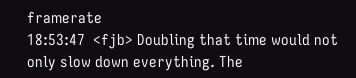framerate
18:53:47  <fjb> Doubling that time would not only slow down everything. The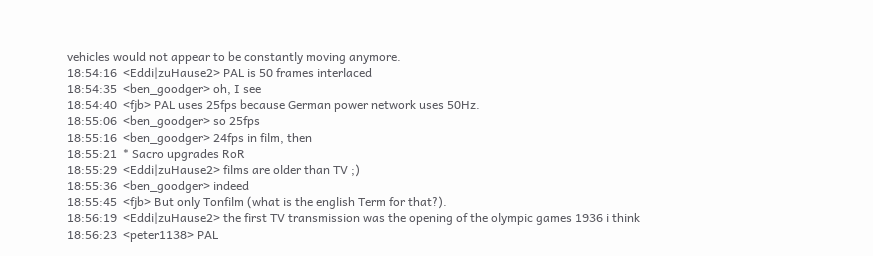vehicles would not appear to be constantly moving anymore.
18:54:16  <Eddi|zuHause2> PAL is 50 frames interlaced
18:54:35  <ben_goodger> oh, I see
18:54:40  <fjb> PAL uses 25fps because German power network uses 50Hz.
18:55:06  <ben_goodger> so 25fps
18:55:16  <ben_goodger> 24fps in film, then
18:55:21  * Sacro upgrades RoR
18:55:29  <Eddi|zuHause2> films are older than TV ;)
18:55:36  <ben_goodger> indeed
18:55:45  <fjb> But only Tonfilm (what is the english Term for that?).
18:56:19  <Eddi|zuHause2> the first TV transmission was the opening of the olympic games 1936 i think
18:56:23  <peter1138> PAL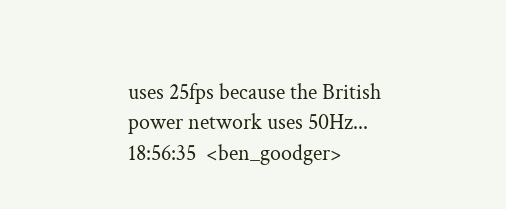uses 25fps because the British power network uses 50Hz...
18:56:35  <ben_goodger>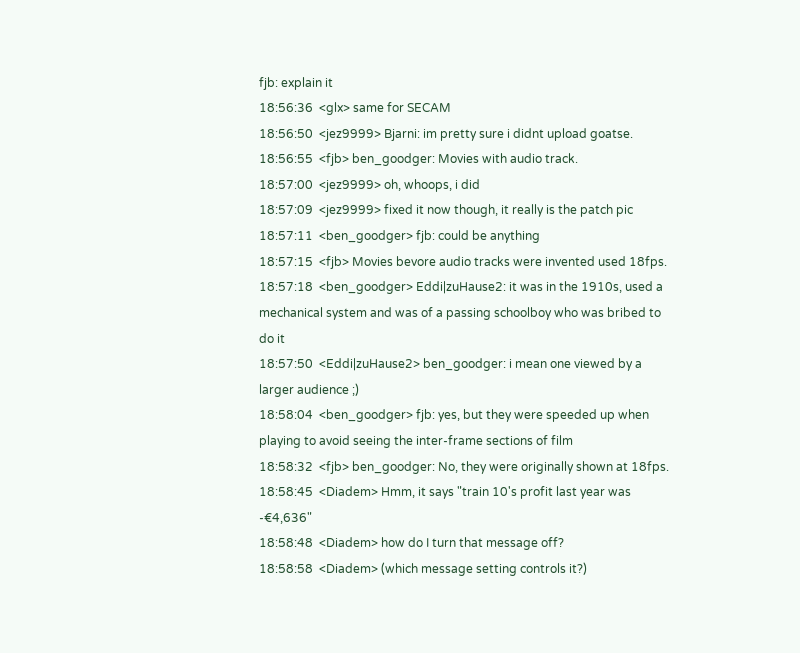fjb: explain it
18:56:36  <glx> same for SECAM
18:56:50  <jez9999> Bjarni: im pretty sure i didnt upload goatse.
18:56:55  <fjb> ben_goodger: Movies with audio track.
18:57:00  <jez9999> oh, whoops, i did
18:57:09  <jez9999> fixed it now though, it really is the patch pic
18:57:11  <ben_goodger> fjb: could be anything
18:57:15  <fjb> Movies bevore audio tracks were invented used 18fps.
18:57:18  <ben_goodger> Eddi|zuHause2: it was in the 1910s, used a mechanical system and was of a passing schoolboy who was bribed to do it
18:57:50  <Eddi|zuHause2> ben_goodger: i mean one viewed by a larger audience ;)
18:58:04  <ben_goodger> fjb: yes, but they were speeded up when playing to avoid seeing the inter-frame sections of film
18:58:32  <fjb> ben_goodger: No, they were originally shown at 18fps.
18:58:45  <Diadem> Hmm, it says "train 10's profit last year was -€4,636"
18:58:48  <Diadem> how do I turn that message off?
18:58:58  <Diadem> (which message setting controls it?)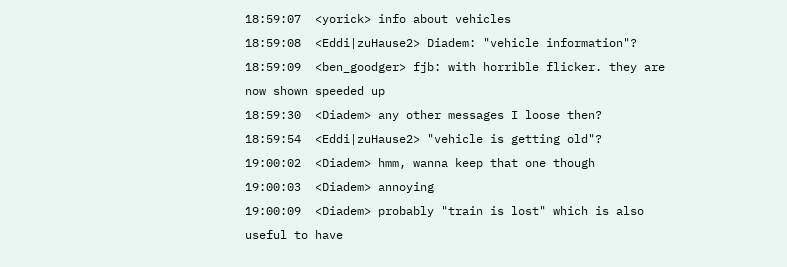18:59:07  <yorick> info about vehicles
18:59:08  <Eddi|zuHause2> Diadem: "vehicle information"?
18:59:09  <ben_goodger> fjb: with horrible flicker. they are now shown speeded up
18:59:30  <Diadem> any other messages I loose then?
18:59:54  <Eddi|zuHause2> "vehicle is getting old"?
19:00:02  <Diadem> hmm, wanna keep that one though
19:00:03  <Diadem> annoying
19:00:09  <Diadem> probably "train is lost" which is also useful to have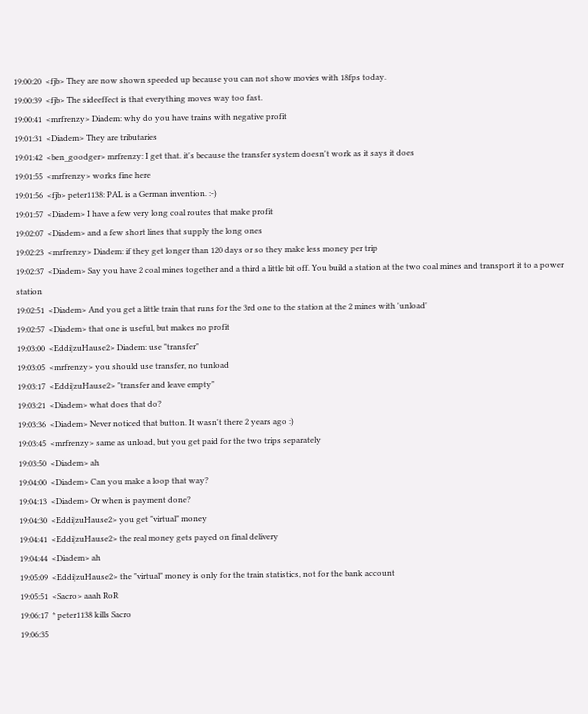19:00:20  <fjb> They are now shown speeded up because you can not show movies with 18fps today.
19:00:39  <fjb> The sideeffect is that everything moves way too fast.
19:00:41  <mrfrenzy> Diadem: why do you have trains with negative profit
19:01:31  <Diadem> They are tributaries
19:01:42  <ben_goodger> mrfrenzy: I get that. it's because the transfer system doesn't work as it says it does
19:01:55  <mrfrenzy> works fine here
19:01:56  <fjb> peter1138: PAL is a German invention. :-)
19:01:57  <Diadem> I have a few very long coal routes that make profit
19:02:07  <Diadem> and a few short lines that supply the long ones
19:02:23  <mrfrenzy> Diadem: if they get longer than 120 days or so they make less money per trip
19:02:37  <Diadem> Say you have 2 coal mines together and a third a little bit off. You build a station at the two coal mines and transport it to a power station
19:02:51  <Diadem> And you get a little train that runs for the 3rd one to the station at the 2 mines with 'unload'
19:02:57  <Diadem> that one is useful, but makes no profit
19:03:00  <Eddi|zuHause2> Diadem: use "transfer"
19:03:05  <mrfrenzy> you should use transfer, no tunload
19:03:17  <Eddi|zuHause2> "transfer and leave empty"
19:03:21  <Diadem> what does that do?
19:03:36  <Diadem> Never noticed that button. It wasn't there 2 years ago :)
19:03:45  <mrfrenzy> same as unload, but you get paid for the two trips separately
19:03:50  <Diadem> ah
19:04:00  <Diadem> Can you make a loop that way?
19:04:13  <Diadem> Or when is payment done?
19:04:30  <Eddi|zuHause2> you get "virtual" money
19:04:41  <Eddi|zuHause2> the real money gets payed on final delivery
19:04:44  <Diadem> ah
19:05:09  <Eddi|zuHause2> the "virtual" money is only for the train statistics, not for the bank account
19:05:51  <Sacro> aaah RoR
19:06:17  * peter1138 kills Sacro
19:06:35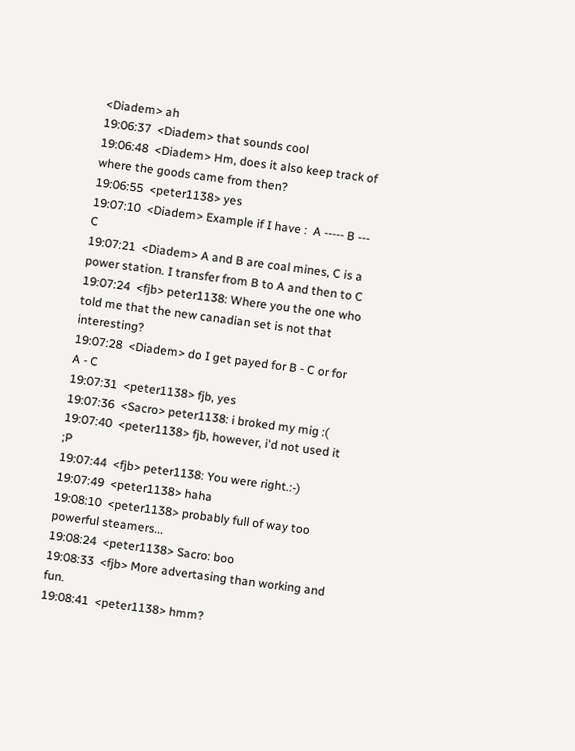<Diadem> ah
19:06:37  <Diadem> that sounds cool
19:06:48  <Diadem> Hm, does it also keep track of where the goods came from then?
19:06:55  <peter1138> yes
19:07:10  <Diadem> Example if I have :  A ----- B --- C
19:07:21  <Diadem> A and B are coal mines, C is a power station. I transfer from B to A and then to C
19:07:24  <fjb> peter1138: Where you the one who told me that the new canadian set is not that interesting?
19:07:28  <Diadem> do I get payed for B - C or for A - C
19:07:31  <peter1138> fjb, yes
19:07:36  <Sacro> peter1138: i broked my mig :(
19:07:40  <peter1138> fjb, however, i'd not used it ;P
19:07:44  <fjb> peter1138: You were right.:-)
19:07:49  <peter1138> haha
19:08:10  <peter1138> probably full of way too powerful steamers...
19:08:24  <peter1138> Sacro: boo
19:08:33  <fjb> More advertasing than working and fun.
19:08:41  <peter1138> hmm?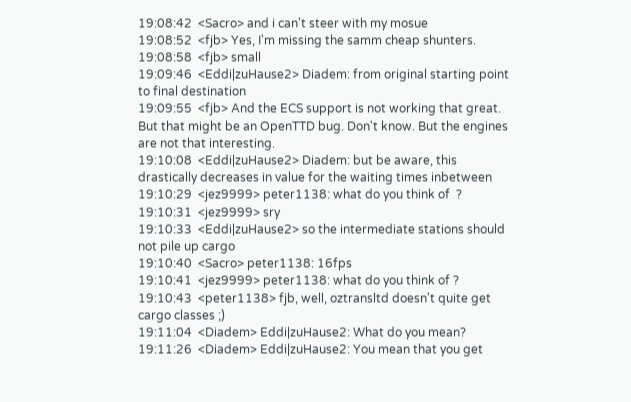19:08:42  <Sacro> and i can't steer with my mosue
19:08:52  <fjb> Yes, I'm missing the samm cheap shunters.
19:08:58  <fjb> small
19:09:46  <Eddi|zuHause2> Diadem: from original starting point to final destination
19:09:55  <fjb> And the ECS support is not working that great. But that might be an OpenTTD bug. Don't know. But the engines are not that interesting.
19:10:08  <Eddi|zuHause2> Diadem: but be aware, this drastically decreases in value for the waiting times inbetween
19:10:29  <jez9999> peter1138: what do you think of  ?
19:10:31  <jez9999> sry
19:10:33  <Eddi|zuHause2> so the intermediate stations should not pile up cargo
19:10:40  <Sacro> peter1138: 16fps
19:10:41  <jez9999> peter1138: what do you think of ?
19:10:43  <peter1138> fjb, well, oztransltd doesn't quite get cargo classes ;)
19:11:04  <Diadem> Eddi|zuHause2: What do you mean?
19:11:26  <Diadem> Eddi|zuHause2: You mean that you get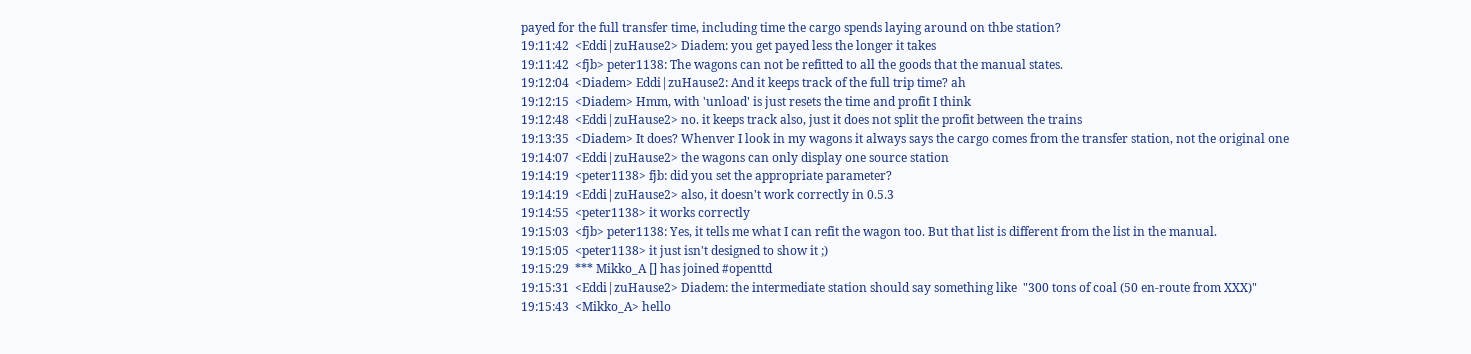payed for the full transfer time, including time the cargo spends laying around on thbe station?
19:11:42  <Eddi|zuHause2> Diadem: you get payed less the longer it takes
19:11:42  <fjb> peter1138: The wagons can not be refitted to all the goods that the manual states.
19:12:04  <Diadem> Eddi|zuHause2: And it keeps track of the full trip time? ah
19:12:15  <Diadem> Hmm, with 'unload' is just resets the time and profit I think
19:12:48  <Eddi|zuHause2> no. it keeps track also, just it does not split the profit between the trains
19:13:35  <Diadem> It does? Whenver I look in my wagons it always says the cargo comes from the transfer station, not the original one
19:14:07  <Eddi|zuHause2> the wagons can only display one source station
19:14:19  <peter1138> fjb: did you set the appropriate parameter?
19:14:19  <Eddi|zuHause2> also, it doesn't work correctly in 0.5.3
19:14:55  <peter1138> it works correctly
19:15:03  <fjb> peter1138: Yes, it tells me what I can refit the wagon too. But that list is different from the list in the manual.
19:15:05  <peter1138> it just isn't designed to show it ;)
19:15:29  *** Mikko_A [] has joined #openttd
19:15:31  <Eddi|zuHause2> Diadem: the intermediate station should say something like  "300 tons of coal (50 en-route from XXX)"
19:15:43  <Mikko_A> hello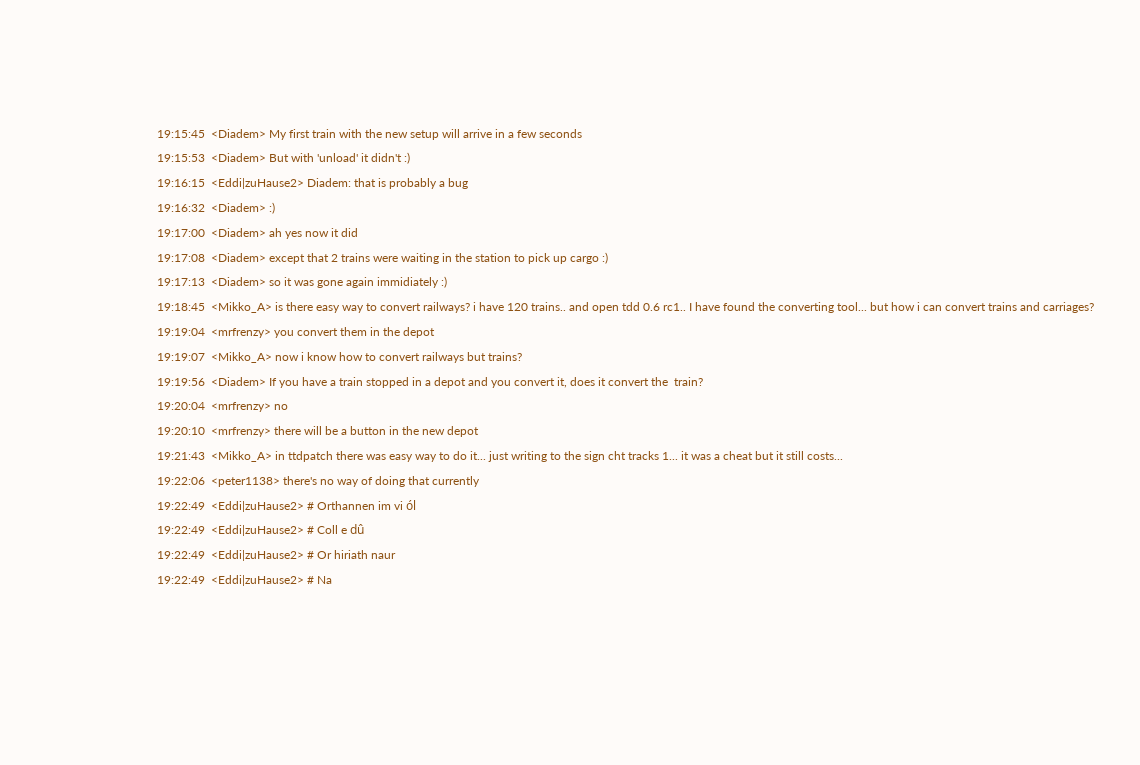19:15:45  <Diadem> My first train with the new setup will arrive in a few seconds
19:15:53  <Diadem> But with 'unload' it didn't :)
19:16:15  <Eddi|zuHause2> Diadem: that is probably a bug
19:16:32  <Diadem> :)
19:17:00  <Diadem> ah yes now it did
19:17:08  <Diadem> except that 2 trains were waiting in the station to pick up cargo :)
19:17:13  <Diadem> so it was gone again immidiately :)
19:18:45  <Mikko_A> is there easy way to convert railways? i have 120 trains.. and open tdd 0.6 rc1.. I have found the converting tool... but how i can convert trains and carriages?
19:19:04  <mrfrenzy> you convert them in the depot
19:19:07  <Mikko_A> now i know how to convert railways but trains?
19:19:56  <Diadem> If you have a train stopped in a depot and you convert it, does it convert the  train?
19:20:04  <mrfrenzy> no
19:20:10  <mrfrenzy> there will be a button in the new depot
19:21:43  <Mikko_A> in ttdpatch there was easy way to do it... just writing to the sign cht tracks 1... it was a cheat but it still costs...
19:22:06  <peter1138> there's no way of doing that currently
19:22:49  <Eddi|zuHause2> # Orthannen im vi ól
19:22:49  <Eddi|zuHause2> # Coll e dû
19:22:49  <Eddi|zuHause2> # Or hiriath naur
19:22:49  <Eddi|zuHause2> # Na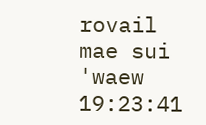rovail mae sui 'waew
19:23:41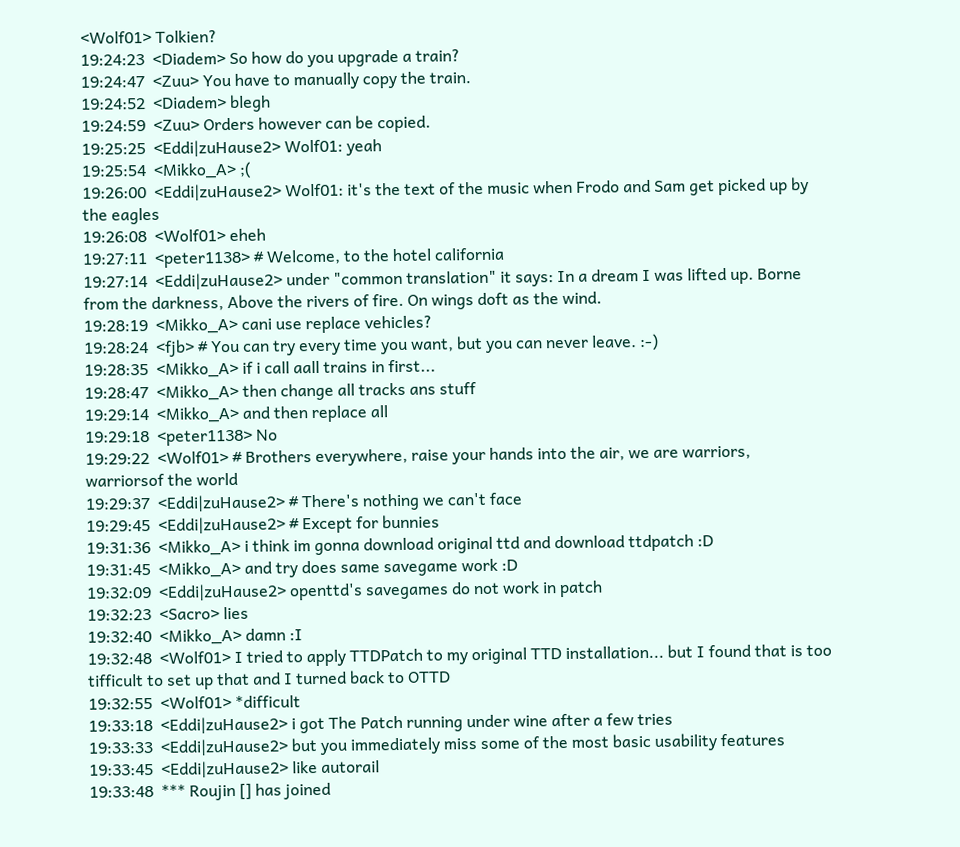<Wolf01> Tolkien?
19:24:23  <Diadem> So how do you upgrade a train?
19:24:47  <Zuu> You have to manually copy the train.
19:24:52  <Diadem> blegh
19:24:59  <Zuu> Orders however can be copied.
19:25:25  <Eddi|zuHause2> Wolf01: yeah
19:25:54  <Mikko_A> ;(
19:26:00  <Eddi|zuHause2> Wolf01: it's the text of the music when Frodo and Sam get picked up by the eagles
19:26:08  <Wolf01> eheh
19:27:11  <peter1138> # Welcome, to the hotel california
19:27:14  <Eddi|zuHause2> under "common translation" it says: In a dream I was lifted up. Borne from the darkness, Above the rivers of fire. On wings doft as the wind.
19:28:19  <Mikko_A> cani use replace vehicles?
19:28:24  <fjb> # You can try every time you want, but you can never leave. :-)
19:28:35  <Mikko_A> if i call aall trains in first...
19:28:47  <Mikko_A> then change all tracks ans stuff
19:29:14  <Mikko_A> and then replace all
19:29:18  <peter1138> No
19:29:22  <Wolf01> # Brothers everywhere, raise your hands into the air, we are warriors, warriorsof the world
19:29:37  <Eddi|zuHause2> # There's nothing we can't face
19:29:45  <Eddi|zuHause2> # Except for bunnies
19:31:36  <Mikko_A> i think im gonna download original ttd and download ttdpatch :D
19:31:45  <Mikko_A> and try does same savegame work :D
19:32:09  <Eddi|zuHause2> openttd's savegames do not work in patch
19:32:23  <Sacro> lies
19:32:40  <Mikko_A> damn :I
19:32:48  <Wolf01> I tried to apply TTDPatch to my original TTD installation... but I found that is too tifficult to set up that and I turned back to OTTD
19:32:55  <Wolf01> *difficult
19:33:18  <Eddi|zuHause2> i got The Patch running under wine after a few tries
19:33:33  <Eddi|zuHause2> but you immediately miss some of the most basic usability features
19:33:45  <Eddi|zuHause2> like autorail
19:33:48  *** Roujin [] has joined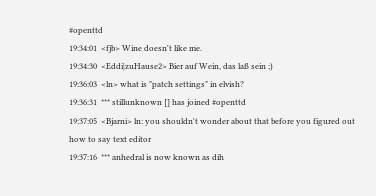#openttd
19:34:01  <fjb> Wine doesn't like me.
19:34:30  <Eddi|zuHause2> Bier auf Wein, das laß sein ;)
19:36:03  <ln> what is "patch settings" in elvish?
19:36:31  *** stillunknown [] has joined #openttd
19:37:05  <Bjarni> ln: you shouldn't wonder about that before you figured out how to say text editor
19:37:16  *** anhedral is now known as dih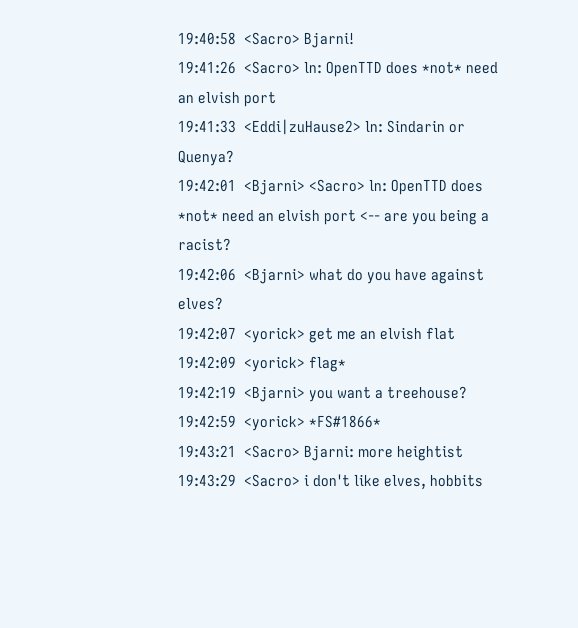19:40:58  <Sacro> Bjarni!
19:41:26  <Sacro> ln: OpenTTD does *not* need an elvish port
19:41:33  <Eddi|zuHause2> ln: Sindarin or Quenya?
19:42:01  <Bjarni> <Sacro> ln: OpenTTD does *not* need an elvish port <-- are you being a racist?
19:42:06  <Bjarni> what do you have against elves?
19:42:07  <yorick> get me an elvish flat
19:42:09  <yorick> flag*
19:42:19  <Bjarni> you want a treehouse?
19:42:59  <yorick> *FS#1866*
19:43:21  <Sacro> Bjarni: more heightist
19:43:29  <Sacro> i don't like elves, hobbits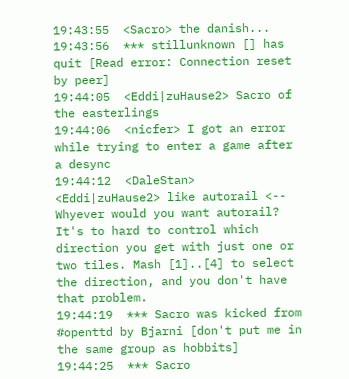19:43:55  <Sacro> the danish...
19:43:56  *** stillunknown [] has quit [Read error: Connection reset by peer]
19:44:05  <Eddi|zuHause2> Sacro of the easterlings
19:44:06  <nicfer> I got an error while trying to enter a game after a desync
19:44:12  <DaleStan> <Eddi|zuHause2> like autorail <-- Whyever would you want autorail? It's to hard to control which direction you get with just one or two tiles. Mash [1]..[4] to select the direction, and you don't have that problem.
19:44:19  *** Sacro was kicked from #openttd by Bjarni [don't put me in the same group as hobbits]
19:44:25  *** Sacro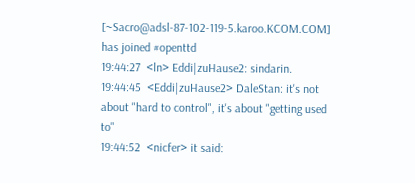[~Sacro@adsl-87-102-119-5.karoo.KCOM.COM] has joined #openttd
19:44:27  <ln> Eddi|zuHause2: sindarin.
19:44:45  <Eddi|zuHause2> DaleStan: it's not about "hard to control", it's about "getting used to"
19:44:52  <nicfer> it said: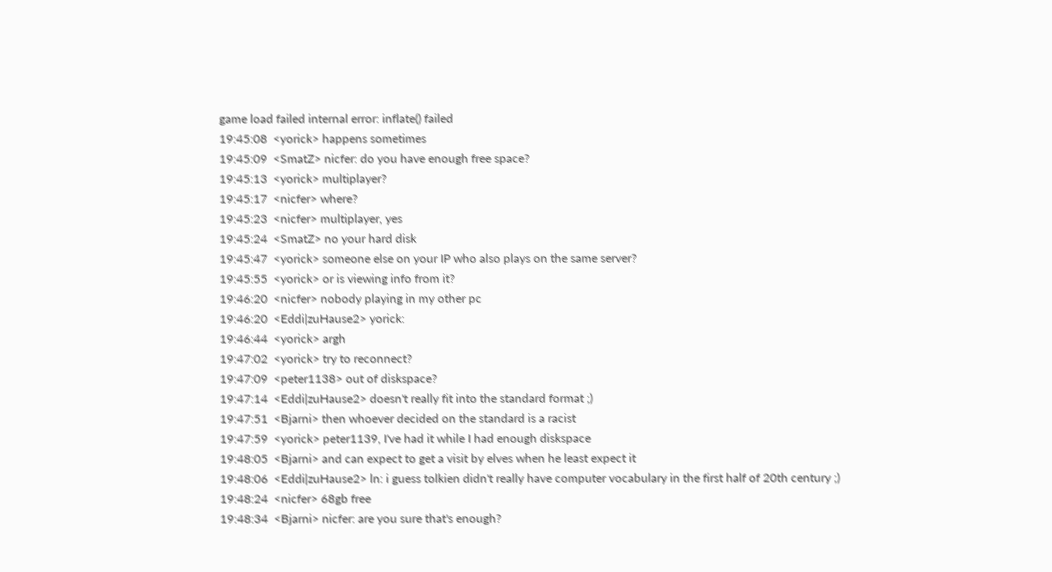game load failed internal error: inflate() failed
19:45:08  <yorick> happens sometimes
19:45:09  <SmatZ> nicfer: do you have enough free space?
19:45:13  <yorick> multiplayer?
19:45:17  <nicfer> where?
19:45:23  <nicfer> multiplayer, yes
19:45:24  <SmatZ> no your hard disk
19:45:47  <yorick> someone else on your IP who also plays on the same server?
19:45:55  <yorick> or is viewing info from it?
19:46:20  <nicfer> nobody playing in my other pc
19:46:20  <Eddi|zuHause2> yorick:
19:46:44  <yorick> argh
19:47:02  <yorick> try to reconnect?
19:47:09  <peter1138> out of diskspace?
19:47:14  <Eddi|zuHause2> doesn't really fit into the standard format ;)
19:47:51  <Bjarni> then whoever decided on the standard is a racist
19:47:59  <yorick> peter1139, I've had it while I had enough diskspace
19:48:05  <Bjarni> and can expect to get a visit by elves when he least expect it
19:48:06  <Eddi|zuHause2> ln: i guess tolkien didn't really have computer vocabulary in the first half of 20th century ;)
19:48:24  <nicfer> 68gb free
19:48:34  <Bjarni> nicfer: are you sure that's enough?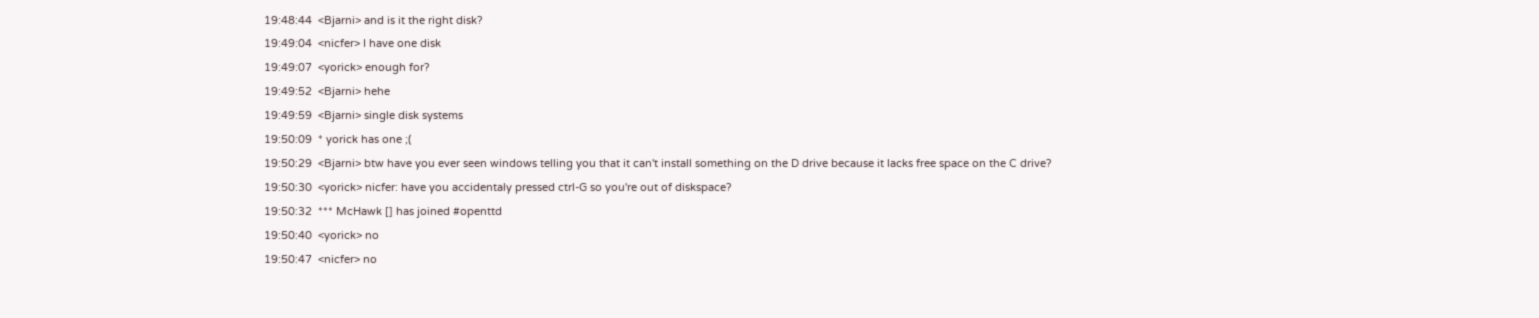19:48:44  <Bjarni> and is it the right disk?
19:49:04  <nicfer> I have one disk
19:49:07  <yorick> enough for?
19:49:52  <Bjarni> hehe
19:49:59  <Bjarni> single disk systems
19:50:09  * yorick has one ;(
19:50:29  <Bjarni> btw have you ever seen windows telling you that it can't install something on the D drive because it lacks free space on the C drive?
19:50:30  <yorick> nicfer: have you accidentaly pressed ctrl-G so you're out of diskspace?
19:50:32  *** McHawk [] has joined #openttd
19:50:40  <yorick> no
19:50:47  <nicfer> no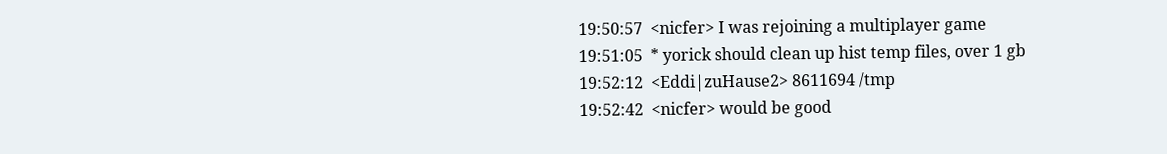19:50:57  <nicfer> I was rejoining a multiplayer game
19:51:05  * yorick should clean up hist temp files, over 1 gb
19:52:12  <Eddi|zuHause2> 8611694 /tmp
19:52:42  <nicfer> would be good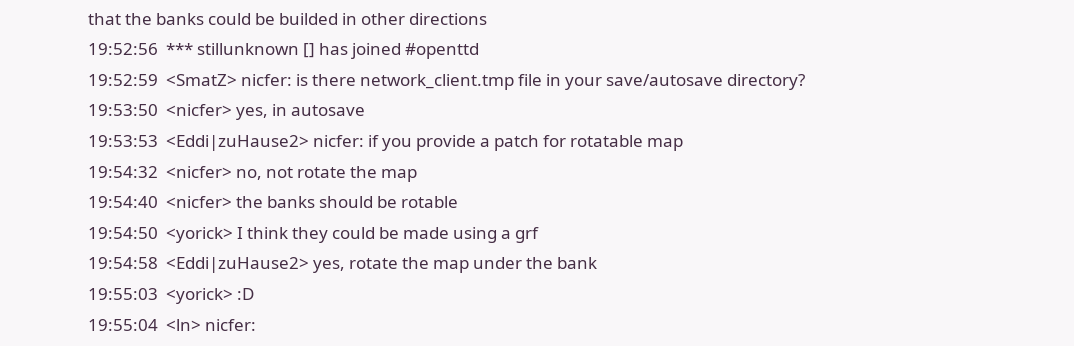that the banks could be builded in other directions
19:52:56  *** stillunknown [] has joined #openttd
19:52:59  <SmatZ> nicfer: is there network_client.tmp file in your save/autosave directory?
19:53:50  <nicfer> yes, in autosave
19:53:53  <Eddi|zuHause2> nicfer: if you provide a patch for rotatable map
19:54:32  <nicfer> no, not rotate the map
19:54:40  <nicfer> the banks should be rotable
19:54:50  <yorick> I think they could be made using a grf
19:54:58  <Eddi|zuHause2> yes, rotate the map under the bank
19:55:03  <yorick> :D
19:55:04  <ln> nicfer: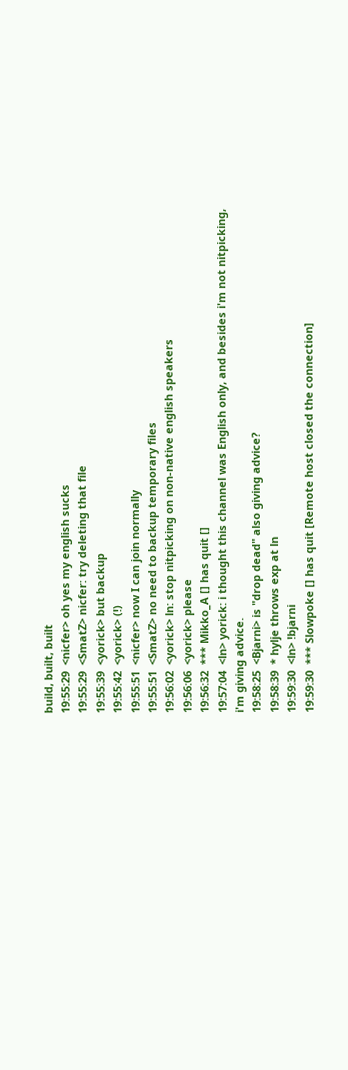build, built, built
19:55:29  <nicfer> oh yes my english sucks
19:55:29  <SmatZ> nicfer: try deleting that file
19:55:39  <yorick> but backup
19:55:42  <yorick> (!)
19:55:51  <nicfer> now I can join normally
19:55:51  <SmatZ> no need to backup temporary files
19:56:02  <yorick> ln: stop nitpicking on non-native english speakers
19:56:06  <yorick> please
19:56:32  *** Mikko_A [] has quit []
19:57:04  <ln> yorick: i thought this channel was English only, and besides i'm not nitpicking, i'm giving advice.
19:58:25  <Bjarni> is "drop dead" also giving advice?
19:58:39  * hylje throws exp at ln
19:59:30  <ln> !bjarni
19:59:30  *** Slowpoke [] has quit [Remote host closed the connection]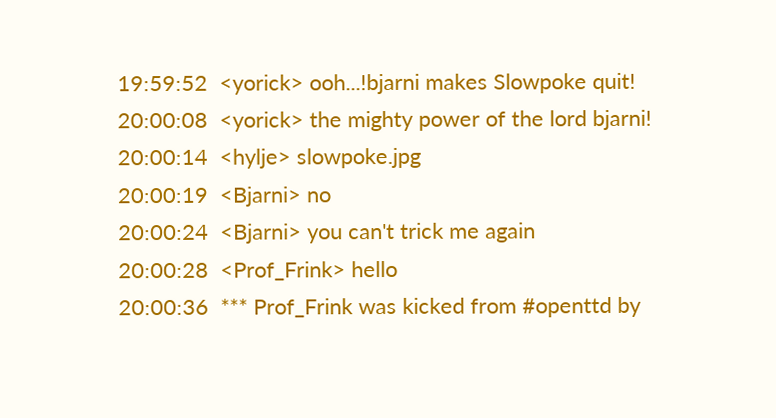19:59:52  <yorick> ooh...!bjarni makes Slowpoke quit!
20:00:08  <yorick> the mighty power of the lord bjarni!
20:00:14  <hylje> slowpoke.jpg
20:00:19  <Bjarni> no
20:00:24  <Bjarni> you can't trick me again
20:00:28  <Prof_Frink> hello
20:00:36  *** Prof_Frink was kicked from #openttd by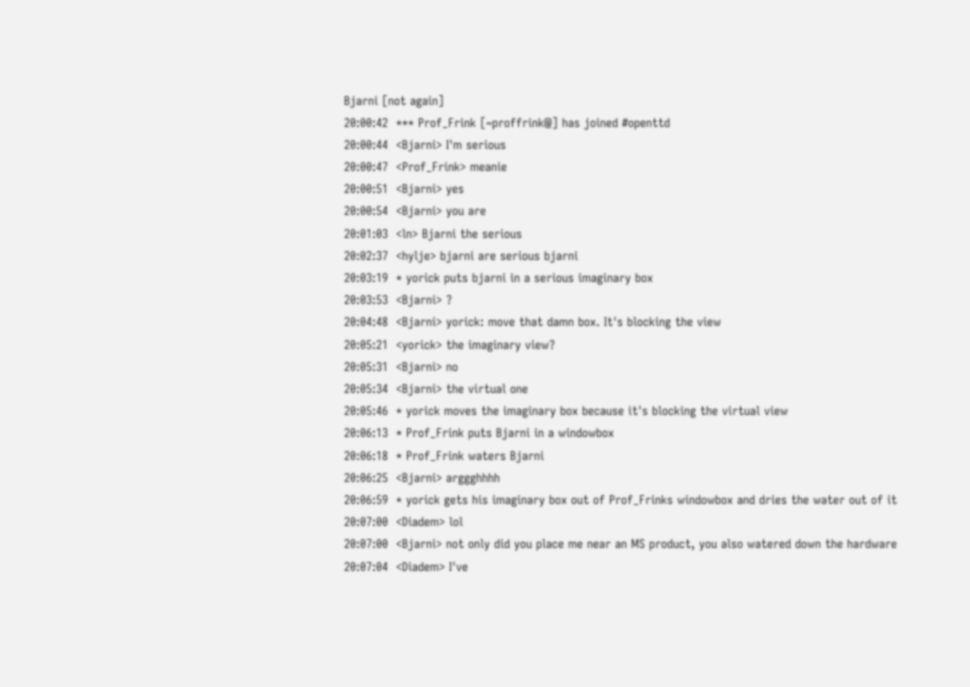Bjarni [not again]
20:00:42  *** Prof_Frink [~proffrink@] has joined #openttd
20:00:44  <Bjarni> I'm serious
20:00:47  <Prof_Frink> meanie
20:00:51  <Bjarni> yes
20:00:54  <Bjarni> you are
20:01:03  <ln> Bjarni the serious
20:02:37  <hylje> bjarni are serious bjarni
20:03:19  * yorick puts bjarni in a serious imaginary box
20:03:53  <Bjarni> ?
20:04:48  <Bjarni> yorick: move that damn box. It's blocking the view
20:05:21  <yorick> the imaginary view?
20:05:31  <Bjarni> no
20:05:34  <Bjarni> the virtual one
20:05:46  * yorick moves the imaginary box because it's blocking the virtual view
20:06:13  * Prof_Frink puts Bjarni in a windowbox
20:06:18  * Prof_Frink waters Bjarni
20:06:25  <Bjarni> arggghhhh
20:06:59  * yorick gets his imaginary box out of Prof_Frinks windowbox and dries the water out of it
20:07:00  <Diadem> lol
20:07:00  <Bjarni> not only did you place me near an MS product, you also watered down the hardware
20:07:04  <Diadem> I've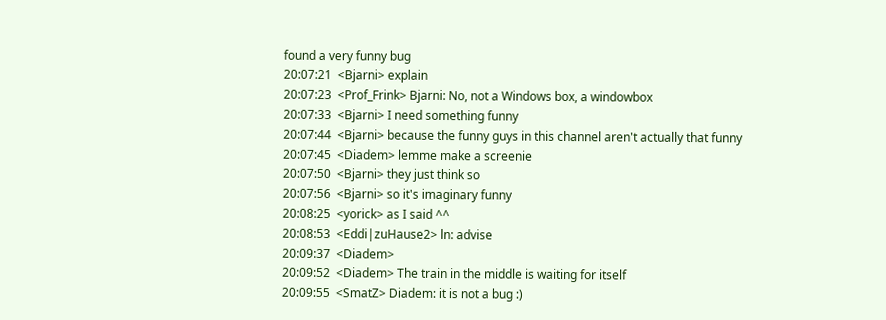found a very funny bug
20:07:21  <Bjarni> explain
20:07:23  <Prof_Frink> Bjarni: No, not a Windows box, a windowbox
20:07:33  <Bjarni> I need something funny
20:07:44  <Bjarni> because the funny guys in this channel aren't actually that funny
20:07:45  <Diadem> lemme make a screenie
20:07:50  <Bjarni> they just think so
20:07:56  <Bjarni> so it's imaginary funny
20:08:25  <yorick> as I said ^^
20:08:53  <Eddi|zuHause2> ln: advise
20:09:37  <Diadem>
20:09:52  <Diadem> The train in the middle is waiting for itself
20:09:55  <SmatZ> Diadem: it is not a bug :)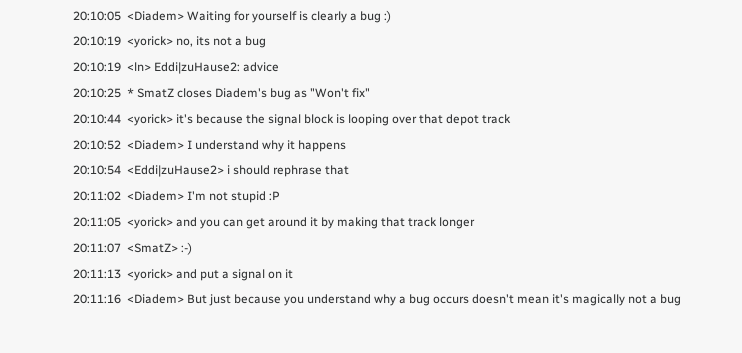20:10:05  <Diadem> Waiting for yourself is clearly a bug :)
20:10:19  <yorick> no, its not a bug
20:10:19  <ln> Eddi|zuHause2: advice
20:10:25  * SmatZ closes Diadem's bug as "Won't fix"
20:10:44  <yorick> it's because the signal block is looping over that depot track
20:10:52  <Diadem> I understand why it happens
20:10:54  <Eddi|zuHause2> i should rephrase that
20:11:02  <Diadem> I'm not stupid :P
20:11:05  <yorick> and you can get around it by making that track longer
20:11:07  <SmatZ> :-)
20:11:13  <yorick> and put a signal on it
20:11:16  <Diadem> But just because you understand why a bug occurs doesn't mean it's magically not a bug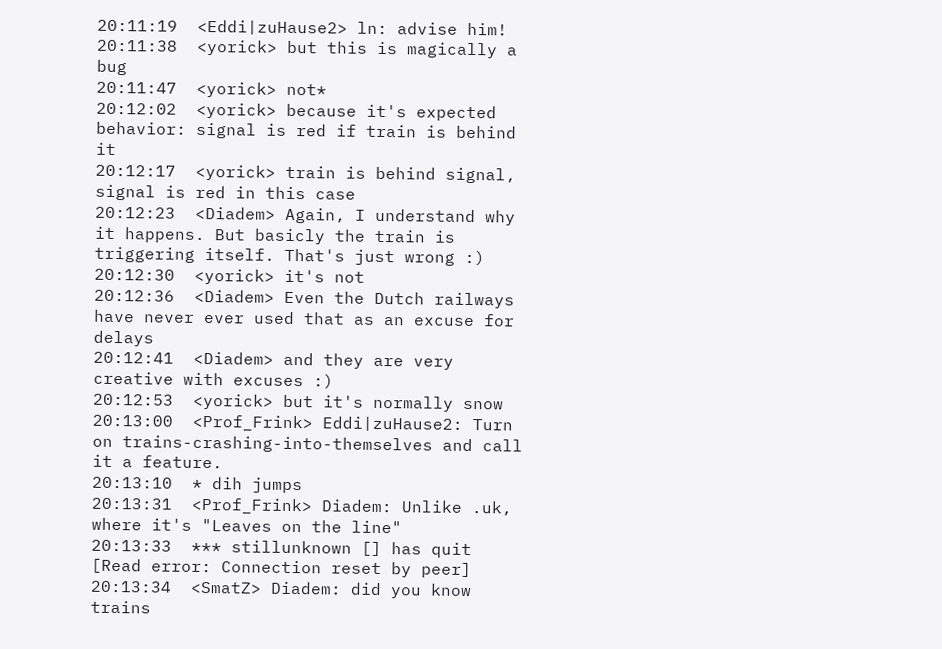20:11:19  <Eddi|zuHause2> ln: advise him!
20:11:38  <yorick> but this is magically a bug
20:11:47  <yorick> not*
20:12:02  <yorick> because it's expected behavior: signal is red if train is behind it
20:12:17  <yorick> train is behind signal, signal is red in this case
20:12:23  <Diadem> Again, I understand why it happens. But basicly the train is triggering itself. That's just wrong :)
20:12:30  <yorick> it's not
20:12:36  <Diadem> Even the Dutch railways have never ever used that as an excuse for delays
20:12:41  <Diadem> and they are very creative with excuses :)
20:12:53  <yorick> but it's normally snow
20:13:00  <Prof_Frink> Eddi|zuHause2: Turn on trains-crashing-into-themselves and call it a feature.
20:13:10  * dih jumps
20:13:31  <Prof_Frink> Diadem: Unlike .uk, where it's "Leaves on the line"
20:13:33  *** stillunknown [] has quit [Read error: Connection reset by peer]
20:13:34  <SmatZ> Diadem: did you know trains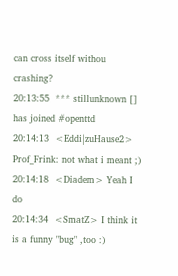can cross itself withou crashing?
20:13:55  *** stillunknown [] has joined #openttd
20:14:13  <Eddi|zuHause2> Prof_Frink: not what i meant ;)
20:14:18  <Diadem> Yeah I do
20:14:34  <SmatZ> I think it is a funny "bug" ,too :)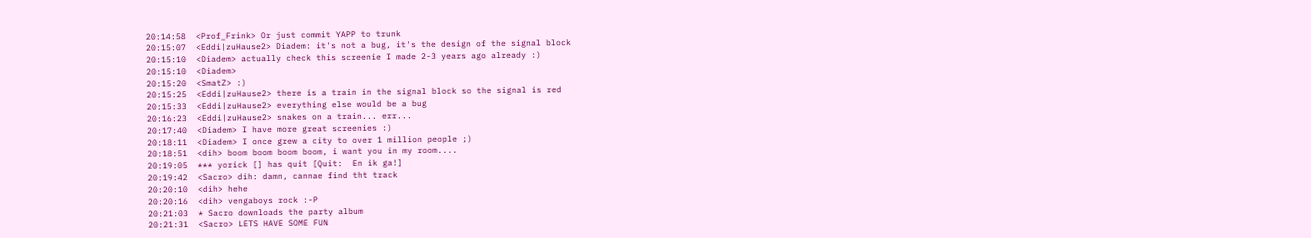20:14:58  <Prof_Frink> Or just commit YAPP to trunk
20:15:07  <Eddi|zuHause2> Diadem: it's not a bug, it's the design of the signal block
20:15:10  <Diadem> actually check this screenie I made 2-3 years ago already :)
20:15:10  <Diadem>
20:15:20  <SmatZ> :)
20:15:25  <Eddi|zuHause2> there is a train in the signal block so the signal is red
20:15:33  <Eddi|zuHause2> everything else would be a bug
20:16:23  <Eddi|zuHause2> snakes on a train... err...
20:17:40  <Diadem> I have more great screenies :)
20:18:11  <Diadem> I once grew a city to over 1 million people ;)
20:18:51  <dih> boom boom boom boom, i want you in my room....
20:19:05  *** yorick [] has quit [Quit:  En ik ga!]
20:19:42  <Sacro> dih: damn, cannae find tht track
20:20:10  <dih> hehe
20:20:16  <dih> vengaboys rock :-P
20:21:03  * Sacro downloads the party album
20:21:31  <Sacro> LETS HAVE SOME FUN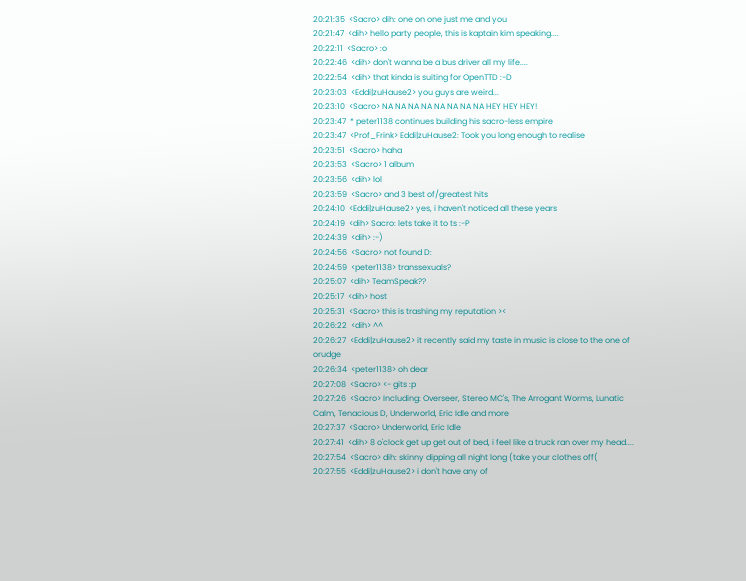20:21:35  <Sacro> dih: one on one just me and you
20:21:47  <dih> hello party people, this is kaptain kim speaking....
20:22:11  <Sacro> :o
20:22:46  <dih> don't wanna be a bus driver all my life....
20:22:54  <dih> that kinda is suiting for OpenTTD :-D
20:23:03  <Eddi|zuHause2> you guys are weird...
20:23:10  <Sacro> NA NA NA NA NA NA NA NA HEY HEY HEY!
20:23:47  * peter1138 continues building his sacro-less empire
20:23:47  <Prof_Frink> Eddi|zuHause2: Took you long enough to realise
20:23:51  <Sacro> haha
20:23:53  <Sacro> 1 album
20:23:56  <dih> lol
20:23:59  <Sacro> and 3 best of/greatest hits
20:24:10  <Eddi|zuHause2> yes, i haven't noticed all these years
20:24:19  <dih> Sacro: lets take it to ts :-P
20:24:39  <dih> :-)
20:24:56  <Sacro> not found D:
20:24:59  <peter1138> transsexuals?
20:25:07  <dih> TeamSpeak??
20:25:17  <dih> host
20:25:31  <Sacro> this is trashing my reputation ><
20:26:22  <dih> ^^
20:26:27  <Eddi|zuHause2> it recently said my taste in music is close to the one of orudge
20:26:34  <peter1138> oh dear
20:27:08  <Sacro> <- gits :p
20:27:26  <Sacro> Including: Overseer, Stereo MC's, The Arrogant Worms, Lunatic Calm, Tenacious D, Underworld, Eric Idle and more
20:27:37  <Sacro> Underworld, Eric Idle
20:27:41  <dih> 8 o'clock get up get out of bed, i feel like a truck ran over my head....
20:27:54  <Sacro> dih: skinny dipping all night long (take your clothes off(
20:27:55  <Eddi|zuHause2> i don't have any of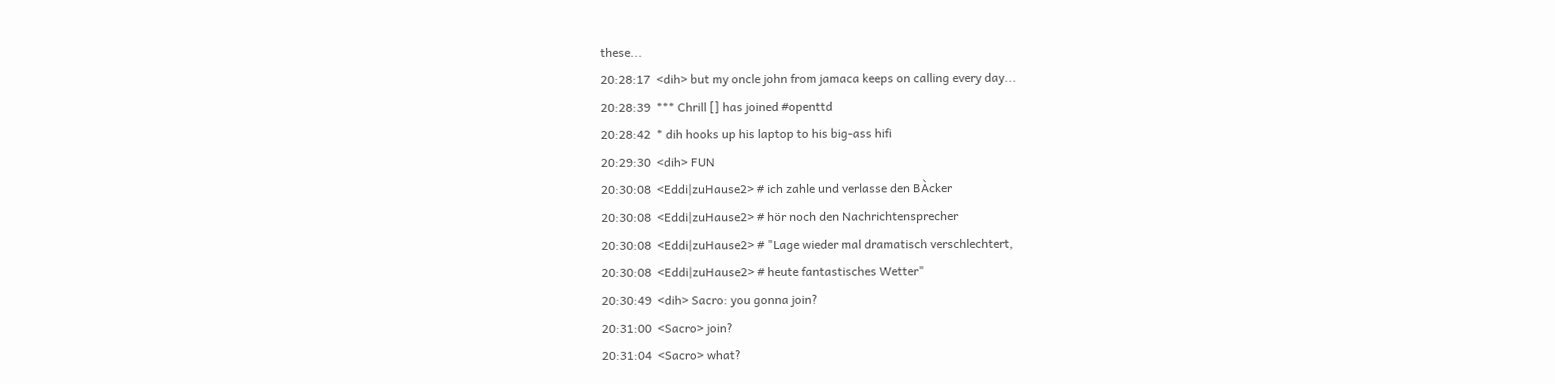these...
20:28:17  <dih> but my oncle john from jamaca keeps on calling every day...
20:28:39  *** Chrill [] has joined #openttd
20:28:42  * dih hooks up his laptop to his big-ass hifi
20:29:30  <dih> FUN
20:30:08  <Eddi|zuHause2> # ich zahle und verlasse den BÀcker
20:30:08  <Eddi|zuHause2> # hör noch den Nachrichtensprecher
20:30:08  <Eddi|zuHause2> # "Lage wieder mal dramatisch verschlechtert,
20:30:08  <Eddi|zuHause2> # heute fantastisches Wetter"
20:30:49  <dih> Sacro: you gonna join?
20:31:00  <Sacro> join?
20:31:04  <Sacro> what?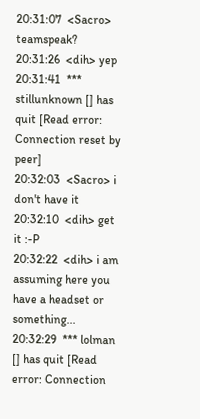20:31:07  <Sacro> teamspeak?
20:31:26  <dih> yep
20:31:41  *** stillunknown [] has quit [Read error: Connection reset by peer]
20:32:03  <Sacro> i don't have it
20:32:10  <dih> get it :-P
20:32:22  <dih> i am assuming here you have a headset or something...
20:32:29  *** lolman [] has quit [Read error: Connection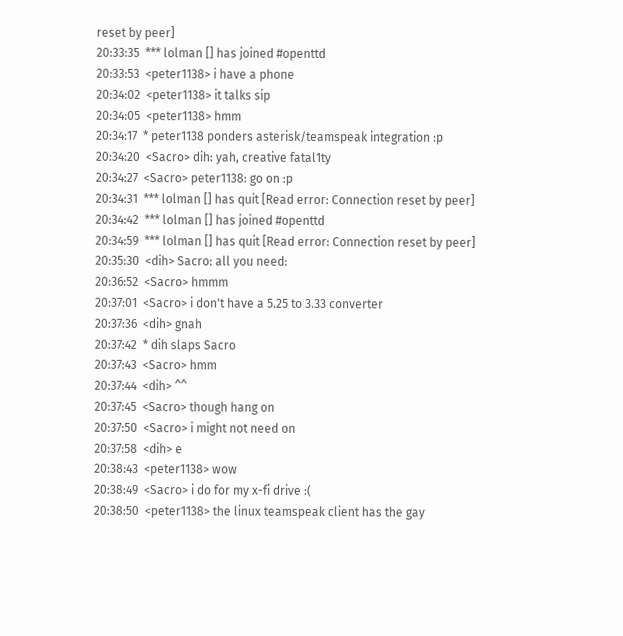reset by peer]
20:33:35  *** lolman [] has joined #openttd
20:33:53  <peter1138> i have a phone
20:34:02  <peter1138> it talks sip
20:34:05  <peter1138> hmm
20:34:17  * peter1138 ponders asterisk/teamspeak integration :p
20:34:20  <Sacro> dih: yah, creative fatal1ty
20:34:27  <Sacro> peter1138: go on :p
20:34:31  *** lolman [] has quit [Read error: Connection reset by peer]
20:34:42  *** lolman [] has joined #openttd
20:34:59  *** lolman [] has quit [Read error: Connection reset by peer]
20:35:30  <dih> Sacro: all you need:
20:36:52  <Sacro> hmmm
20:37:01  <Sacro> i don't have a 5.25 to 3.33 converter
20:37:36  <dih> gnah
20:37:42  * dih slaps Sacro
20:37:43  <Sacro> hmm
20:37:44  <dih> ^^
20:37:45  <Sacro> though hang on
20:37:50  <Sacro> i might not need on
20:37:58  <dih> e
20:38:43  <peter1138> wow
20:38:49  <Sacro> i do for my x-fi drive :(
20:38:50  <peter1138> the linux teamspeak client has the gay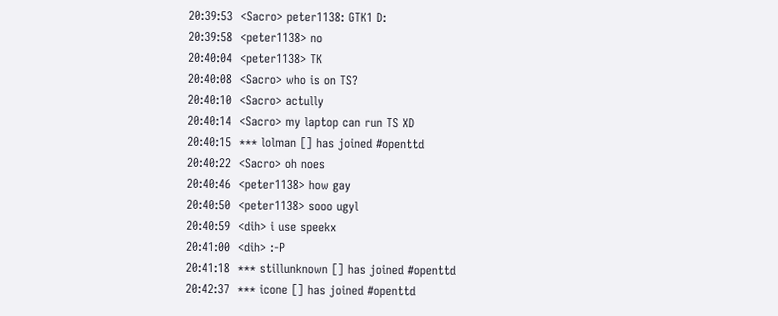20:39:53  <Sacro> peter1138: GTK1 D:
20:39:58  <peter1138> no
20:40:04  <peter1138> TK
20:40:08  <Sacro> who is on TS?
20:40:10  <Sacro> actully
20:40:14  <Sacro> my laptop can run TS XD
20:40:15  *** lolman [] has joined #openttd
20:40:22  <Sacro> oh noes
20:40:46  <peter1138> how gay
20:40:50  <peter1138> sooo ugyl
20:40:59  <dih> i use speekx
20:41:00  <dih> :-P
20:41:18  *** stillunknown [] has joined #openttd
20:42:37  *** icone [] has joined #openttd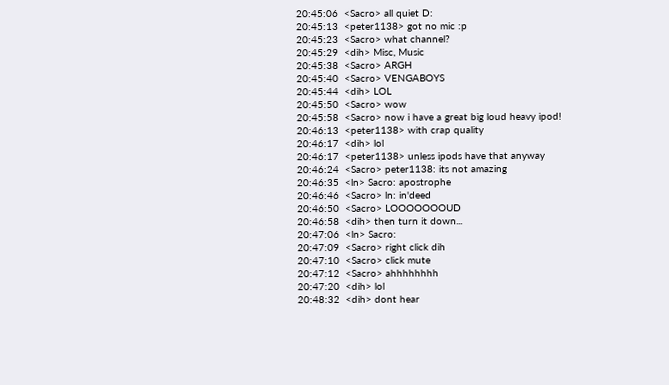20:45:06  <Sacro> all quiet D:
20:45:13  <peter1138> got no mic :p
20:45:23  <Sacro> what channel?
20:45:29  <dih> Misc, Music
20:45:38  <Sacro> ARGH
20:45:40  <Sacro> VENGABOYS
20:45:44  <dih> LOL
20:45:50  <Sacro> wow
20:45:58  <Sacro> now i have a great big loud heavy ipod!
20:46:13  <peter1138> with crap quality
20:46:17  <dih> lol
20:46:17  <peter1138> unless ipods have that anyway
20:46:24  <Sacro> peter1138: its not amazing
20:46:35  <ln> Sacro: apostrophe
20:46:46  <Sacro> ln: in'deed
20:46:50  <Sacro> LOOOOOOOUD
20:46:58  <dih> then turn it down...
20:47:06  <ln> Sacro:
20:47:09  <Sacro> right click dih
20:47:10  <Sacro> click mute
20:47:12  <Sacro> ahhhhhhhh
20:47:20  <dih> lol
20:48:32  <dih> dont hear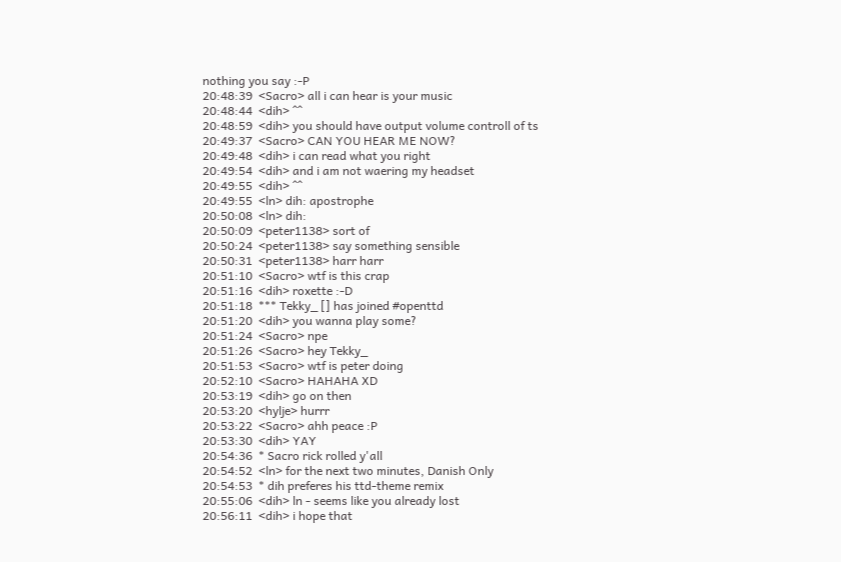nothing you say :-P
20:48:39  <Sacro> all i can hear is your music
20:48:44  <dih> ^^
20:48:59  <dih> you should have output volume controll of ts
20:49:37  <Sacro> CAN YOU HEAR ME NOW?
20:49:48  <dih> i can read what you right
20:49:54  <dih> and i am not waering my headset
20:49:55  <dih> ^^
20:49:55  <ln> dih: apostrophe
20:50:08  <ln> dih:
20:50:09  <peter1138> sort of
20:50:24  <peter1138> say something sensible
20:50:31  <peter1138> harr harr
20:51:10  <Sacro> wtf is this crap
20:51:16  <dih> roxette :-D
20:51:18  *** Tekky_ [] has joined #openttd
20:51:20  <dih> you wanna play some?
20:51:24  <Sacro> npe
20:51:26  <Sacro> hey Tekky_
20:51:53  <Sacro> wtf is peter doing
20:52:10  <Sacro> HAHAHA XD
20:53:19  <dih> go on then
20:53:20  <hylje> hurrr
20:53:22  <Sacro> ahh peace :P
20:53:30  <dih> YAY
20:54:36  * Sacro rick rolled y'all
20:54:52  <ln> for the next two minutes, Danish Only
20:54:53  * dih preferes his ttd-theme remix
20:55:06  <dih> ln - seems like you already lost
20:56:11  <dih> i hope that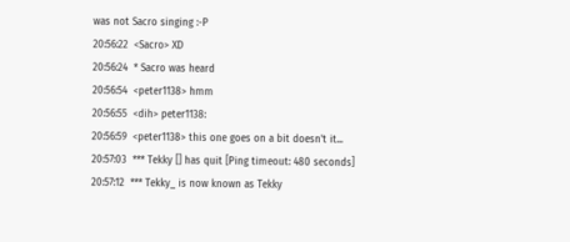was not Sacro singing :-P
20:56:22  <Sacro> XD
20:56:24  * Sacro was heard
20:56:54  <peter1138> hmm
20:56:55  <dih> peter1138:
20:56:59  <peter1138> this one goes on a bit doesn't it...
20:57:03  *** Tekky [] has quit [Ping timeout: 480 seconds]
20:57:12  *** Tekky_ is now known as Tekky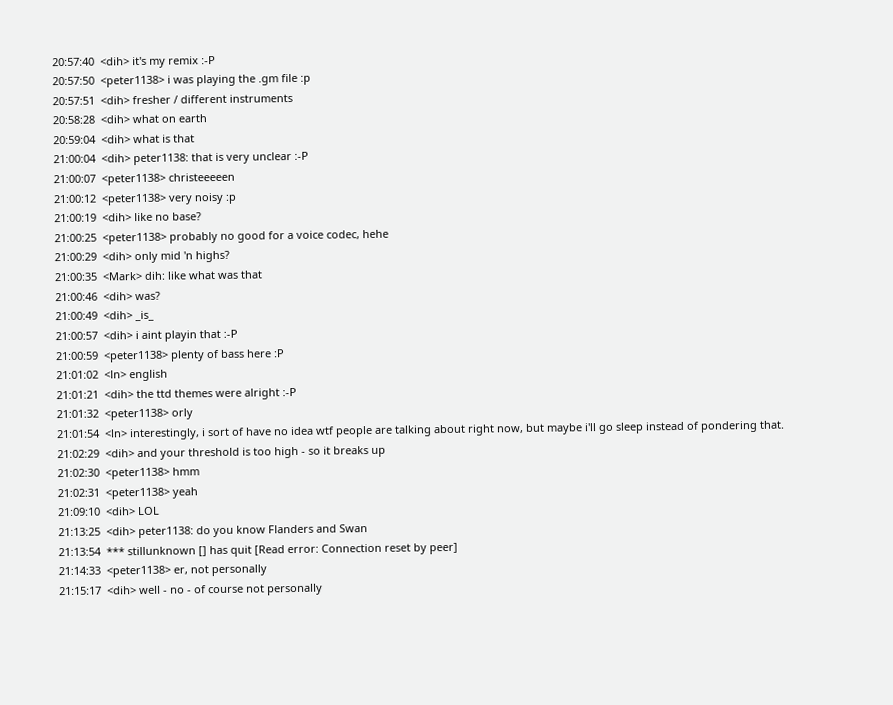20:57:40  <dih> it's my remix :-P
20:57:50  <peter1138> i was playing the .gm file :p
20:57:51  <dih> fresher / different instruments
20:58:28  <dih> what on earth
20:59:04  <dih> what is that
21:00:04  <dih> peter1138: that is very unclear :-P
21:00:07  <peter1138> christeeeeen
21:00:12  <peter1138> very noisy :p
21:00:19  <dih> like no base?
21:00:25  <peter1138> probably no good for a voice codec, hehe
21:00:29  <dih> only mid 'n highs?
21:00:35  <Mark> dih: like what was that
21:00:46  <dih> was?
21:00:49  <dih> _is_
21:00:57  <dih> i aint playin that :-P
21:00:59  <peter1138> plenty of bass here :P
21:01:02  <ln> english
21:01:21  <dih> the ttd themes were alright :-P
21:01:32  <peter1138> orly
21:01:54  <ln> interestingly, i sort of have no idea wtf people are talking about right now, but maybe i'll go sleep instead of pondering that.
21:02:29  <dih> and your threshold is too high - so it breaks up
21:02:30  <peter1138> hmm
21:02:31  <peter1138> yeah
21:09:10  <dih> LOL
21:13:25  <dih> peter1138: do you know Flanders and Swan
21:13:54  *** stillunknown [] has quit [Read error: Connection reset by peer]
21:14:33  <peter1138> er, not personally
21:15:17  <dih> well - no - of course not personally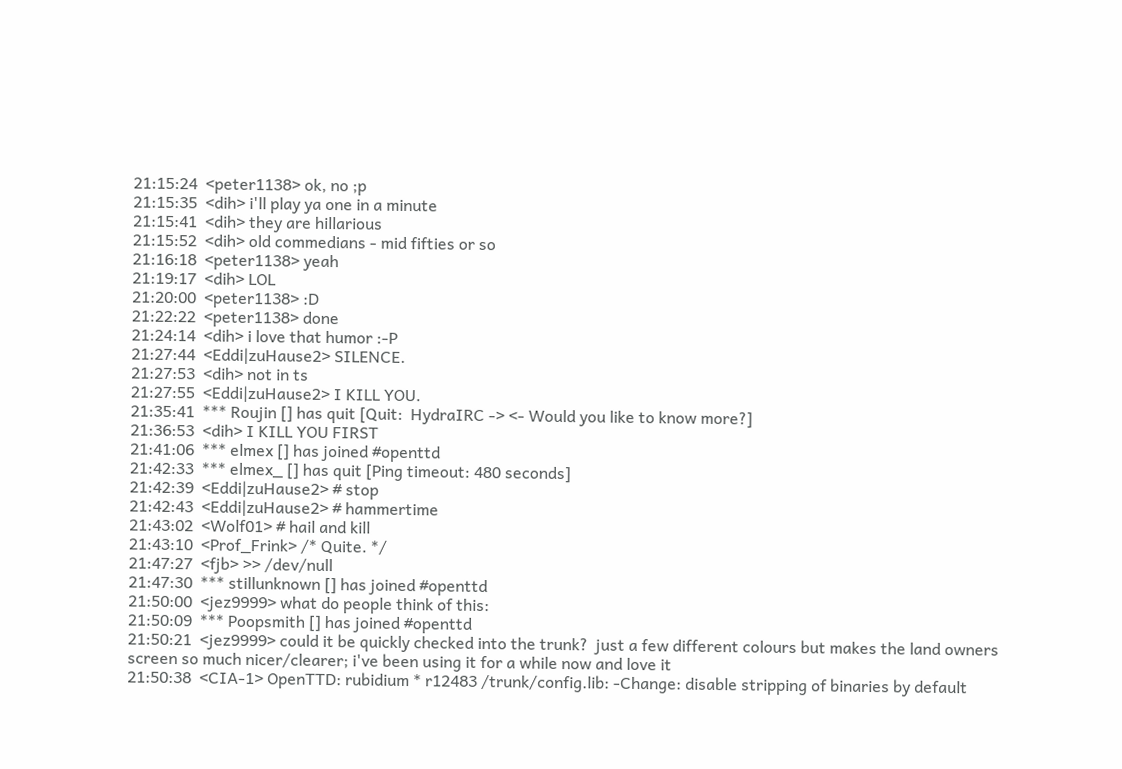21:15:24  <peter1138> ok, no ;p
21:15:35  <dih> i'll play ya one in a minute
21:15:41  <dih> they are hillarious
21:15:52  <dih> old commedians - mid fifties or so
21:16:18  <peter1138> yeah
21:19:17  <dih> LOL
21:20:00  <peter1138> :D
21:22:22  <peter1138> done
21:24:14  <dih> i love that humor :-P
21:27:44  <Eddi|zuHause2> SILENCE.
21:27:53  <dih> not in ts
21:27:55  <Eddi|zuHause2> I KILL YOU.
21:35:41  *** Roujin [] has quit [Quit:  HydraIRC -> <- Would you like to know more?]
21:36:53  <dih> I KILL YOU FIRST
21:41:06  *** elmex [] has joined #openttd
21:42:33  *** elmex_ [] has quit [Ping timeout: 480 seconds]
21:42:39  <Eddi|zuHause2> # stop
21:42:43  <Eddi|zuHause2> # hammertime
21:43:02  <Wolf01> # hail and kill
21:43:10  <Prof_Frink> /* Quite. */
21:47:27  <fjb> >> /dev/null
21:47:30  *** stillunknown [] has joined #openttd
21:50:00  <jez9999> what do people think of this:
21:50:09  *** Poopsmith [] has joined #openttd
21:50:21  <jez9999> could it be quickly checked into the trunk?  just a few different colours but makes the land owners screen so much nicer/clearer; i've been using it for a while now and love it
21:50:38  <CIA-1> OpenTTD: rubidium * r12483 /trunk/config.lib: -Change: disable stripping of binaries by default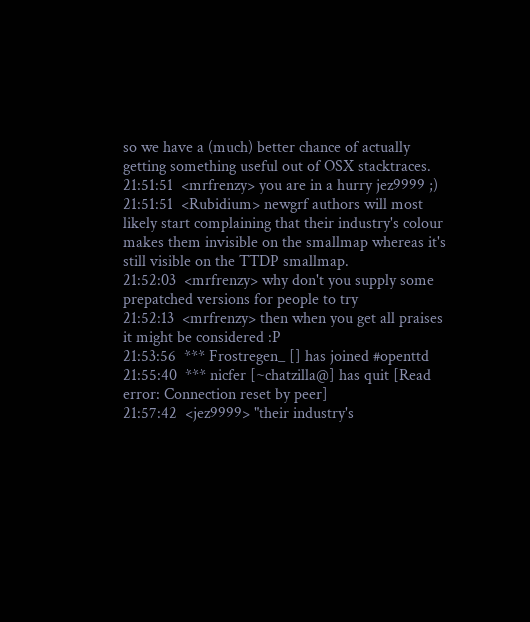so we have a (much) better chance of actually getting something useful out of OSX stacktraces.
21:51:51  <mrfrenzy> you are in a hurry jez9999 ;)
21:51:51  <Rubidium> newgrf authors will most likely start complaining that their industry's colour makes them invisible on the smallmap whereas it's still visible on the TTDP smallmap.
21:52:03  <mrfrenzy> why don't you supply some prepatched versions for people to try
21:52:13  <mrfrenzy> then when you get all praises it might be considered :P
21:53:56  *** Frostregen_ [] has joined #openttd
21:55:40  *** nicfer [~chatzilla@] has quit [Read error: Connection reset by peer]
21:57:42  <jez9999> "their industry's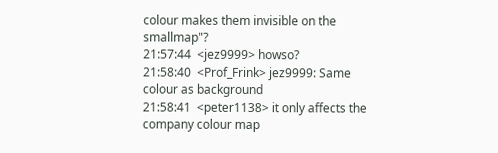colour makes them invisible on the smallmap"?
21:57:44  <jez9999> howso?
21:58:40  <Prof_Frink> jez9999: Same colour as background
21:58:41  <peter1138> it only affects the company colour map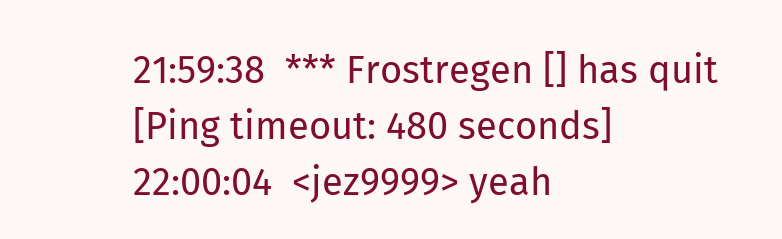21:59:38  *** Frostregen [] has quit [Ping timeout: 480 seconds]
22:00:04  <jez9999> yeah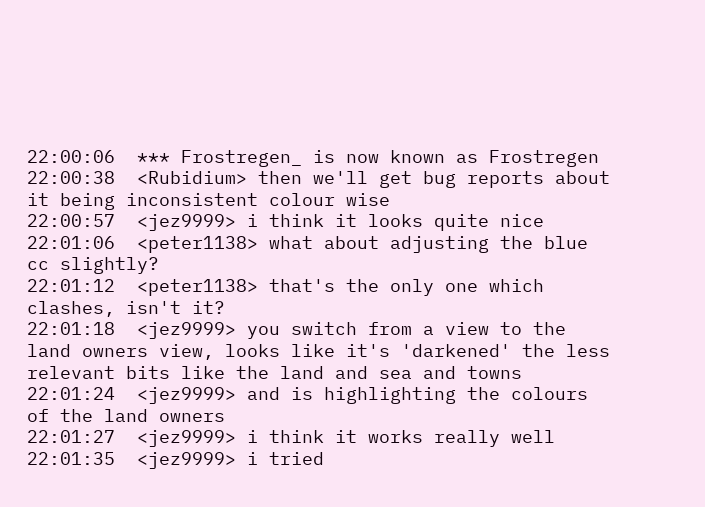22:00:06  *** Frostregen_ is now known as Frostregen
22:00:38  <Rubidium> then we'll get bug reports about it being inconsistent colour wise
22:00:57  <jez9999> i think it looks quite nice
22:01:06  <peter1138> what about adjusting the blue cc slightly?
22:01:12  <peter1138> that's the only one which clashes, isn't it?
22:01:18  <jez9999> you switch from a view to the land owners view, looks like it's 'darkened' the less relevant bits like the land and sea and towns
22:01:24  <jez9999> and is highlighting the colours of the land owners
22:01:27  <jez9999> i think it works really well
22:01:35  <jez9999> i tried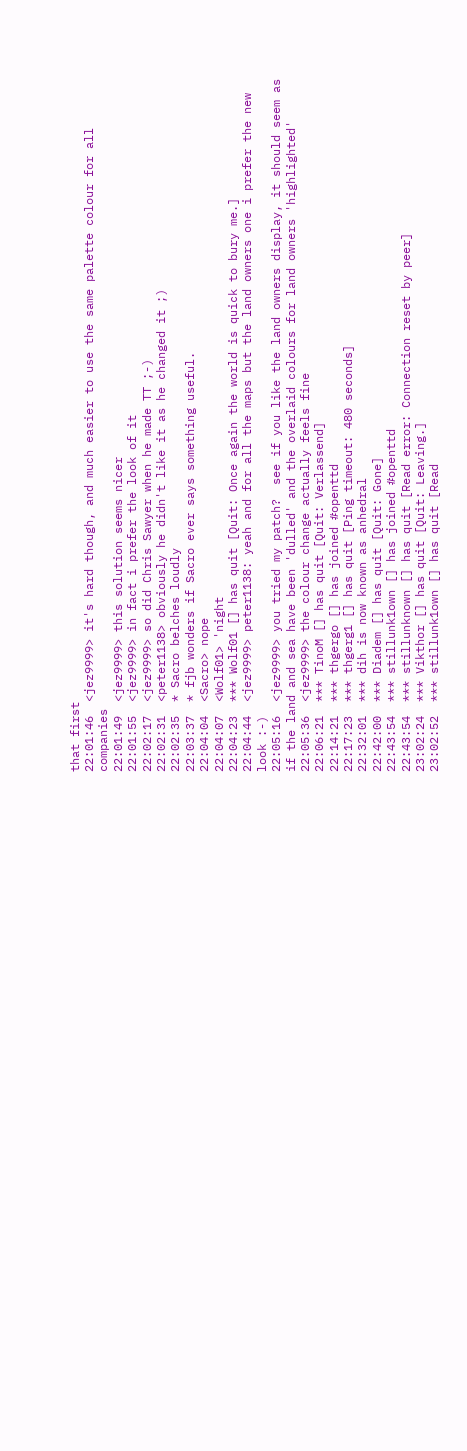that first
22:01:46  <jez9999> it's hard though, and much easier to use the same palette colour for all companies
22:01:49  <jez9999> this solution seems nicer
22:01:55  <jez9999> in fact i prefer the look of it
22:02:17  <jez9999> so did Chris Sawyer when he made TT ;-)
22:02:31  <peter1138> obviously he didn't like it as he changed it ;)
22:02:35  * Sacro belches loudly
22:03:37  * fjb wonders if Sacro ever says something useful.
22:04:04  <Sacro> nope
22:04:07  <Wolf01> 'night
22:04:23  *** Wolf01 [] has quit [Quit: Once again the world is quick to bury me.]
22:04:44  <jez9999> peter1138: yeah and for all the maps but the land owners one i prefer the new look :-)
22:05:16  <jez9999> you tried my patch?  see if you like the land owners display, it should seem as if the land and sea have been 'dulled' and the overlaid colours for land owners 'highlighted'
22:05:36  <jez9999> the colour change actually feels fine
22:06:21  *** TinoM [] has quit [Quit: Verlassend]
22:14:21  *** thgergo [] has joined #openttd
22:17:23  *** thgerg1 [] has quit [Ping timeout: 480 seconds]
22:32:01  *** dih is now known as anhedral
22:42:00  *** Diadem [] has quit [Quit: Gone]
22:43:54  *** stillunk1own [] has joined #openttd
22:43:54  *** stillunknown [] has quit [Read error: Connection reset by peer]
23:02:24  *** Vikthor [] has quit [Quit: Leaving.]
23:02:52  *** stillunk1own [] has quit [Read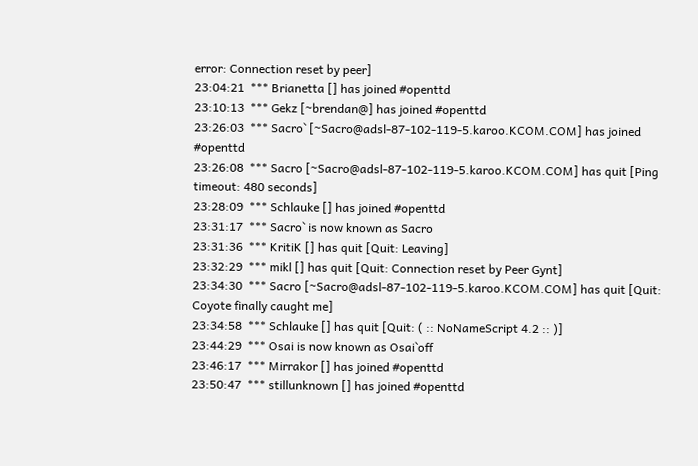error: Connection reset by peer]
23:04:21  *** Brianetta [] has joined #openttd
23:10:13  *** Gekz [~brendan@] has joined #openttd
23:26:03  *** Sacro` [~Sacro@adsl-87-102-119-5.karoo.KCOM.COM] has joined #openttd
23:26:08  *** Sacro [~Sacro@adsl-87-102-119-5.karoo.KCOM.COM] has quit [Ping timeout: 480 seconds]
23:28:09  *** Schlauke [] has joined #openttd
23:31:17  *** Sacro` is now known as Sacro
23:31:36  *** KritiK [] has quit [Quit: Leaving]
23:32:29  *** mikl [] has quit [Quit: Connection reset by Peer Gynt]
23:34:30  *** Sacro [~Sacro@adsl-87-102-119-5.karoo.KCOM.COM] has quit [Quit: Coyote finally caught me]
23:34:58  *** Schlauke [] has quit [Quit: ( :: NoNameScript 4.2 :: )]
23:44:29  *** Osai is now known as Osai`off
23:46:17  *** Mirrakor [] has joined #openttd
23:50:47  *** stillunknown [] has joined #openttd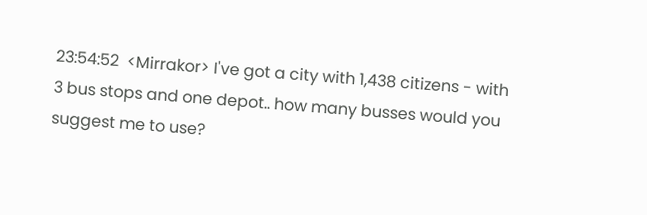23:54:52  <Mirrakor> I've got a city with 1,438 citizens - with 3 bus stops and one depot.. how many busses would you suggest me to use?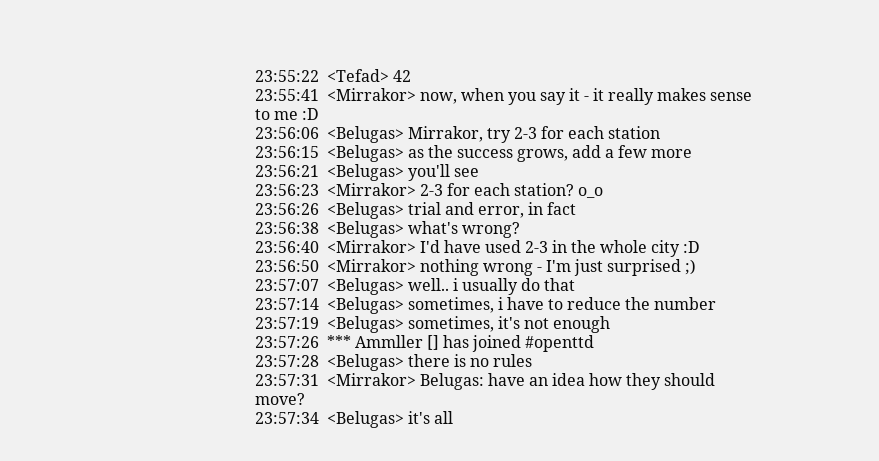23:55:22  <Tefad> 42
23:55:41  <Mirrakor> now, when you say it - it really makes sense to me :D
23:56:06  <Belugas> Mirrakor, try 2-3 for each station
23:56:15  <Belugas> as the success grows, add a few more
23:56:21  <Belugas> you'll see
23:56:23  <Mirrakor> 2-3 for each station? o_o
23:56:26  <Belugas> trial and error, in fact
23:56:38  <Belugas> what's wrong?
23:56:40  <Mirrakor> I'd have used 2-3 in the whole city :D
23:56:50  <Mirrakor> nothing wrong - I'm just surprised ;)
23:57:07  <Belugas> well.. i usually do that
23:57:14  <Belugas> sometimes, i have to reduce the number
23:57:19  <Belugas> sometimes, it's not enough
23:57:26  *** Ammller [] has joined #openttd
23:57:28  <Belugas> there is no rules
23:57:31  <Mirrakor> Belugas: have an idea how they should move?
23:57:34  <Belugas> it's all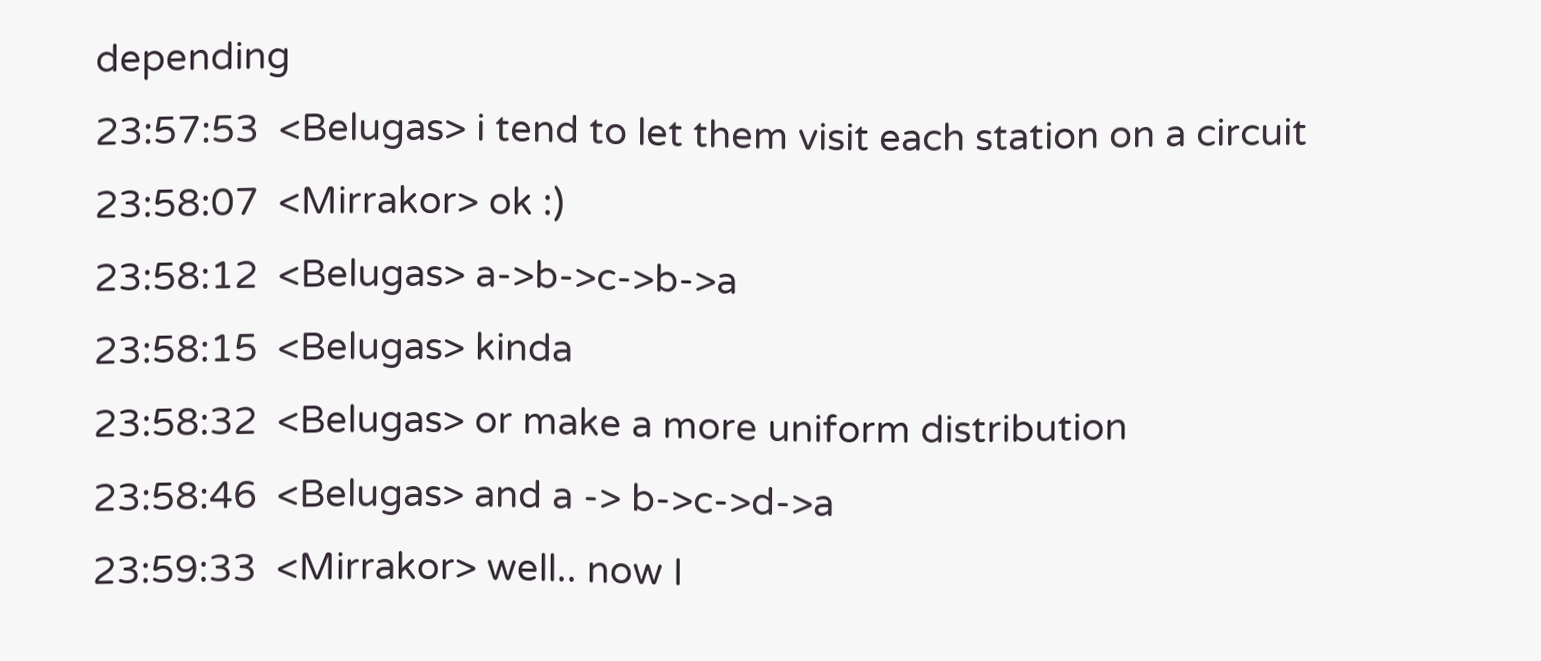depending
23:57:53  <Belugas> i tend to let them visit each station on a circuit
23:58:07  <Mirrakor> ok :)
23:58:12  <Belugas> a->b->c->b->a
23:58:15  <Belugas> kinda
23:58:32  <Belugas> or make a more uniform distribution
23:58:46  <Belugas> and a -> b->c->d->a
23:59:33  <Mirrakor> well.. now I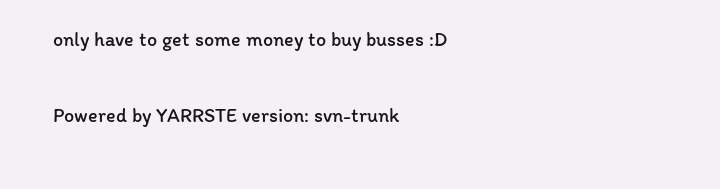only have to get some money to buy busses :D

Powered by YARRSTE version: svn-trunk